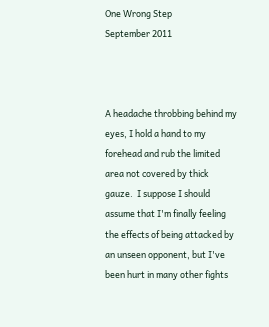One Wrong Step
September 2011



A headache throbbing behind my eyes, I hold a hand to my forehead and rub the limited area not covered by thick gauze.  I suppose I should assume that I'm finally feeling the effects of being attacked by an unseen opponent, but I've been hurt in many other fights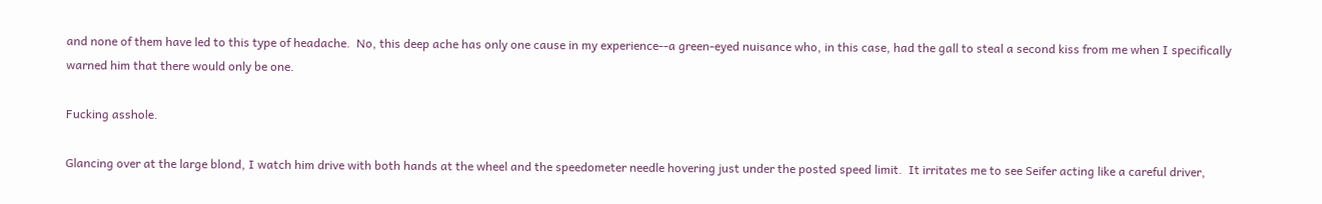and none of them have led to this type of headache.  No, this deep ache has only one cause in my experience--a green-eyed nuisance who, in this case, had the gall to steal a second kiss from me when I specifically warned him that there would only be one.

Fucking asshole.

Glancing over at the large blond, I watch him drive with both hands at the wheel and the speedometer needle hovering just under the posted speed limit.  It irritates me to see Seifer acting like a careful driver,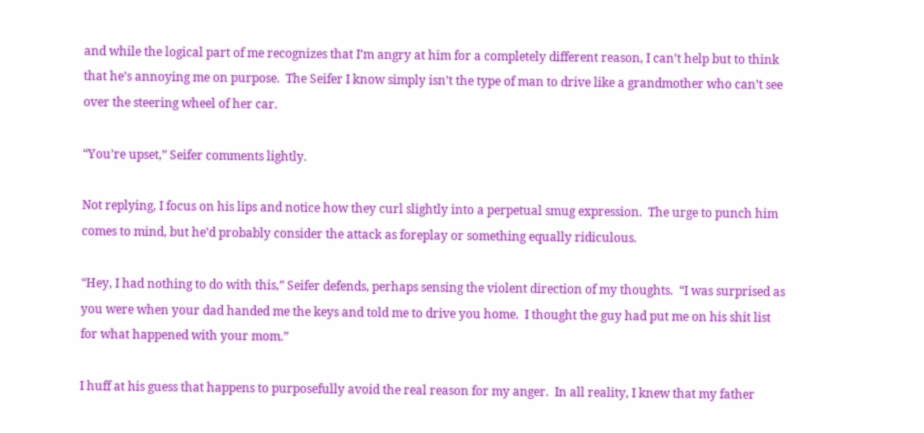and while the logical part of me recognizes that I’m angry at him for a completely different reason, I can’t help but to think that he’s annoying me on purpose.  The Seifer I know simply isn’t the type of man to drive like a grandmother who can’t see over the steering wheel of her car.

“You’re upset,” Seifer comments lightly.

Not replying, I focus on his lips and notice how they curl slightly into a perpetual smug expression.  The urge to punch him comes to mind, but he’d probably consider the attack as foreplay or something equally ridiculous.

“Hey, I had nothing to do with this,” Seifer defends, perhaps sensing the violent direction of my thoughts.  “I was surprised as you were when your dad handed me the keys and told me to drive you home.  I thought the guy had put me on his shit list for what happened with your mom.”

I huff at his guess that happens to purposefully avoid the real reason for my anger.  In all reality, I knew that my father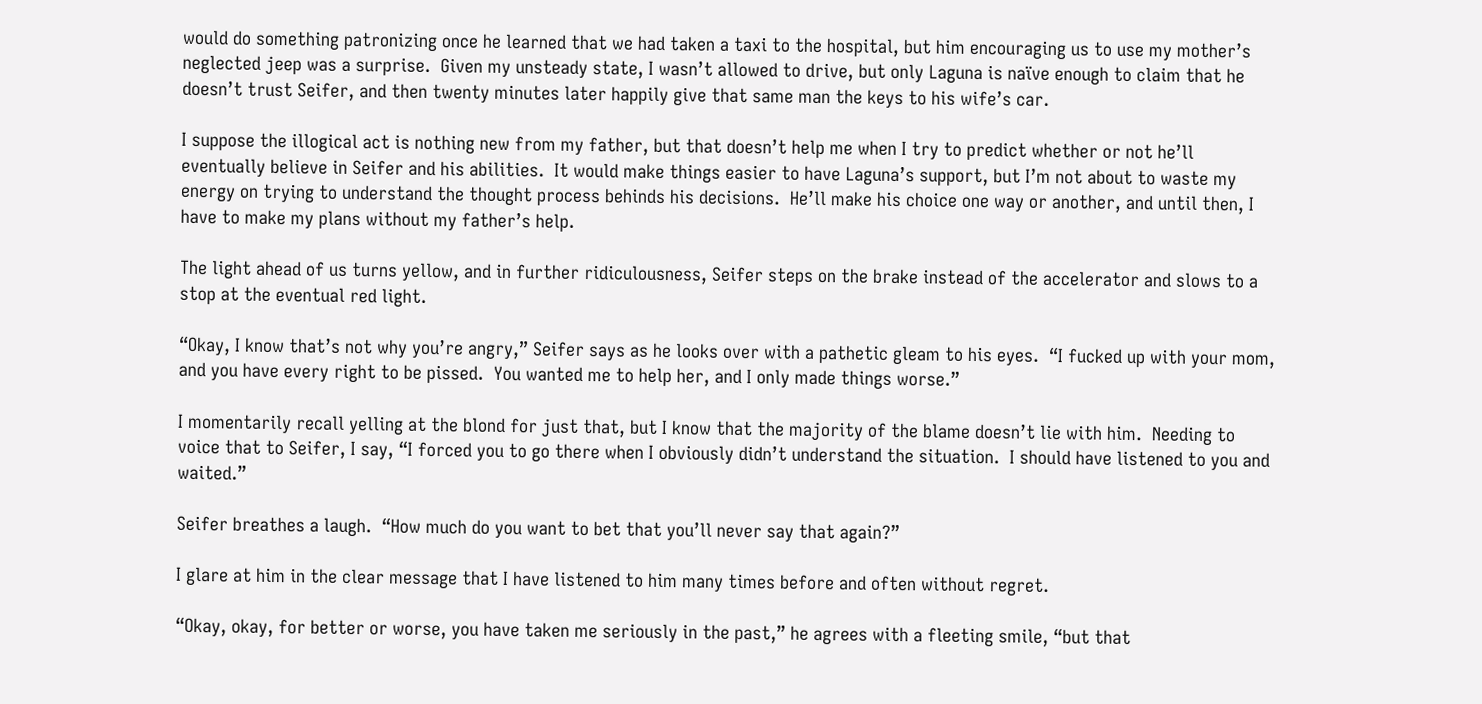would do something patronizing once he learned that we had taken a taxi to the hospital, but him encouraging us to use my mother’s neglected jeep was a surprise.  Given my unsteady state, I wasn’t allowed to drive, but only Laguna is naïve enough to claim that he doesn’t trust Seifer, and then twenty minutes later happily give that same man the keys to his wife’s car.

I suppose the illogical act is nothing new from my father, but that doesn’t help me when I try to predict whether or not he’ll eventually believe in Seifer and his abilities.  It would make things easier to have Laguna’s support, but I’m not about to waste my energy on trying to understand the thought process behinds his decisions.  He’ll make his choice one way or another, and until then, I have to make my plans without my father’s help.

The light ahead of us turns yellow, and in further ridiculousness, Seifer steps on the brake instead of the accelerator and slows to a stop at the eventual red light.

“Okay, I know that’s not why you’re angry,” Seifer says as he looks over with a pathetic gleam to his eyes.  “I fucked up with your mom, and you have every right to be pissed.  You wanted me to help her, and I only made things worse.”

I momentarily recall yelling at the blond for just that, but I know that the majority of the blame doesn’t lie with him.  Needing to voice that to Seifer, I say, “I forced you to go there when I obviously didn’t understand the situation.  I should have listened to you and waited.”

Seifer breathes a laugh.  “How much do you want to bet that you’ll never say that again?”

I glare at him in the clear message that I have listened to him many times before and often without regret.

“Okay, okay, for better or worse, you have taken me seriously in the past,” he agrees with a fleeting smile, “but that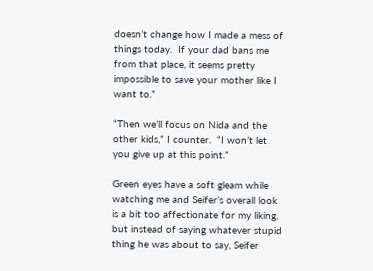doesn’t change how I made a mess of things today.  If your dad bans me from that place, it seems pretty impossible to save your mother like I want to.”

“Then we’ll focus on Nida and the other kids,” I counter.  “I won’t let you give up at this point.”

Green eyes have a soft gleam while watching me and Seifer’s overall look is a bit too affectionate for my liking, but instead of saying whatever stupid thing he was about to say, Seifer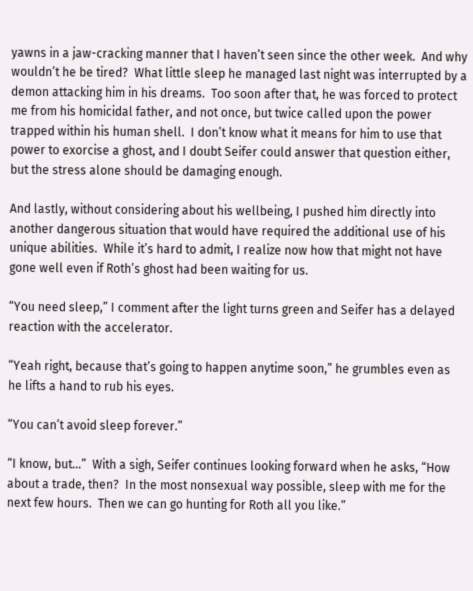yawns in a jaw-cracking manner that I haven’t seen since the other week.  And why wouldn’t he be tired?  What little sleep he managed last night was interrupted by a demon attacking him in his dreams.  Too soon after that, he was forced to protect me from his homicidal father, and not once, but twice called upon the power trapped within his human shell.  I don’t know what it means for him to use that power to exorcise a ghost, and I doubt Seifer could answer that question either, but the stress alone should be damaging enough.

And lastly, without considering about his wellbeing, I pushed him directly into another dangerous situation that would have required the additional use of his unique abilities.  While it’s hard to admit, I realize now how that might not have gone well even if Roth’s ghost had been waiting for us.

“You need sleep,” I comment after the light turns green and Seifer has a delayed reaction with the accelerator.

“Yeah right, because that’s going to happen anytime soon,” he grumbles even as he lifts a hand to rub his eyes.

“You can’t avoid sleep forever.”

“I know, but…”  With a sigh, Seifer continues looking forward when he asks, “How about a trade, then?  In the most nonsexual way possible, sleep with me for the next few hours.  Then we can go hunting for Roth all you like.”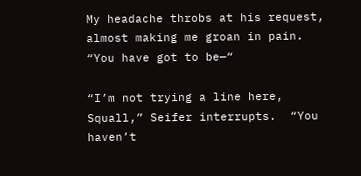My headache throbs at his request, almost making me groan in pain.  “You have got to be—“

“I’m not trying a line here, Squall,” Seifer interrupts.  “You haven’t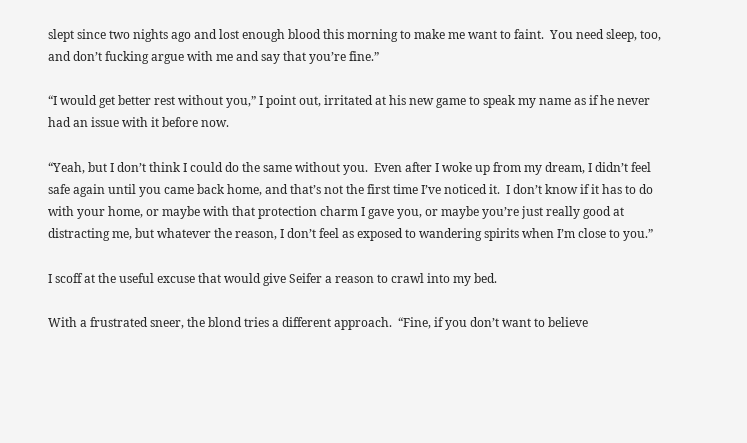slept since two nights ago and lost enough blood this morning to make me want to faint.  You need sleep, too, and don’t fucking argue with me and say that you’re fine.”

“I would get better rest without you,” I point out, irritated at his new game to speak my name as if he never had an issue with it before now.

“Yeah, but I don’t think I could do the same without you.  Even after I woke up from my dream, I didn’t feel safe again until you came back home, and that’s not the first time I’ve noticed it.  I don’t know if it has to do with your home, or maybe with that protection charm I gave you, or maybe you’re just really good at distracting me, but whatever the reason, I don’t feel as exposed to wandering spirits when I’m close to you.”

I scoff at the useful excuse that would give Seifer a reason to crawl into my bed.

With a frustrated sneer, the blond tries a different approach.  “Fine, if you don’t want to believe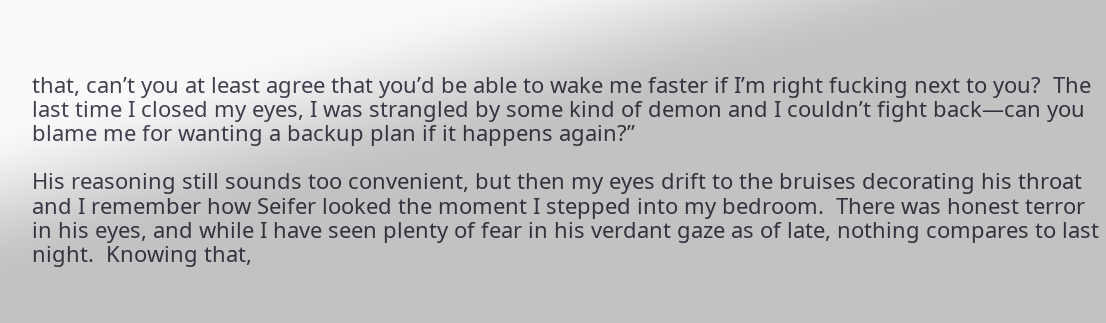that, can’t you at least agree that you’d be able to wake me faster if I’m right fucking next to you?  The last time I closed my eyes, I was strangled by some kind of demon and I couldn’t fight back—can you blame me for wanting a backup plan if it happens again?”

His reasoning still sounds too convenient, but then my eyes drift to the bruises decorating his throat and I remember how Seifer looked the moment I stepped into my bedroom.  There was honest terror in his eyes, and while I have seen plenty of fear in his verdant gaze as of late, nothing compares to last night.  Knowing that,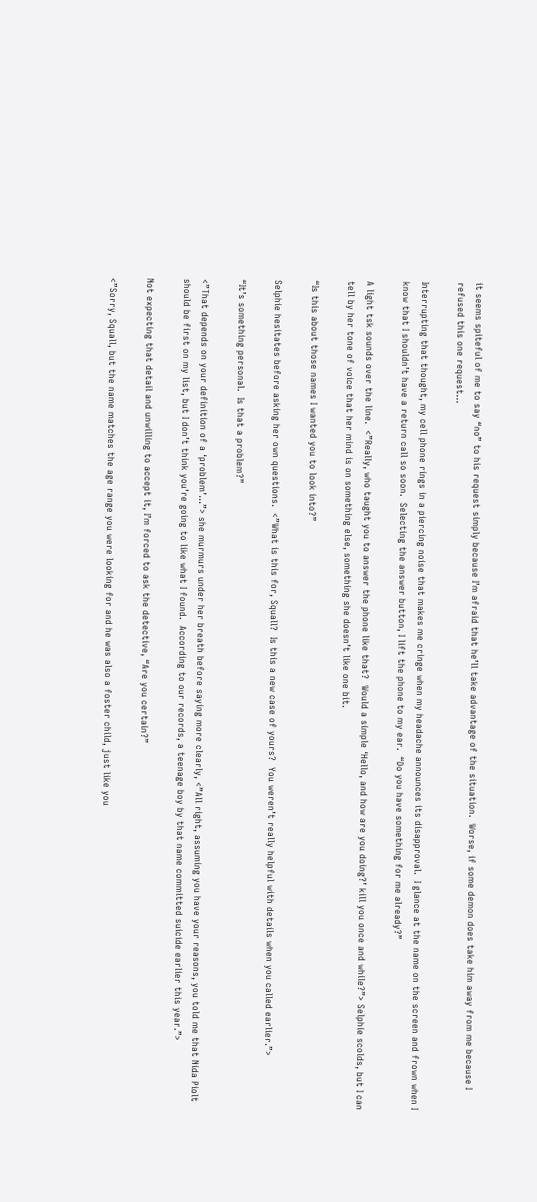it seems spiteful of me to say “no” to his request simply because I’m afraid that he’ll take advantage of the situation.  Worse, if some demon does take him away from me because I refused this one request…

Interrupting that thought, my cell phone rings in a piercing noise that makes me cringe when my headache announces its disapproval.  I glance at the name on the screen and frown when I know that I shouldn’t have a return call so soon.  Selecting the answer button, I lift the phone to my ear.  “Do you have something for me already?”

A light tsk sounds over the line.  <”Really, who taught you to answer the phone like that?  Would a simple ‘Hello, and how are you doing?’ kill you once and while?”> Selphie scolds, but I can tell by her tone of voice that her mind is on something else, something she doesn’t like one bit.

“Is this about those names I wanted you to look into?”

Selphie hesitates before asking her own questions.  <”What is this for, Squall?  Is this a new case of yours?  You weren’t really helpful with details when you called earlier.”>

“It’s something personal.  Is that a problem?”

<”That depends on your definition of a ‘problem’…”> she murmurs under her breath before saying more clearly, <”All right, assuming you have your reasons, you told me that Nida Piolt should be first on my list, but I don’t think you’re going to like what I found.  According to our records, a teenage boy by that name committed suicide earlier this year.”>

Not expecting that detail and unwilling to accept it, I’m forced to ask the detective, “Are you certain?”

<”Sorry, Squall, but the name matches the age range you were looking for and he was also a foster child, just like you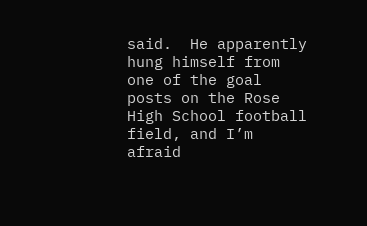said.  He apparently hung himself from one of the goal posts on the Rose High School football field, and I’m afraid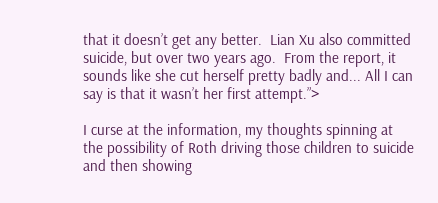that it doesn’t get any better.  Lian Xu also committed suicide, but over two years ago.  From the report, it sounds like she cut herself pretty badly and... All I can say is that it wasn’t her first attempt.”>

I curse at the information, my thoughts spinning at the possibility of Roth driving those children to suicide and then showing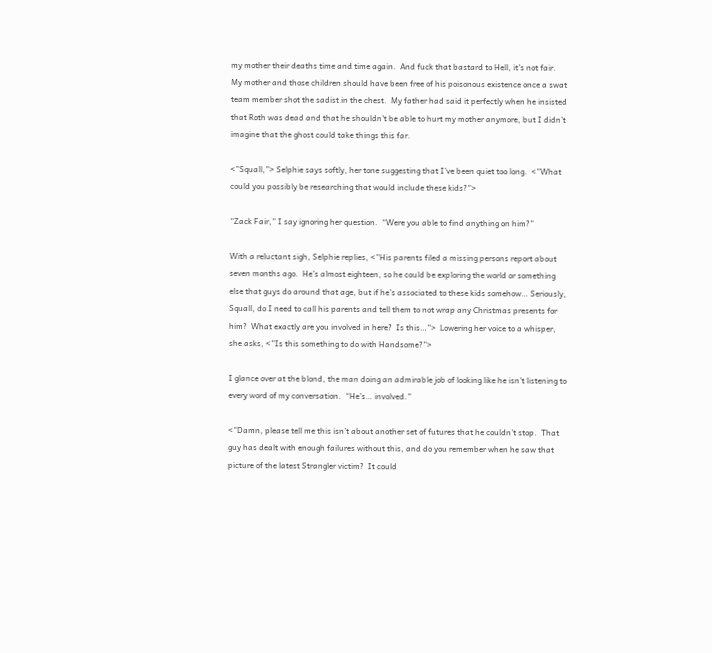my mother their deaths time and time again.  And fuck that bastard to Hell, it’s not fair.  My mother and those children should have been free of his poisonous existence once a swat team member shot the sadist in the chest.  My father had said it perfectly when he insisted that Roth was dead and that he shouldn’t be able to hurt my mother anymore, but I didn’t imagine that the ghost could take things this far.

<”Squall,”> Selphie says softly, her tone suggesting that I’ve been quiet too long.  <”What could you possibly be researching that would include these kids?”>

“Zack Fair,” I say ignoring her question.  “Were you able to find anything on him?”

With a reluctant sigh, Selphie replies, <”His parents filed a missing persons report about seven months ago.  He’s almost eighteen, so he could be exploring the world or something else that guys do around that age, but if he’s associated to these kids somehow… Seriously, Squall, do I need to call his parents and tell them to not wrap any Christmas presents for him?  What exactly are you involved in here?  Is this…”>  Lowering her voice to a whisper, she asks, <”Is this something to do with Handsome?”>

I glance over at the blond, the man doing an admirable job of looking like he isn’t listening to every word of my conversation.  “He’s… involved.”

<”Damn, please tell me this isn’t about another set of futures that he couldn’t stop.  That guy has dealt with enough failures without this, and do you remember when he saw that picture of the latest Strangler victim?  It could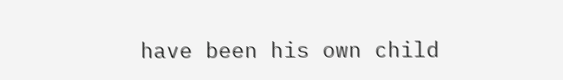have been his own child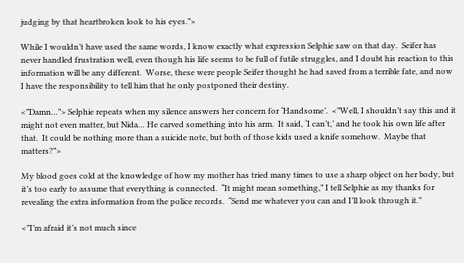judging by that heartbroken look to his eyes.”>

While I wouldn’t have used the same words, I know exactly what expression Selphie saw on that day.  Seifer has never handled frustration well, even though his life seems to be full of futile struggles, and I doubt his reaction to this information will be any different.  Worse, these were people Seifer thought he had saved from a terrible fate, and now I have the responsibility to tell him that he only postponed their destiny.

<”Damn…”> Selphie repeats when my silence answers her concern for ‘Handsome’.  <”Well, I shouldn’t say this and it might not even matter, but Nida… He carved something into his arm.  It said, ‘I can’t,’ and he took his own life after that.  It could be nothing more than a suicide note, but both of those kids used a knife somehow.  Maybe that matters?”>

My blood goes cold at the knowledge of how my mother has tried many times to use a sharp object on her body, but it’s too early to assume that everything is connected.  “It might mean something,” I tell Selphie as my thanks for revealing the extra information from the police records.  “Send me whatever you can and I’ll look through it.”

<”I’m afraid it’s not much since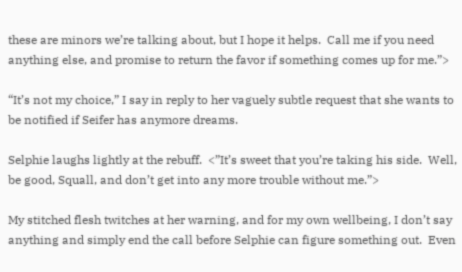these are minors we’re talking about, but I hope it helps.  Call me if you need anything else, and promise to return the favor if something comes up for me.”>

“It’s not my choice,” I say in reply to her vaguely subtle request that she wants to be notified if Seifer has anymore dreams.

Selphie laughs lightly at the rebuff.  <”It’s sweet that you’re taking his side.  Well, be good, Squall, and don’t get into any more trouble without me.”>

My stitched flesh twitches at her warning, and for my own wellbeing, I don’t say anything and simply end the call before Selphie can figure something out.  Even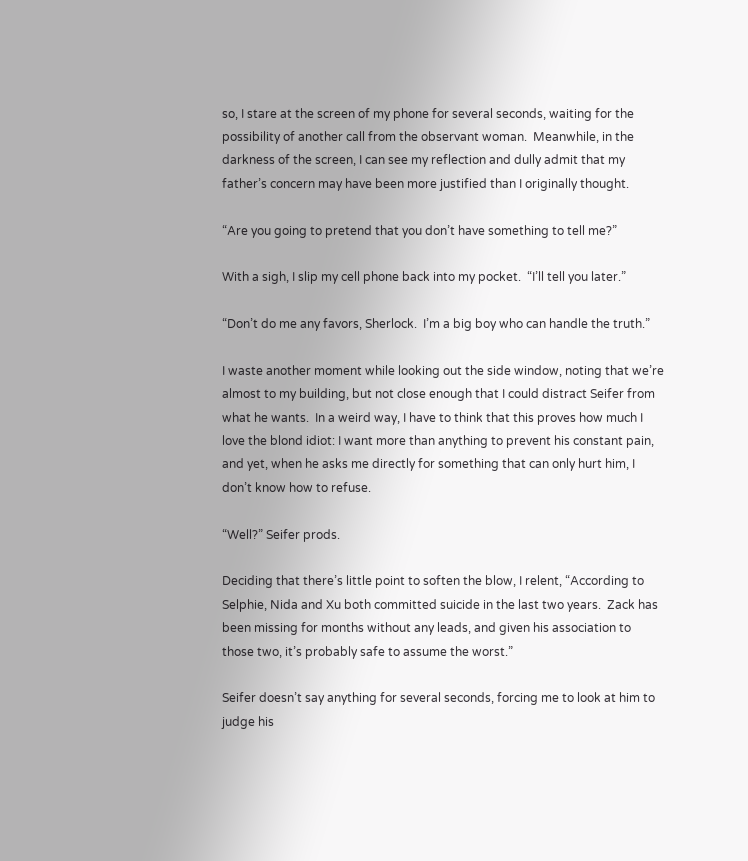so, I stare at the screen of my phone for several seconds, waiting for the possibility of another call from the observant woman.  Meanwhile, in the darkness of the screen, I can see my reflection and dully admit that my father’s concern may have been more justified than I originally thought.

“Are you going to pretend that you don’t have something to tell me?”

With a sigh, I slip my cell phone back into my pocket.  “I’ll tell you later.”

“Don’t do me any favors, Sherlock.  I’m a big boy who can handle the truth.”

I waste another moment while looking out the side window, noting that we’re almost to my building, but not close enough that I could distract Seifer from what he wants.  In a weird way, I have to think that this proves how much I love the blond idiot: I want more than anything to prevent his constant pain, and yet, when he asks me directly for something that can only hurt him, I don’t know how to refuse.

“Well?” Seifer prods.

Deciding that there’s little point to soften the blow, I relent, “According to Selphie, Nida and Xu both committed suicide in the last two years.  Zack has been missing for months without any leads, and given his association to those two, it’s probably safe to assume the worst.”

Seifer doesn’t say anything for several seconds, forcing me to look at him to judge his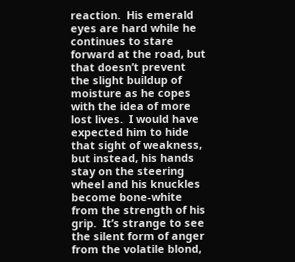reaction.  His emerald eyes are hard while he continues to stare forward at the road, but that doesn’t prevent the slight buildup of moisture as he copes with the idea of more lost lives.  I would have expected him to hide that sight of weakness, but instead, his hands stay on the steering wheel and his knuckles become bone-white from the strength of his grip.  It’s strange to see the silent form of anger from the volatile blond,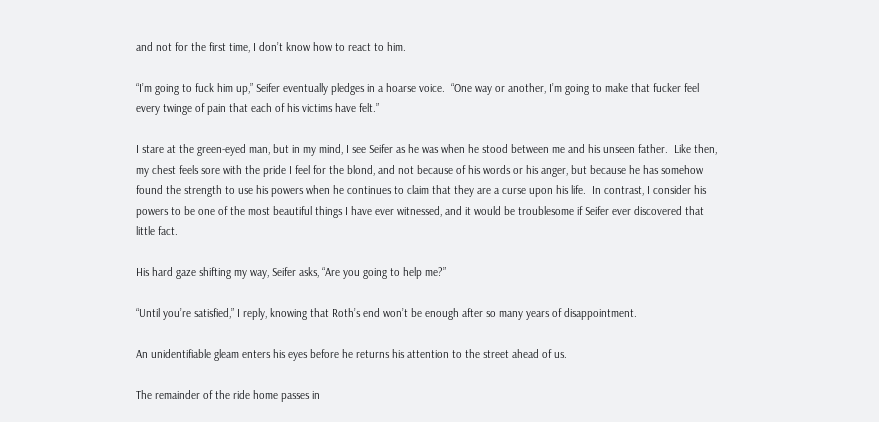and not for the first time, I don’t know how to react to him.

“I’m going to fuck him up,” Seifer eventually pledges in a hoarse voice.  “One way or another, I’m going to make that fucker feel every twinge of pain that each of his victims have felt.”

I stare at the green-eyed man, but in my mind, I see Seifer as he was when he stood between me and his unseen father.  Like then, my chest feels sore with the pride I feel for the blond, and not because of his words or his anger, but because he has somehow found the strength to use his powers when he continues to claim that they are a curse upon his life.  In contrast, I consider his powers to be one of the most beautiful things I have ever witnessed, and it would be troublesome if Seifer ever discovered that little fact.

His hard gaze shifting my way, Seifer asks, “Are you going to help me?”

“Until you’re satisfied,” I reply, knowing that Roth’s end won’t be enough after so many years of disappointment.

An unidentifiable gleam enters his eyes before he returns his attention to the street ahead of us.

The remainder of the ride home passes in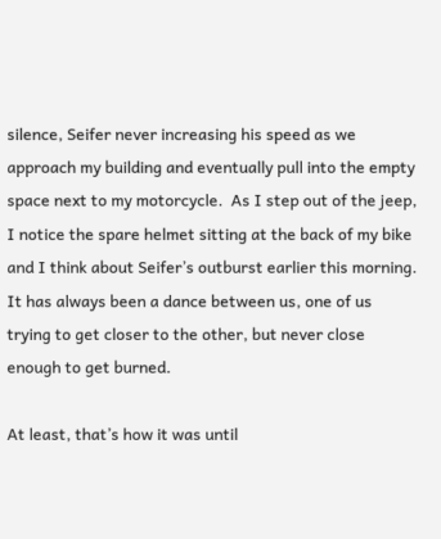silence, Seifer never increasing his speed as we approach my building and eventually pull into the empty space next to my motorcycle.  As I step out of the jeep, I notice the spare helmet sitting at the back of my bike and I think about Seifer’s outburst earlier this morning.  It has always been a dance between us, one of us trying to get closer to the other, but never close enough to get burned.

At least, that’s how it was until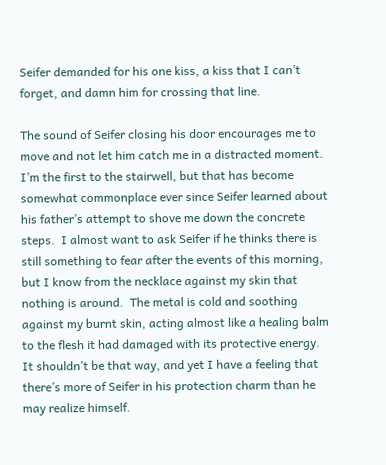Seifer demanded for his one kiss, a kiss that I can’t forget, and damn him for crossing that line.

The sound of Seifer closing his door encourages me to move and not let him catch me in a distracted moment.  I’m the first to the stairwell, but that has become somewhat commonplace ever since Seifer learned about his father’s attempt to shove me down the concrete steps.  I almost want to ask Seifer if he thinks there is still something to fear after the events of this morning, but I know from the necklace against my skin that nothing is around.  The metal is cold and soothing against my burnt skin, acting almost like a healing balm to the flesh it had damaged with its protective energy.  It shouldn’t be that way, and yet I have a feeling that there’s more of Seifer in his protection charm than he may realize himself.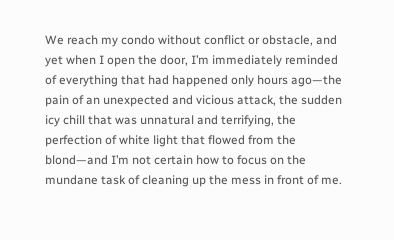We reach my condo without conflict or obstacle, and yet when I open the door, I’m immediately reminded of everything that had happened only hours ago—the pain of an unexpected and vicious attack, the sudden icy chill that was unnatural and terrifying, the perfection of white light that flowed from the blond—and I’m not certain how to focus on the mundane task of cleaning up the mess in front of me.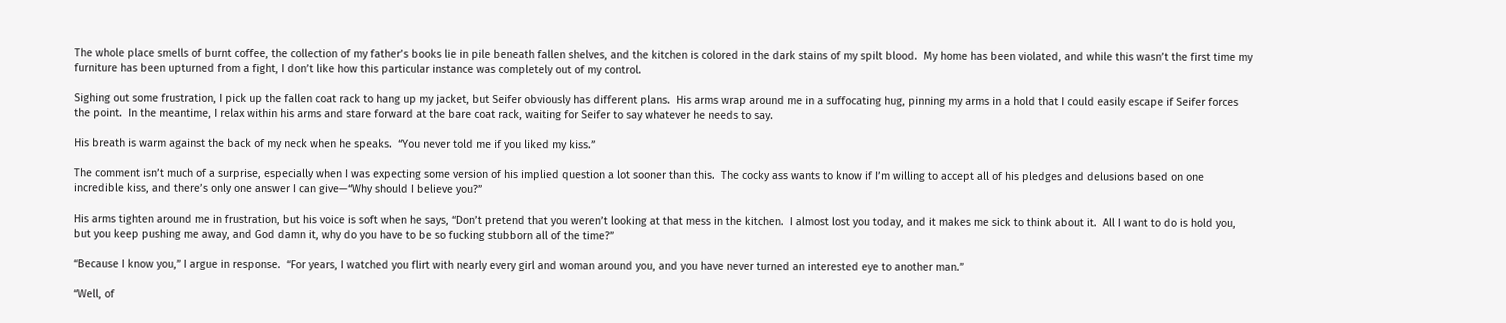The whole place smells of burnt coffee, the collection of my father’s books lie in pile beneath fallen shelves, and the kitchen is colored in the dark stains of my spilt blood.  My home has been violated, and while this wasn’t the first time my furniture has been upturned from a fight, I don’t like how this particular instance was completely out of my control.

Sighing out some frustration, I pick up the fallen coat rack to hang up my jacket, but Seifer obviously has different plans.  His arms wrap around me in a suffocating hug, pinning my arms in a hold that I could easily escape if Seifer forces the point.  In the meantime, I relax within his arms and stare forward at the bare coat rack, waiting for Seifer to say whatever he needs to say.

His breath is warm against the back of my neck when he speaks.  “You never told me if you liked my kiss.”

The comment isn’t much of a surprise, especially when I was expecting some version of his implied question a lot sooner than this.  The cocky ass wants to know if I’m willing to accept all of his pledges and delusions based on one incredible kiss, and there’s only one answer I can give—“Why should I believe you?”

His arms tighten around me in frustration, but his voice is soft when he says, “Don’t pretend that you weren’t looking at that mess in the kitchen.  I almost lost you today, and it makes me sick to think about it.  All I want to do is hold you, but you keep pushing me away, and God damn it, why do you have to be so fucking stubborn all of the time?”

“Because I know you,” I argue in response.  “For years, I watched you flirt with nearly every girl and woman around you, and you have never turned an interested eye to another man.”

“Well, of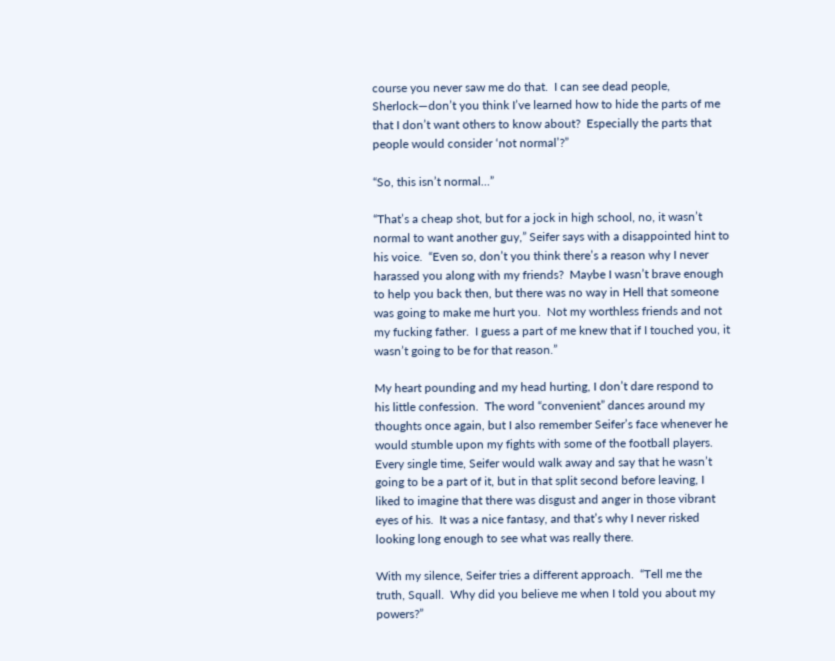course you never saw me do that.  I can see dead people, Sherlock—don’t you think I’ve learned how to hide the parts of me that I don’t want others to know about?  Especially the parts that people would consider ‘not normal’?”

“So, this isn’t normal…”

“That’s a cheap shot, but for a jock in high school, no, it wasn’t normal to want another guy,” Seifer says with a disappointed hint to his voice.  “Even so, don’t you think there’s a reason why I never harassed you along with my friends?  Maybe I wasn’t brave enough to help you back then, but there was no way in Hell that someone was going to make me hurt you.  Not my worthless friends and not my fucking father.  I guess a part of me knew that if I touched you, it wasn’t going to be for that reason.”

My heart pounding and my head hurting, I don’t dare respond to his little confession.  The word “convenient” dances around my thoughts once again, but I also remember Seifer’s face whenever he would stumble upon my fights with some of the football players.  Every single time, Seifer would walk away and say that he wasn’t going to be a part of it, but in that split second before leaving, I liked to imagine that there was disgust and anger in those vibrant eyes of his.  It was a nice fantasy, and that’s why I never risked looking long enough to see what was really there.

With my silence, Seifer tries a different approach.  “Tell me the truth, Squall.  Why did you believe me when I told you about my powers?”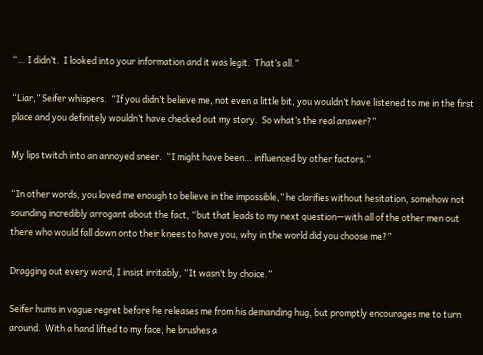“… I didn’t.  I looked into your information and it was legit.  That’s all.”

“Liar,” Seifer whispers.  “If you didn’t believe me, not even a little bit, you wouldn’t have listened to me in the first place and you definitely wouldn’t have checked out my story.  So what’s the real answer?”

My lips twitch into an annoyed sneer.  “I might have been… influenced by other factors.”

“In other words, you loved me enough to believe in the impossible,” he clarifies without hesitation, somehow not sounding incredibly arrogant about the fact, “but that leads to my next question—with all of the other men out there who would fall down onto their knees to have you, why in the world did you choose me?”

Dragging out every word, I insist irritably, “It wasn’t by choice.”

Seifer hums in vague regret before he releases me from his demanding hug, but promptly encourages me to turn around.  With a hand lifted to my face, he brushes a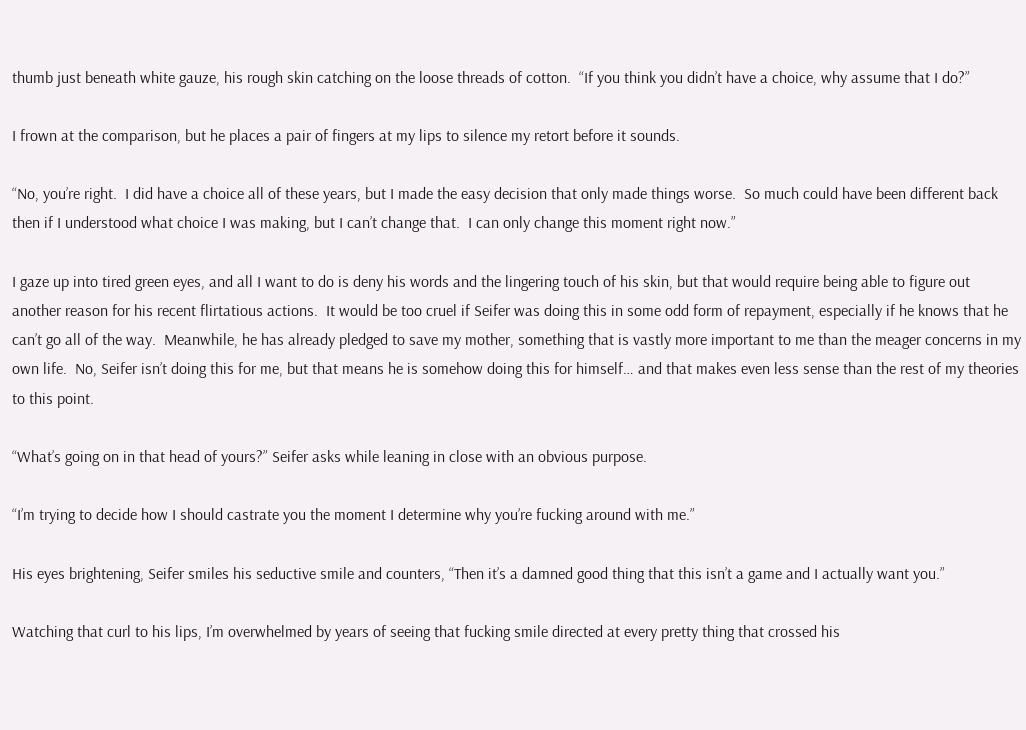thumb just beneath white gauze, his rough skin catching on the loose threads of cotton.  “If you think you didn’t have a choice, why assume that I do?”

I frown at the comparison, but he places a pair of fingers at my lips to silence my retort before it sounds.

“No, you’re right.  I did have a choice all of these years, but I made the easy decision that only made things worse.  So much could have been different back then if I understood what choice I was making, but I can’t change that.  I can only change this moment right now.”

I gaze up into tired green eyes, and all I want to do is deny his words and the lingering touch of his skin, but that would require being able to figure out another reason for his recent flirtatious actions.  It would be too cruel if Seifer was doing this in some odd form of repayment, especially if he knows that he can’t go all of the way.  Meanwhile, he has already pledged to save my mother, something that is vastly more important to me than the meager concerns in my own life.  No, Seifer isn’t doing this for me, but that means he is somehow doing this for himself… and that makes even less sense than the rest of my theories to this point.

“What’s going on in that head of yours?” Seifer asks while leaning in close with an obvious purpose.

“I’m trying to decide how I should castrate you the moment I determine why you’re fucking around with me.”

His eyes brightening, Seifer smiles his seductive smile and counters, “Then it’s a damned good thing that this isn’t a game and I actually want you.”

Watching that curl to his lips, I’m overwhelmed by years of seeing that fucking smile directed at every pretty thing that crossed his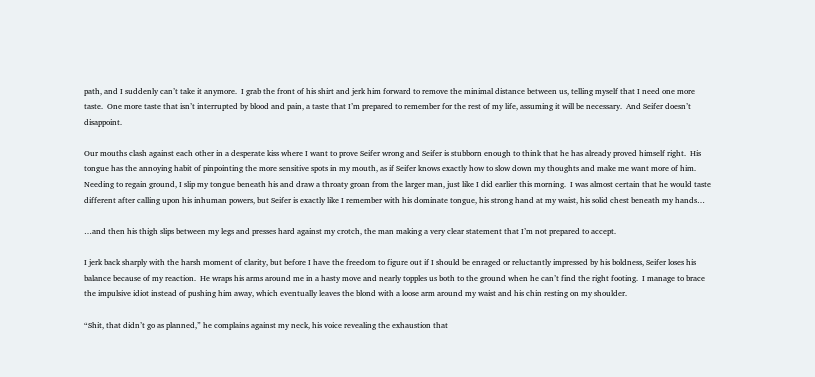path, and I suddenly can’t take it anymore.  I grab the front of his shirt and jerk him forward to remove the minimal distance between us, telling myself that I need one more taste.  One more taste that isn’t interrupted by blood and pain, a taste that I’m prepared to remember for the rest of my life, assuming it will be necessary.  And Seifer doesn’t disappoint.

Our mouths clash against each other in a desperate kiss where I want to prove Seifer wrong and Seifer is stubborn enough to think that he has already proved himself right.  His tongue has the annoying habit of pinpointing the more sensitive spots in my mouth, as if Seifer knows exactly how to slow down my thoughts and make me want more of him.  Needing to regain ground, I slip my tongue beneath his and draw a throaty groan from the larger man, just like I did earlier this morning.  I was almost certain that he would taste different after calling upon his inhuman powers, but Seifer is exactly like I remember with his dominate tongue, his strong hand at my waist, his solid chest beneath my hands…

…and then his thigh slips between my legs and presses hard against my crotch, the man making a very clear statement that I’m not prepared to accept.

I jerk back sharply with the harsh moment of clarity, but before I have the freedom to figure out if I should be enraged or reluctantly impressed by his boldness, Seifer loses his balance because of my reaction.  He wraps his arms around me in a hasty move and nearly topples us both to the ground when he can’t find the right footing.  I manage to brace the impulsive idiot instead of pushing him away, which eventually leaves the blond with a loose arm around my waist and his chin resting on my shoulder.

“Shit, that didn’t go as planned,” he complains against my neck, his voice revealing the exhaustion that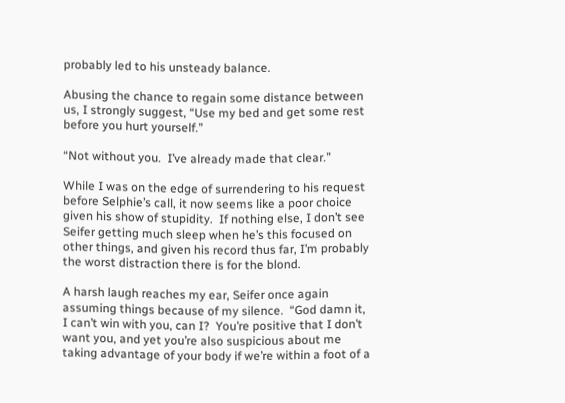probably led to his unsteady balance.

Abusing the chance to regain some distance between us, I strongly suggest, “Use my bed and get some rest before you hurt yourself.”

“Not without you.  I’ve already made that clear.”

While I was on the edge of surrendering to his request before Selphie’s call, it now seems like a poor choice given his show of stupidity.  If nothing else, I don’t see Seifer getting much sleep when he’s this focused on other things, and given his record thus far, I’m probably the worst distraction there is for the blond.

A harsh laugh reaches my ear, Seifer once again assuming things because of my silence.  “God damn it, I can’t win with you, can I?  You’re positive that I don’t want you, and yet you’re also suspicious about me taking advantage of your body if we’re within a foot of a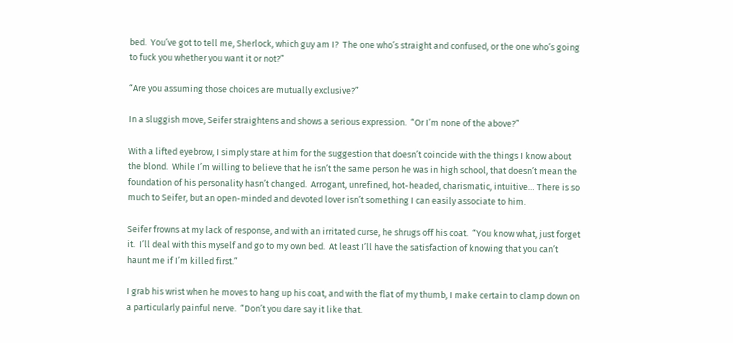bed.  You’ve got to tell me, Sherlock, which guy am I?  The one who’s straight and confused, or the one who’s going to fuck you whether you want it or not?”

“Are you assuming those choices are mutually exclusive?”

In a sluggish move, Seifer straightens and shows a serious expression.  “Or I’m none of the above?”

With a lifted eyebrow, I simply stare at him for the suggestion that doesn’t coincide with the things I know about the blond.  While I’m willing to believe that he isn’t the same person he was in high school, that doesn’t mean the foundation of his personality hasn’t changed.  Arrogant, unrefined, hot-headed, charismatic, intuitive… There is so much to Seifer, but an open-minded and devoted lover isn’t something I can easily associate to him.

Seifer frowns at my lack of response, and with an irritated curse, he shrugs off his coat.  “You know what, just forget it.  I’ll deal with this myself and go to my own bed.  At least I’ll have the satisfaction of knowing that you can’t haunt me if I’m killed first.”

I grab his wrist when he moves to hang up his coat, and with the flat of my thumb, I make certain to clamp down on a particularly painful nerve.  “Don’t you dare say it like that.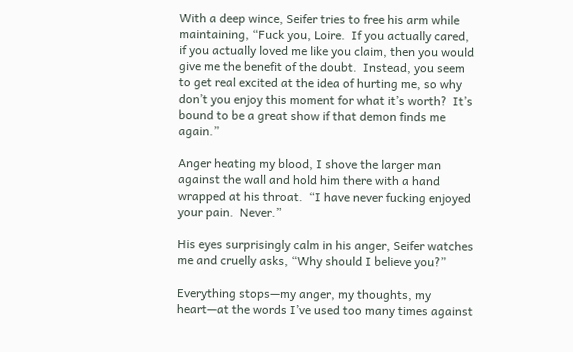With a deep wince, Seifer tries to free his arm while maintaining, “Fuck you, Loire.  If you actually cared, if you actually loved me like you claim, then you would give me the benefit of the doubt.  Instead, you seem to get real excited at the idea of hurting me, so why don’t you enjoy this moment for what it’s worth?  It’s bound to be a great show if that demon finds me again.”

Anger heating my blood, I shove the larger man against the wall and hold him there with a hand wrapped at his throat.  “I have never fucking enjoyed your pain.  Never.”

His eyes surprisingly calm in his anger, Seifer watches me and cruelly asks, “Why should I believe you?”

Everything stops—my anger, my thoughts, my heart—at the words I’ve used too many times against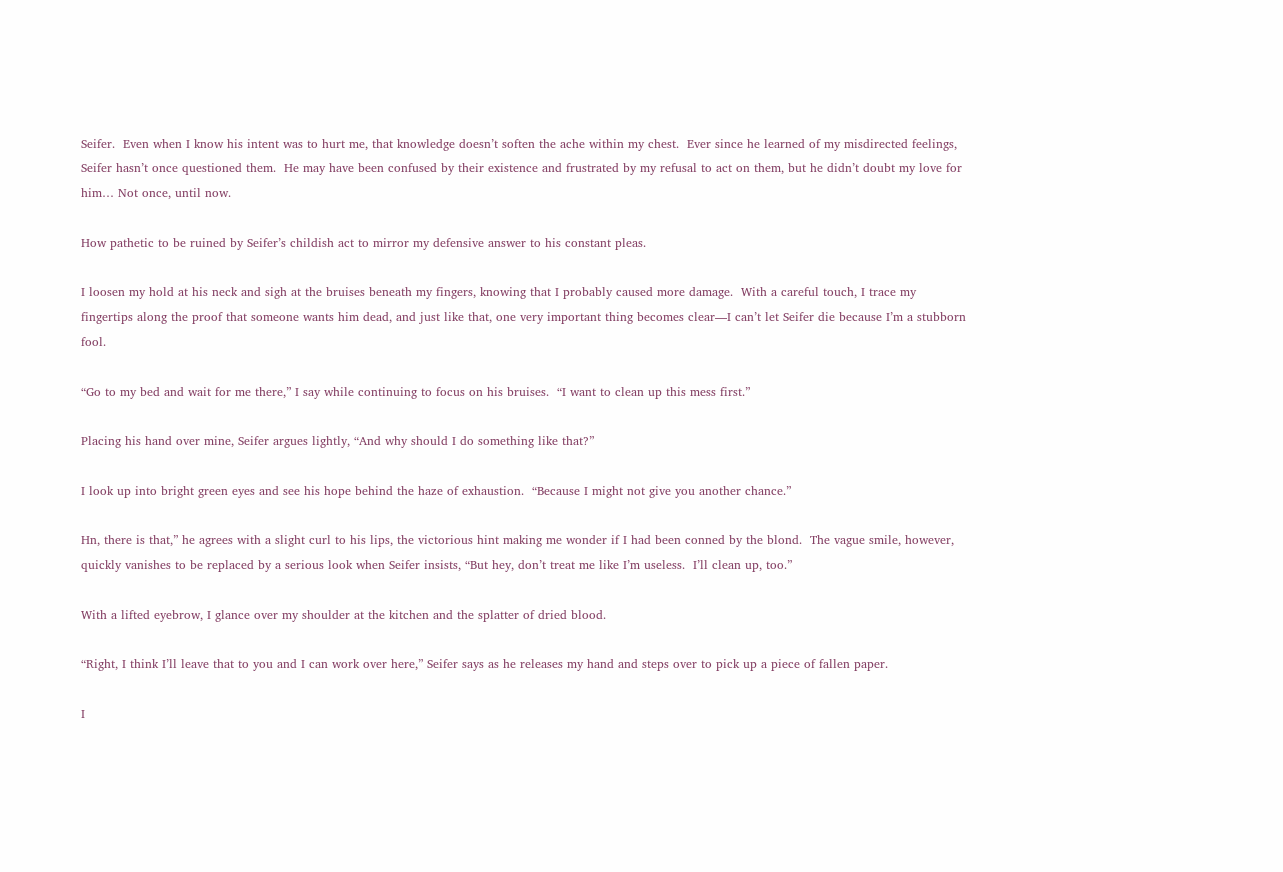Seifer.  Even when I know his intent was to hurt me, that knowledge doesn’t soften the ache within my chest.  Ever since he learned of my misdirected feelings, Seifer hasn’t once questioned them.  He may have been confused by their existence and frustrated by my refusal to act on them, but he didn’t doubt my love for him… Not once, until now.

How pathetic to be ruined by Seifer’s childish act to mirror my defensive answer to his constant pleas.

I loosen my hold at his neck and sigh at the bruises beneath my fingers, knowing that I probably caused more damage.  With a careful touch, I trace my fingertips along the proof that someone wants him dead, and just like that, one very important thing becomes clear—I can’t let Seifer die because I’m a stubborn fool.

“Go to my bed and wait for me there,” I say while continuing to focus on his bruises.  “I want to clean up this mess first.”

Placing his hand over mine, Seifer argues lightly, “And why should I do something like that?”

I look up into bright green eyes and see his hope behind the haze of exhaustion.  “Because I might not give you another chance.”

Hn, there is that,” he agrees with a slight curl to his lips, the victorious hint making me wonder if I had been conned by the blond.  The vague smile, however, quickly vanishes to be replaced by a serious look when Seifer insists, “But hey, don’t treat me like I’m useless.  I’ll clean up, too.”

With a lifted eyebrow, I glance over my shoulder at the kitchen and the splatter of dried blood.

“Right, I think I’ll leave that to you and I can work over here,” Seifer says as he releases my hand and steps over to pick up a piece of fallen paper.

I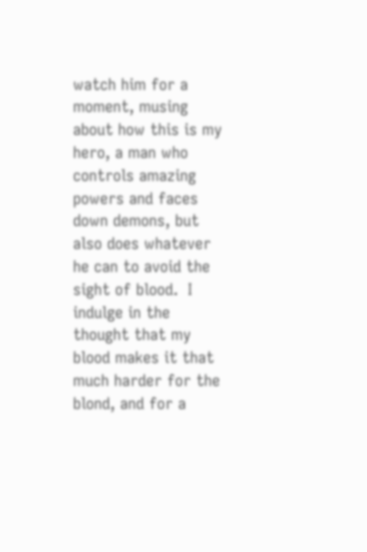watch him for a moment, musing about how this is my hero, a man who controls amazing powers and faces down demons, but also does whatever he can to avoid the sight of blood.  I indulge in the thought that my blood makes it that much harder for the blond, and for a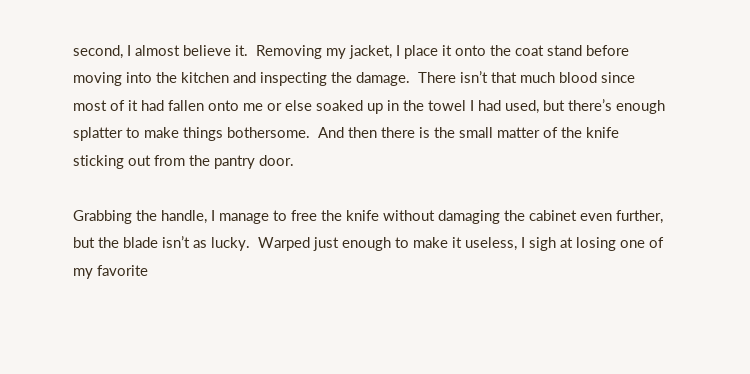second, I almost believe it.  Removing my jacket, I place it onto the coat stand before moving into the kitchen and inspecting the damage.  There isn’t that much blood since most of it had fallen onto me or else soaked up in the towel I had used, but there’s enough splatter to make things bothersome.  And then there is the small matter of the knife sticking out from the pantry door.

Grabbing the handle, I manage to free the knife without damaging the cabinet even further, but the blade isn’t as lucky.  Warped just enough to make it useless, I sigh at losing one of my favorite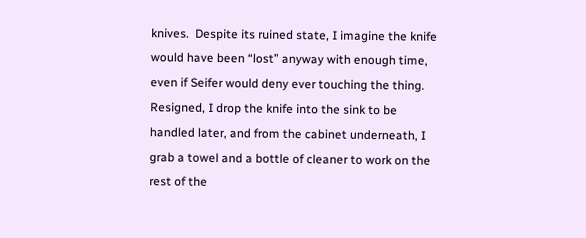knives.  Despite its ruined state, I imagine the knife would have been “lost” anyway with enough time, even if Seifer would deny ever touching the thing.  Resigned, I drop the knife into the sink to be handled later, and from the cabinet underneath, I grab a towel and a bottle of cleaner to work on the rest of the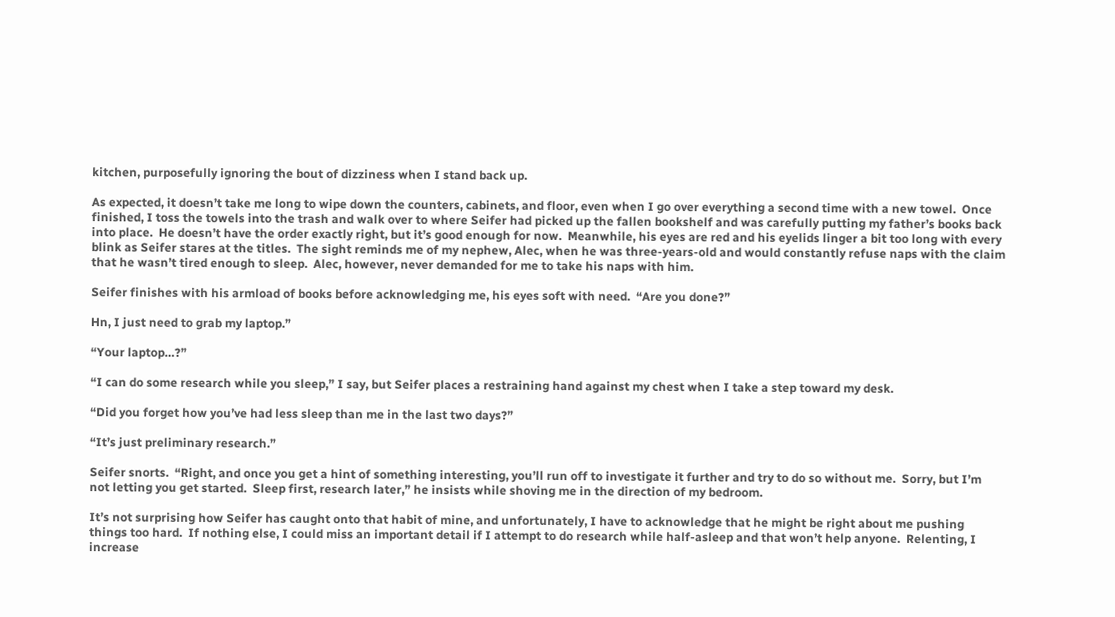kitchen, purposefully ignoring the bout of dizziness when I stand back up.

As expected, it doesn’t take me long to wipe down the counters, cabinets, and floor, even when I go over everything a second time with a new towel.  Once finished, I toss the towels into the trash and walk over to where Seifer had picked up the fallen bookshelf and was carefully putting my father’s books back into place.  He doesn’t have the order exactly right, but it’s good enough for now.  Meanwhile, his eyes are red and his eyelids linger a bit too long with every blink as Seifer stares at the titles.  The sight reminds me of my nephew, Alec, when he was three-years-old and would constantly refuse naps with the claim that he wasn’t tired enough to sleep.  Alec, however, never demanded for me to take his naps with him.

Seifer finishes with his armload of books before acknowledging me, his eyes soft with need.  “Are you done?”

Hn, I just need to grab my laptop.”

“Your laptop…?”

“I can do some research while you sleep,” I say, but Seifer places a restraining hand against my chest when I take a step toward my desk.

“Did you forget how you’ve had less sleep than me in the last two days?”

“It’s just preliminary research.”

Seifer snorts.  “Right, and once you get a hint of something interesting, you’ll run off to investigate it further and try to do so without me.  Sorry, but I’m not letting you get started.  Sleep first, research later,” he insists while shoving me in the direction of my bedroom.

It’s not surprising how Seifer has caught onto that habit of mine, and unfortunately, I have to acknowledge that he might be right about me pushing things too hard.  If nothing else, I could miss an important detail if I attempt to do research while half-asleep and that won’t help anyone.  Relenting, I increase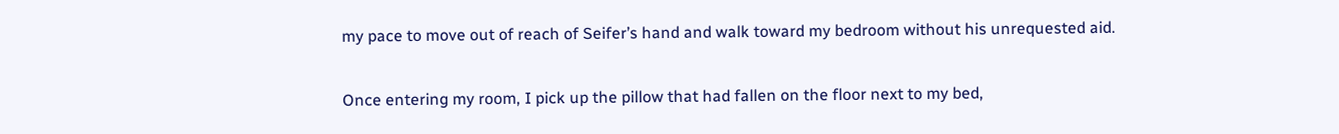my pace to move out of reach of Seifer’s hand and walk toward my bedroom without his unrequested aid.

Once entering my room, I pick up the pillow that had fallen on the floor next to my bed,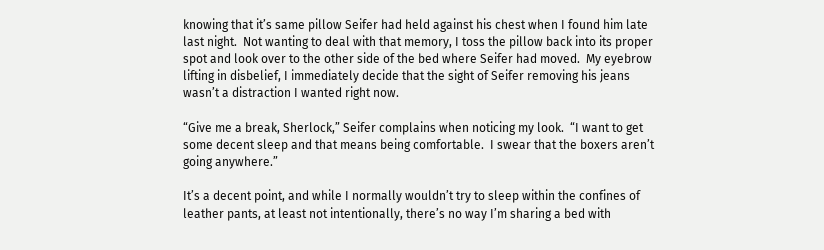knowing that it’s same pillow Seifer had held against his chest when I found him late last night.  Not wanting to deal with that memory, I toss the pillow back into its proper spot and look over to the other side of the bed where Seifer had moved.  My eyebrow lifting in disbelief, I immediately decide that the sight of Seifer removing his jeans wasn’t a distraction I wanted right now.

“Give me a break, Sherlock,” Seifer complains when noticing my look.  “I want to get some decent sleep and that means being comfortable.  I swear that the boxers aren’t going anywhere.”

It’s a decent point, and while I normally wouldn’t try to sleep within the confines of leather pants, at least not intentionally, there’s no way I’m sharing a bed with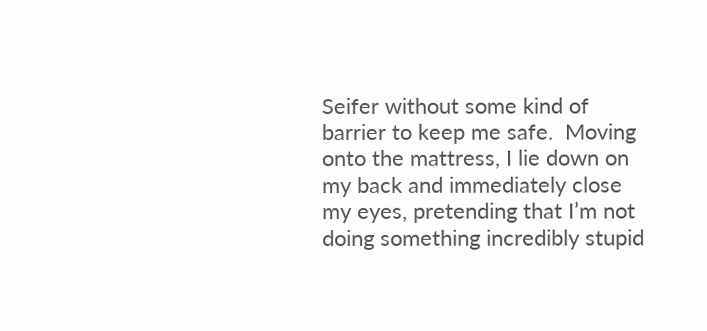Seifer without some kind of barrier to keep me safe.  Moving onto the mattress, I lie down on my back and immediately close my eyes, pretending that I’m not doing something incredibly stupid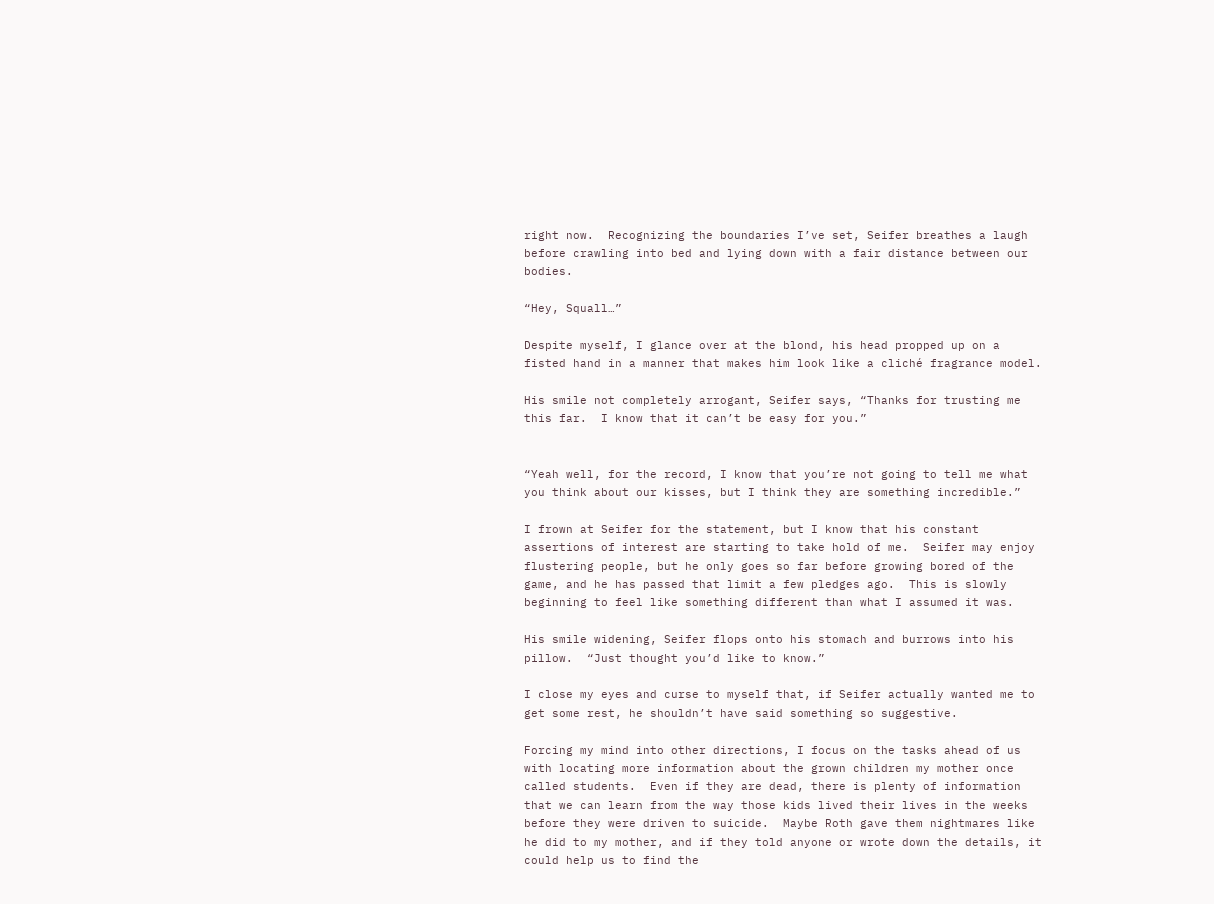right now.  Recognizing the boundaries I’ve set, Seifer breathes a laugh before crawling into bed and lying down with a fair distance between our bodies.

“Hey, Squall…”

Despite myself, I glance over at the blond, his head propped up on a fisted hand in a manner that makes him look like a cliché fragrance model.

His smile not completely arrogant, Seifer says, “Thanks for trusting me this far.  I know that it can’t be easy for you.”


“Yeah well, for the record, I know that you’re not going to tell me what you think about our kisses, but I think they are something incredible.”

I frown at Seifer for the statement, but I know that his constant assertions of interest are starting to take hold of me.  Seifer may enjoy flustering people, but he only goes so far before growing bored of the game, and he has passed that limit a few pledges ago.  This is slowly beginning to feel like something different than what I assumed it was.

His smile widening, Seifer flops onto his stomach and burrows into his pillow.  “Just thought you’d like to know.”

I close my eyes and curse to myself that, if Seifer actually wanted me to get some rest, he shouldn’t have said something so suggestive.

Forcing my mind into other directions, I focus on the tasks ahead of us with locating more information about the grown children my mother once called students.  Even if they are dead, there is plenty of information that we can learn from the way those kids lived their lives in the weeks before they were driven to suicide.  Maybe Roth gave them nightmares like he did to my mother, and if they told anyone or wrote down the details, it could help us to find the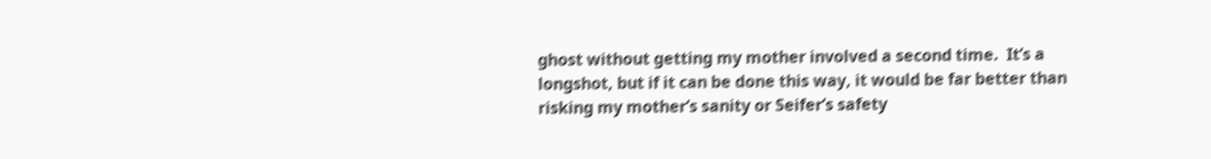ghost without getting my mother involved a second time.  It’s a longshot, but if it can be done this way, it would be far better than risking my mother’s sanity or Seifer’s safety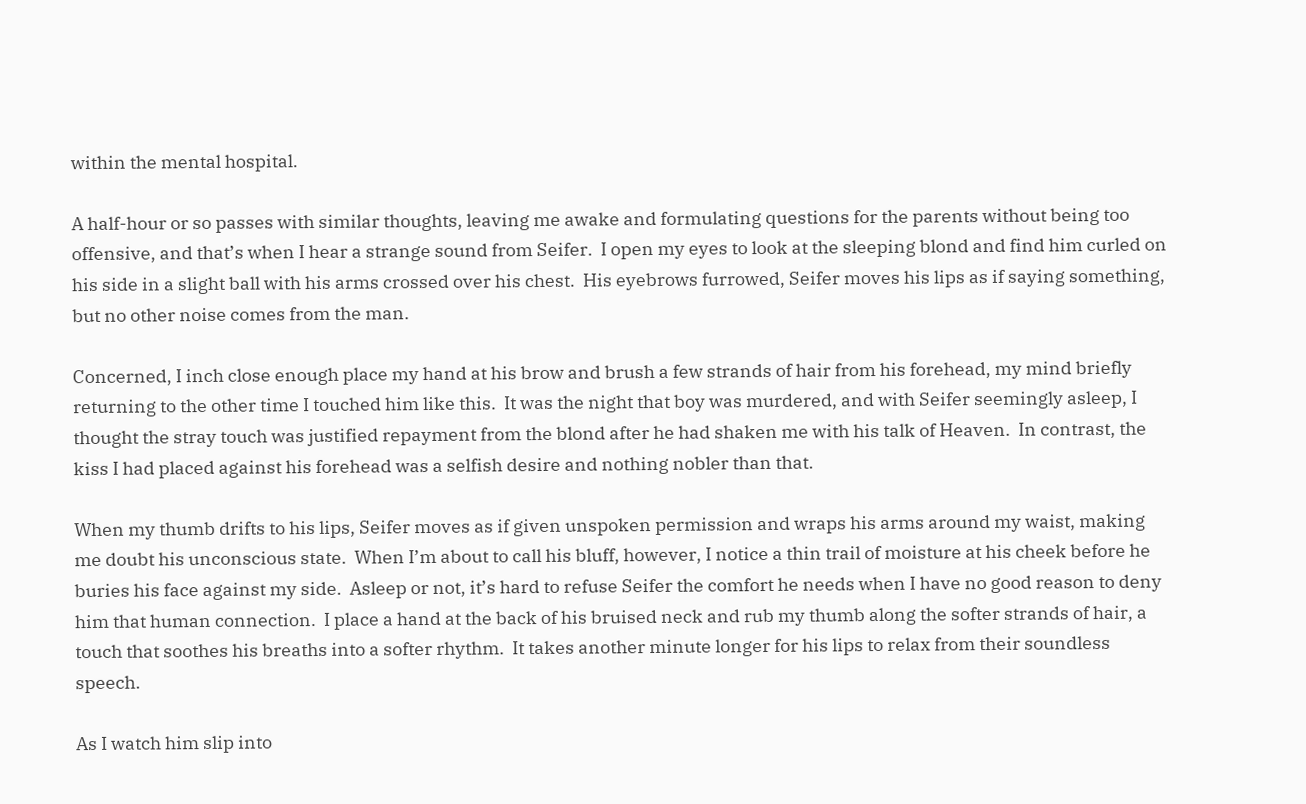within the mental hospital.

A half-hour or so passes with similar thoughts, leaving me awake and formulating questions for the parents without being too offensive, and that’s when I hear a strange sound from Seifer.  I open my eyes to look at the sleeping blond and find him curled on his side in a slight ball with his arms crossed over his chest.  His eyebrows furrowed, Seifer moves his lips as if saying something, but no other noise comes from the man.

Concerned, I inch close enough place my hand at his brow and brush a few strands of hair from his forehead, my mind briefly returning to the other time I touched him like this.  It was the night that boy was murdered, and with Seifer seemingly asleep, I thought the stray touch was justified repayment from the blond after he had shaken me with his talk of Heaven.  In contrast, the kiss I had placed against his forehead was a selfish desire and nothing nobler than that.

When my thumb drifts to his lips, Seifer moves as if given unspoken permission and wraps his arms around my waist, making me doubt his unconscious state.  When I’m about to call his bluff, however, I notice a thin trail of moisture at his cheek before he buries his face against my side.  Asleep or not, it’s hard to refuse Seifer the comfort he needs when I have no good reason to deny him that human connection.  I place a hand at the back of his bruised neck and rub my thumb along the softer strands of hair, a touch that soothes his breaths into a softer rhythm.  It takes another minute longer for his lips to relax from their soundless speech.

As I watch him slip into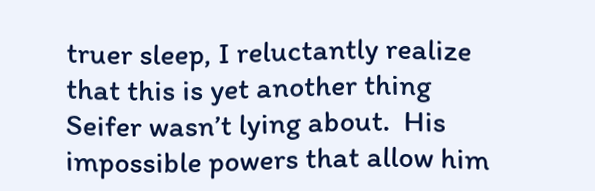truer sleep, I reluctantly realize that this is yet another thing Seifer wasn’t lying about.  His impossible powers that allow him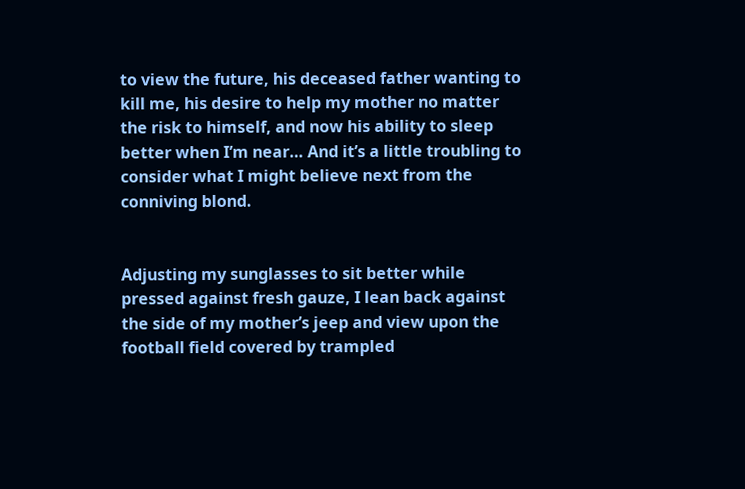to view the future, his deceased father wanting to kill me, his desire to help my mother no matter the risk to himself, and now his ability to sleep better when I’m near… And it’s a little troubling to consider what I might believe next from the conniving blond.


Adjusting my sunglasses to sit better while pressed against fresh gauze, I lean back against the side of my mother’s jeep and view upon the football field covered by trampled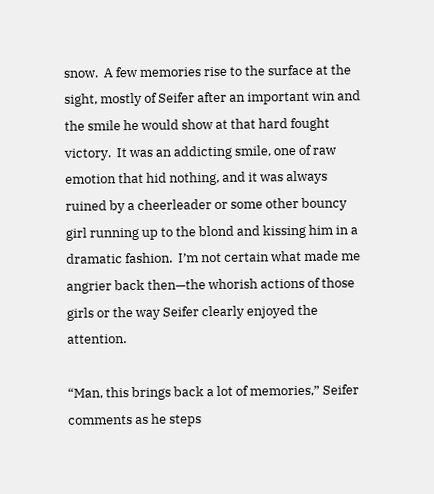snow.  A few memories rise to the surface at the sight, mostly of Seifer after an important win and the smile he would show at that hard fought victory.  It was an addicting smile, one of raw emotion that hid nothing, and it was always ruined by a cheerleader or some other bouncy girl running up to the blond and kissing him in a dramatic fashion.  I’m not certain what made me angrier back then—the whorish actions of those girls or the way Seifer clearly enjoyed the attention.

“Man, this brings back a lot of memories,” Seifer comments as he steps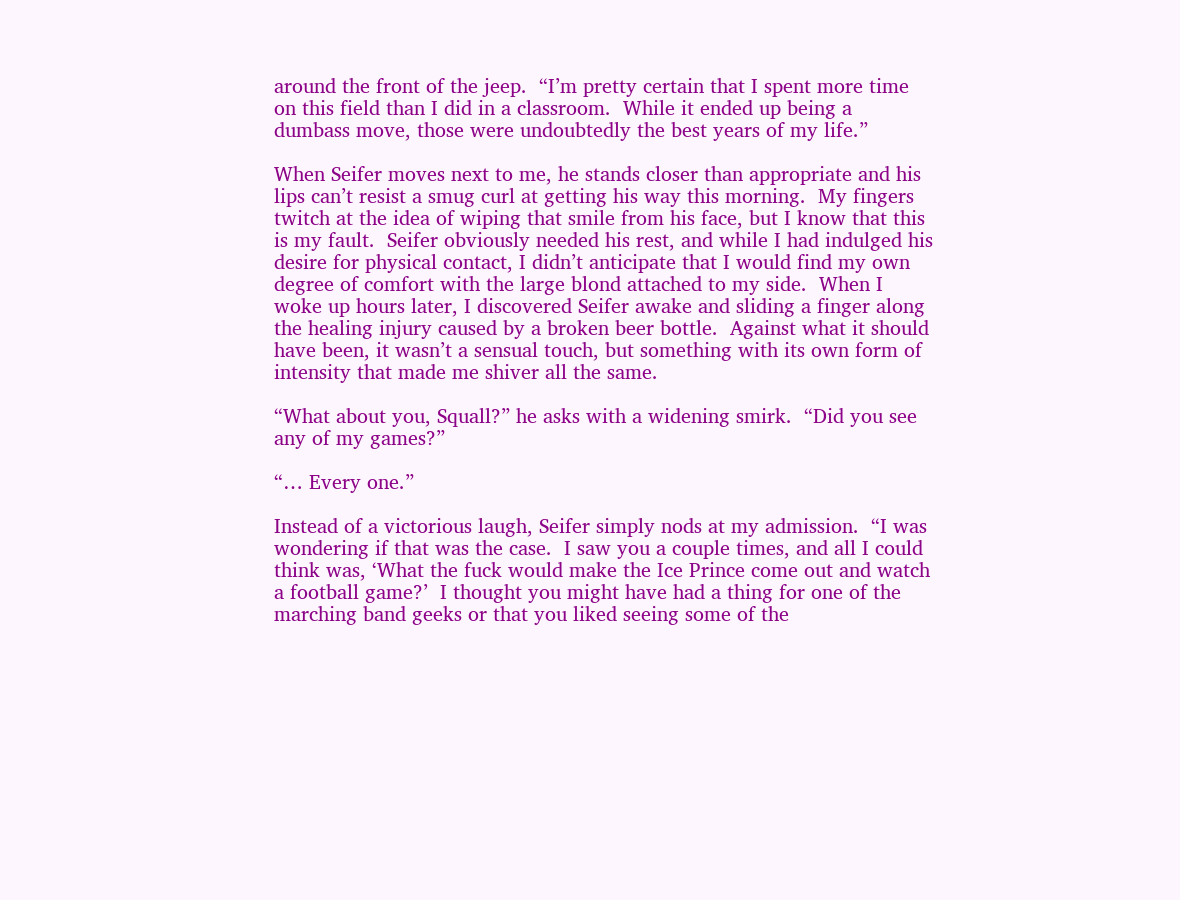around the front of the jeep.  “I’m pretty certain that I spent more time on this field than I did in a classroom.  While it ended up being a dumbass move, those were undoubtedly the best years of my life.”

When Seifer moves next to me, he stands closer than appropriate and his lips can’t resist a smug curl at getting his way this morning.  My fingers twitch at the idea of wiping that smile from his face, but I know that this is my fault.  Seifer obviously needed his rest, and while I had indulged his desire for physical contact, I didn’t anticipate that I would find my own degree of comfort with the large blond attached to my side.  When I woke up hours later, I discovered Seifer awake and sliding a finger along the healing injury caused by a broken beer bottle.  Against what it should have been, it wasn’t a sensual touch, but something with its own form of intensity that made me shiver all the same.

“What about you, Squall?” he asks with a widening smirk.  “Did you see any of my games?”

“… Every one.”

Instead of a victorious laugh, Seifer simply nods at my admission.  “I was wondering if that was the case.  I saw you a couple times, and all I could think was, ‘What the fuck would make the Ice Prince come out and watch a football game?’  I thought you might have had a thing for one of the marching band geeks or that you liked seeing some of the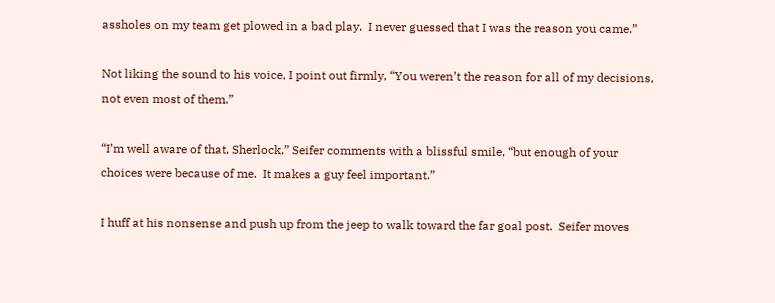assholes on my team get plowed in a bad play.  I never guessed that I was the reason you came.”

Not liking the sound to his voice, I point out firmly, “You weren’t the reason for all of my decisions, not even most of them.”

“I’m well aware of that, Sherlock,” Seifer comments with a blissful smile, “but enough of your choices were because of me.  It makes a guy feel important.”

I huff at his nonsense and push up from the jeep to walk toward the far goal post.  Seifer moves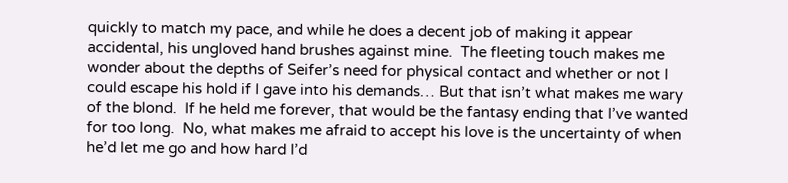quickly to match my pace, and while he does a decent job of making it appear accidental, his ungloved hand brushes against mine.  The fleeting touch makes me wonder about the depths of Seifer’s need for physical contact and whether or not I could escape his hold if I gave into his demands… But that isn’t what makes me wary of the blond.  If he held me forever, that would be the fantasy ending that I’ve wanted for too long.  No, what makes me afraid to accept his love is the uncertainty of when he’d let me go and how hard I’d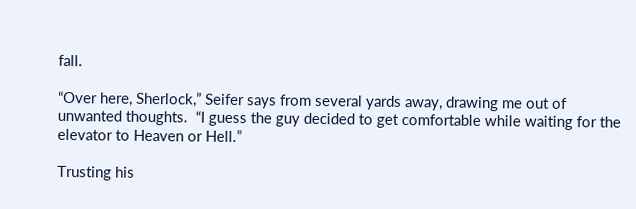fall.

“Over here, Sherlock,” Seifer says from several yards away, drawing me out of unwanted thoughts.  “I guess the guy decided to get comfortable while waiting for the elevator to Heaven or Hell.”

Trusting his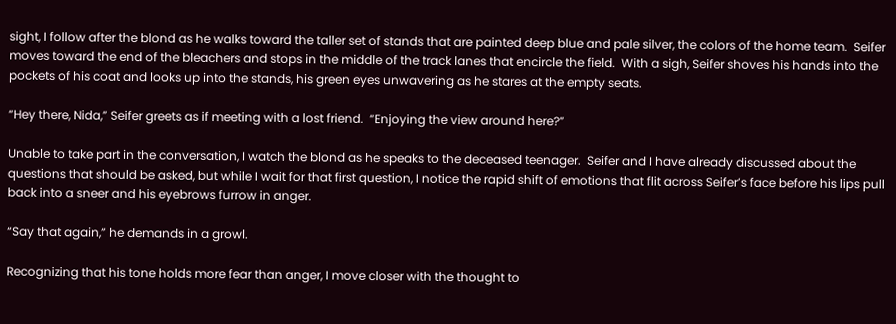sight, I follow after the blond as he walks toward the taller set of stands that are painted deep blue and pale silver, the colors of the home team.  Seifer moves toward the end of the bleachers and stops in the middle of the track lanes that encircle the field.  With a sigh, Seifer shoves his hands into the pockets of his coat and looks up into the stands, his green eyes unwavering as he stares at the empty seats.

“Hey there, Nida,” Seifer greets as if meeting with a lost friend.  “Enjoying the view around here?”

Unable to take part in the conversation, I watch the blond as he speaks to the deceased teenager.  Seifer and I have already discussed about the questions that should be asked, but while I wait for that first question, I notice the rapid shift of emotions that flit across Seifer’s face before his lips pull back into a sneer and his eyebrows furrow in anger.

“Say that again,” he demands in a growl.

Recognizing that his tone holds more fear than anger, I move closer with the thought to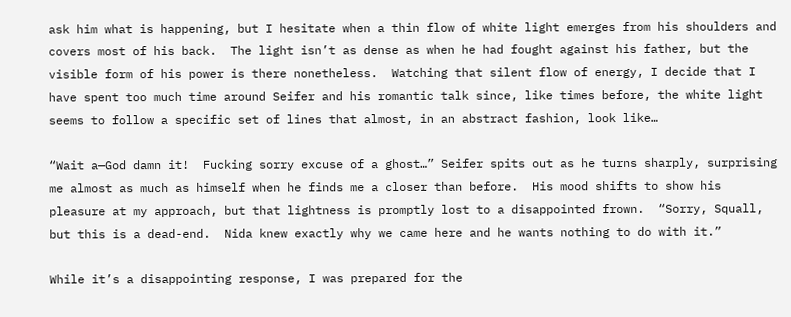ask him what is happening, but I hesitate when a thin flow of white light emerges from his shoulders and covers most of his back.  The light isn’t as dense as when he had fought against his father, but the visible form of his power is there nonetheless.  Watching that silent flow of energy, I decide that I have spent too much time around Seifer and his romantic talk since, like times before, the white light seems to follow a specific set of lines that almost, in an abstract fashion, look like…

“Wait a—God damn it!  Fucking sorry excuse of a ghost…” Seifer spits out as he turns sharply, surprising me almost as much as himself when he finds me a closer than before.  His mood shifts to show his pleasure at my approach, but that lightness is promptly lost to a disappointed frown.  “Sorry, Squall, but this is a dead-end.  Nida knew exactly why we came here and he wants nothing to do with it.”

While it’s a disappointing response, I was prepared for the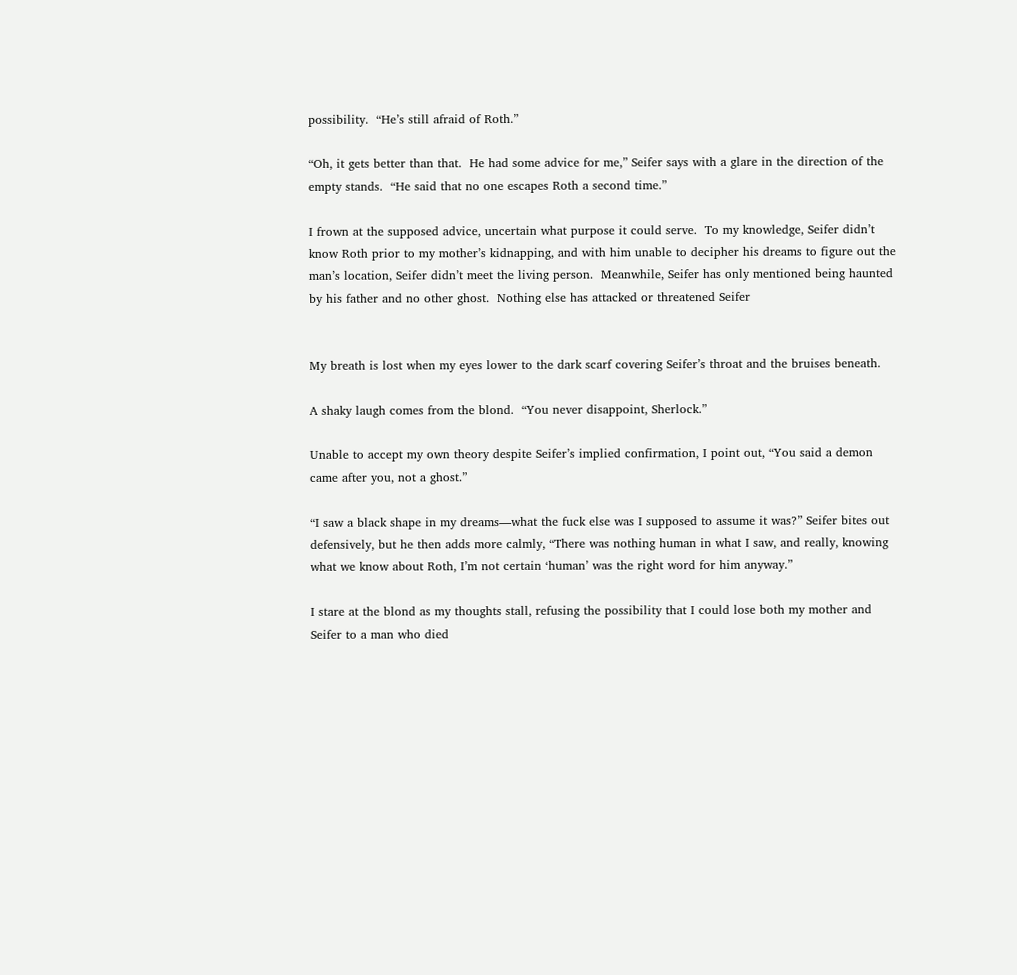possibility.  “He’s still afraid of Roth.”

“Oh, it gets better than that.  He had some advice for me,” Seifer says with a glare in the direction of the empty stands.  “He said that no one escapes Roth a second time.”

I frown at the supposed advice, uncertain what purpose it could serve.  To my knowledge, Seifer didn’t know Roth prior to my mother’s kidnapping, and with him unable to decipher his dreams to figure out the man’s location, Seifer didn’t meet the living person.  Meanwhile, Seifer has only mentioned being haunted by his father and no other ghost.  Nothing else has attacked or threatened Seifer


My breath is lost when my eyes lower to the dark scarf covering Seifer’s throat and the bruises beneath.

A shaky laugh comes from the blond.  “You never disappoint, Sherlock.”

Unable to accept my own theory despite Seifer’s implied confirmation, I point out, “You said a demon came after you, not a ghost.”

“I saw a black shape in my dreams—what the fuck else was I supposed to assume it was?” Seifer bites out defensively, but he then adds more calmly, “There was nothing human in what I saw, and really, knowing what we know about Roth, I’m not certain ‘human’ was the right word for him anyway.”

I stare at the blond as my thoughts stall, refusing the possibility that I could lose both my mother and Seifer to a man who died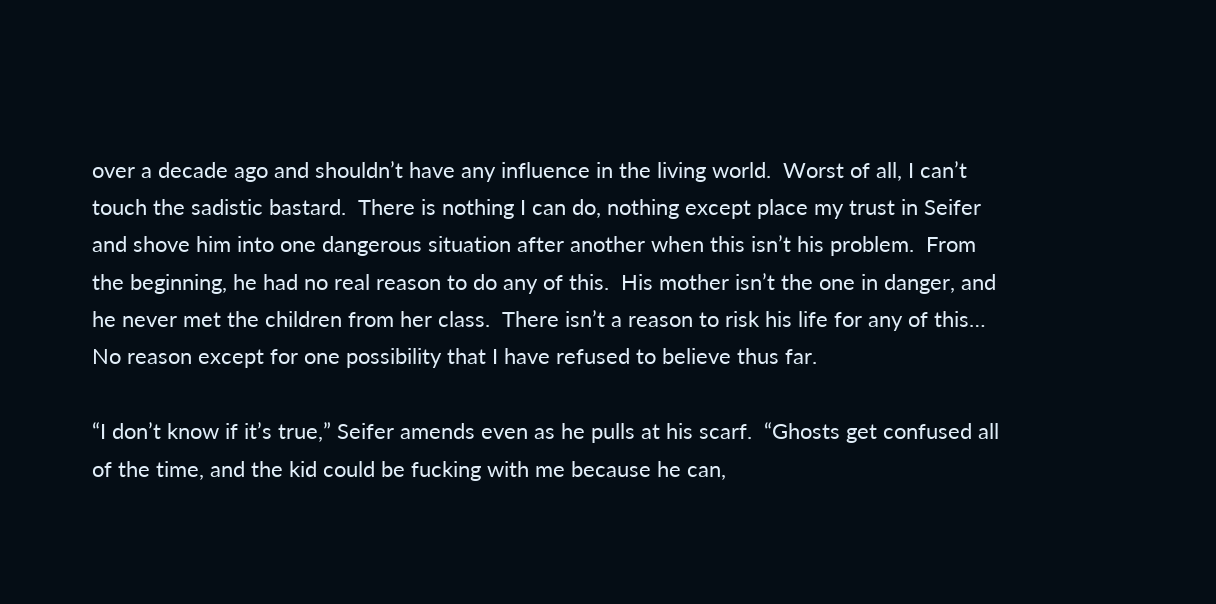over a decade ago and shouldn’t have any influence in the living world.  Worst of all, I can’t touch the sadistic bastard.  There is nothing I can do, nothing except place my trust in Seifer and shove him into one dangerous situation after another when this isn’t his problem.  From the beginning, he had no real reason to do any of this.  His mother isn’t the one in danger, and he never met the children from her class.  There isn’t a reason to risk his life for any of this… No reason except for one possibility that I have refused to believe thus far.

“I don’t know if it’s true,” Seifer amends even as he pulls at his scarf.  “Ghosts get confused all of the time, and the kid could be fucking with me because he can,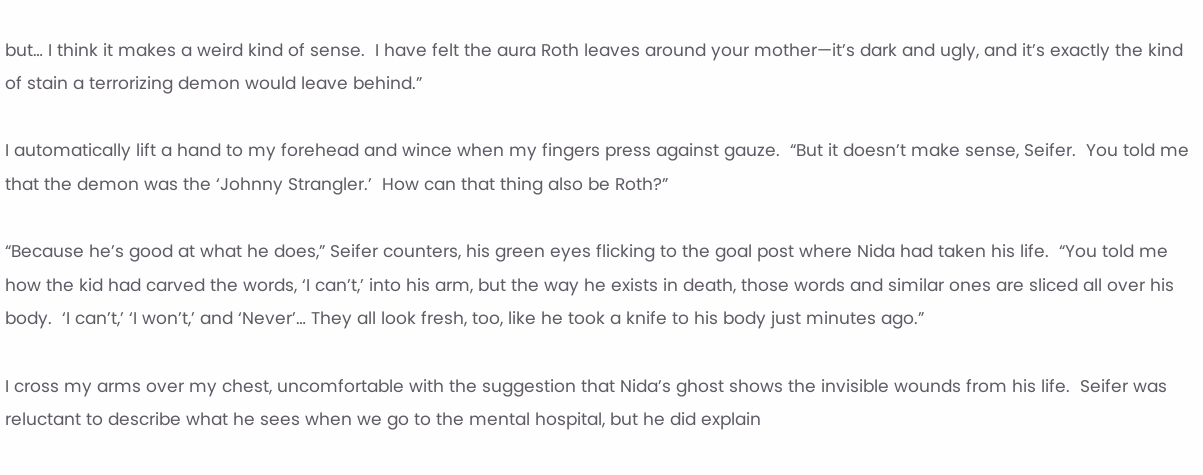but… I think it makes a weird kind of sense.  I have felt the aura Roth leaves around your mother—it’s dark and ugly, and it’s exactly the kind of stain a terrorizing demon would leave behind.”

I automatically lift a hand to my forehead and wince when my fingers press against gauze.  “But it doesn’t make sense, Seifer.  You told me that the demon was the ‘Johnny Strangler.’  How can that thing also be Roth?”

“Because he’s good at what he does,” Seifer counters, his green eyes flicking to the goal post where Nida had taken his life.  “You told me how the kid had carved the words, ‘I can’t,’ into his arm, but the way he exists in death, those words and similar ones are sliced all over his body.  ‘I can’t,’ ‘I won’t,’ and ‘Never’… They all look fresh, too, like he took a knife to his body just minutes ago.”

I cross my arms over my chest, uncomfortable with the suggestion that Nida’s ghost shows the invisible wounds from his life.  Seifer was reluctant to describe what he sees when we go to the mental hospital, but he did explain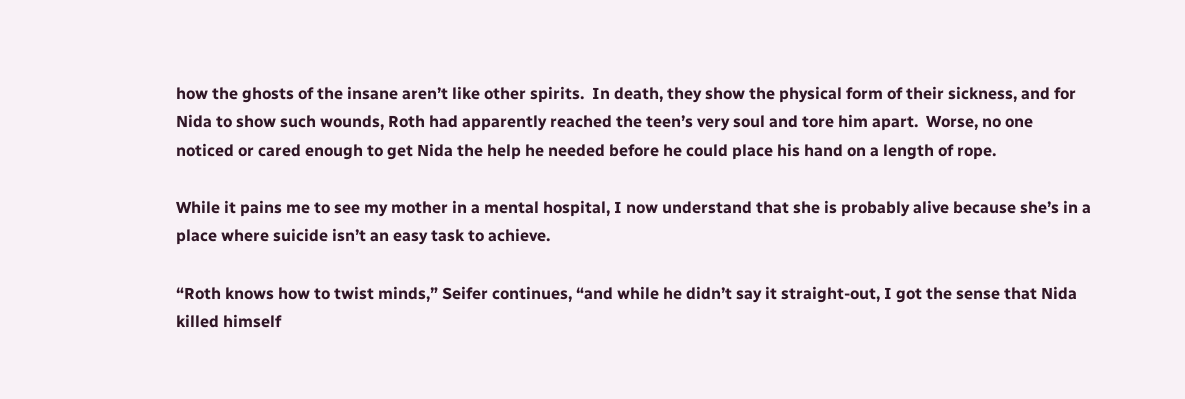how the ghosts of the insane aren’t like other spirits.  In death, they show the physical form of their sickness, and for Nida to show such wounds, Roth had apparently reached the teen’s very soul and tore him apart.  Worse, no one noticed or cared enough to get Nida the help he needed before he could place his hand on a length of rope.

While it pains me to see my mother in a mental hospital, I now understand that she is probably alive because she’s in a place where suicide isn’t an easy task to achieve.

“Roth knows how to twist minds,” Seifer continues, “and while he didn’t say it straight-out, I got the sense that Nida killed himself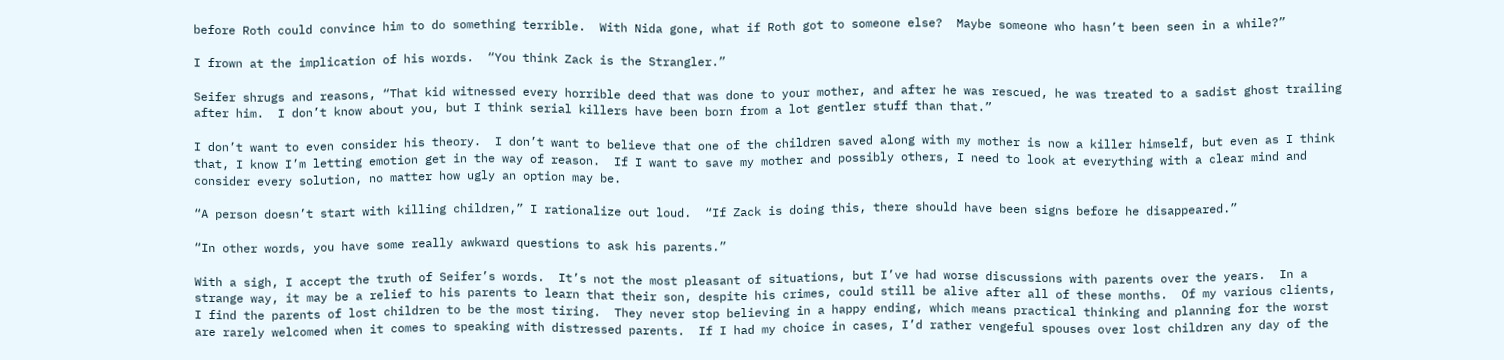before Roth could convince him to do something terrible.  With Nida gone, what if Roth got to someone else?  Maybe someone who hasn’t been seen in a while?”

I frown at the implication of his words.  “You think Zack is the Strangler.”

Seifer shrugs and reasons, “That kid witnessed every horrible deed that was done to your mother, and after he was rescued, he was treated to a sadist ghost trailing after him.  I don’t know about you, but I think serial killers have been born from a lot gentler stuff than that.”

I don’t want to even consider his theory.  I don’t want to believe that one of the children saved along with my mother is now a killer himself, but even as I think that, I know I’m letting emotion get in the way of reason.  If I want to save my mother and possibly others, I need to look at everything with a clear mind and consider every solution, no matter how ugly an option may be.

“A person doesn’t start with killing children,” I rationalize out loud.  “If Zack is doing this, there should have been signs before he disappeared.”

“In other words, you have some really awkward questions to ask his parents.”

With a sigh, I accept the truth of Seifer’s words.  It’s not the most pleasant of situations, but I’ve had worse discussions with parents over the years.  In a strange way, it may be a relief to his parents to learn that their son, despite his crimes, could still be alive after all of these months.  Of my various clients, I find the parents of lost children to be the most tiring.  They never stop believing in a happy ending, which means practical thinking and planning for the worst are rarely welcomed when it comes to speaking with distressed parents.  If I had my choice in cases, I’d rather vengeful spouses over lost children any day of the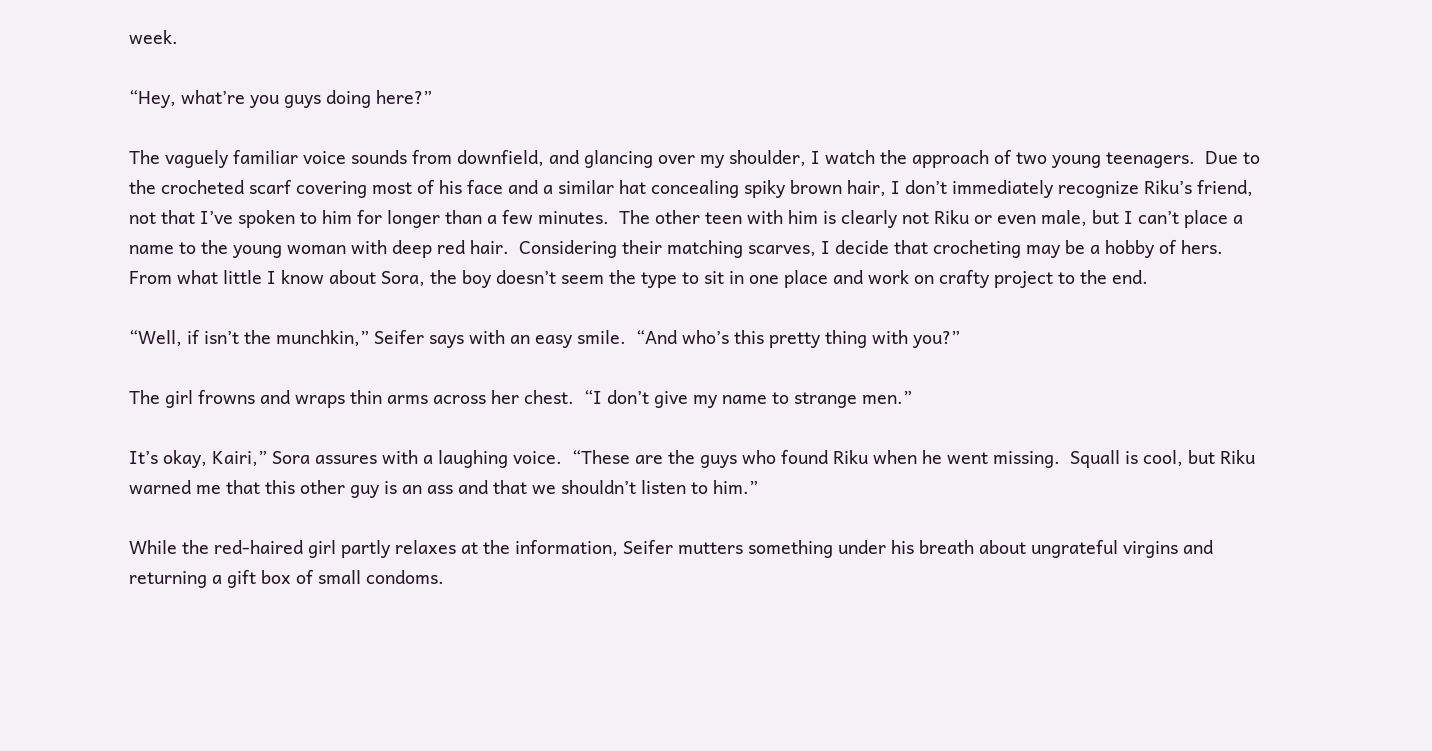week.

“Hey, what’re you guys doing here?”

The vaguely familiar voice sounds from downfield, and glancing over my shoulder, I watch the approach of two young teenagers.  Due to the crocheted scarf covering most of his face and a similar hat concealing spiky brown hair, I don’t immediately recognize Riku’s friend, not that I’ve spoken to him for longer than a few minutes.  The other teen with him is clearly not Riku or even male, but I can’t place a name to the young woman with deep red hair.  Considering their matching scarves, I decide that crocheting may be a hobby of hers.  From what little I know about Sora, the boy doesn’t seem the type to sit in one place and work on crafty project to the end.

“Well, if isn’t the munchkin,” Seifer says with an easy smile.  “And who’s this pretty thing with you?”

The girl frowns and wraps thin arms across her chest.  “I don’t give my name to strange men.”

It’s okay, Kairi,” Sora assures with a laughing voice.  “These are the guys who found Riku when he went missing.  Squall is cool, but Riku warned me that this other guy is an ass and that we shouldn’t listen to him.”

While the red-haired girl partly relaxes at the information, Seifer mutters something under his breath about ungrateful virgins and returning a gift box of small condoms.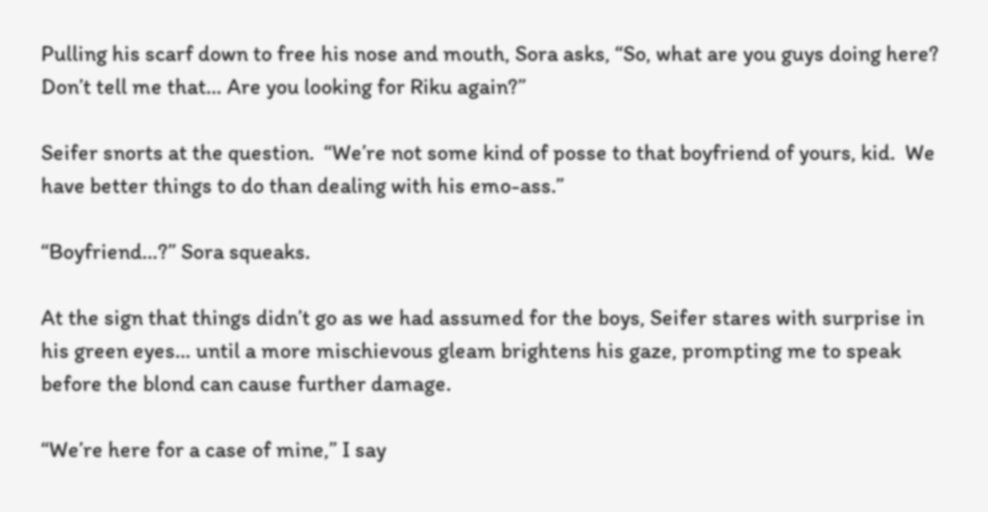Pulling his scarf down to free his nose and mouth, Sora asks, “So, what are you guys doing here?  Don’t tell me that… Are you looking for Riku again?”

Seifer snorts at the question.  “We’re not some kind of posse to that boyfriend of yours, kid.  We have better things to do than dealing with his emo-ass.”

“Boyfriend…?” Sora squeaks.

At the sign that things didn’t go as we had assumed for the boys, Seifer stares with surprise in his green eyes… until a more mischievous gleam brightens his gaze, prompting me to speak before the blond can cause further damage.

“We’re here for a case of mine,” I say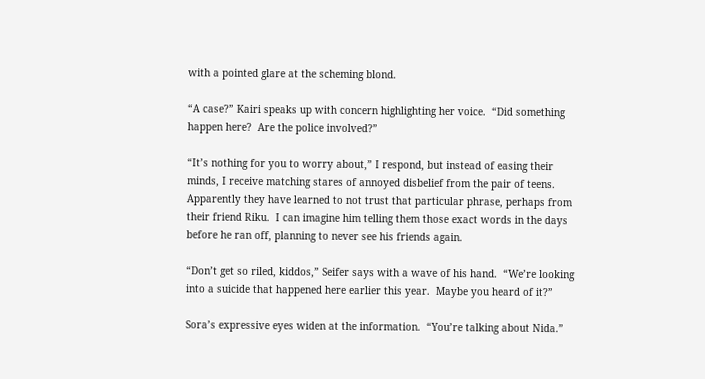with a pointed glare at the scheming blond.

“A case?” Kairi speaks up with concern highlighting her voice.  “Did something happen here?  Are the police involved?”

“It’s nothing for you to worry about,” I respond, but instead of easing their minds, I receive matching stares of annoyed disbelief from the pair of teens.  Apparently they have learned to not trust that particular phrase, perhaps from their friend Riku.  I can imagine him telling them those exact words in the days before he ran off, planning to never see his friends again.

“Don’t get so riled, kiddos,” Seifer says with a wave of his hand.  “We’re looking into a suicide that happened here earlier this year.  Maybe you heard of it?”

Sora’s expressive eyes widen at the information.  “You’re talking about Nida.”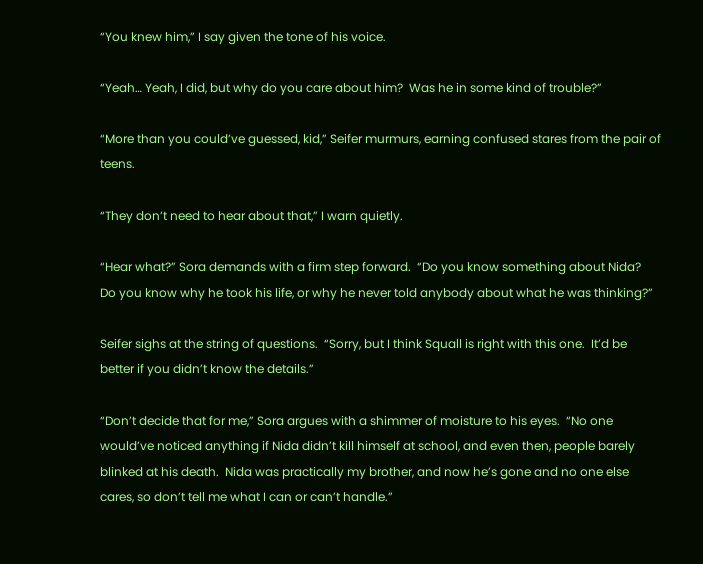“You knew him,” I say given the tone of his voice.

“Yeah… Yeah, I did, but why do you care about him?  Was he in some kind of trouble?”

“More than you could’ve guessed, kid,” Seifer murmurs, earning confused stares from the pair of teens.

“They don’t need to hear about that,” I warn quietly.

“Hear what?” Sora demands with a firm step forward.  “Do you know something about Nida?  Do you know why he took his life, or why he never told anybody about what he was thinking?”

Seifer sighs at the string of questions.  “Sorry, but I think Squall is right with this one.  It’d be better if you didn’t know the details.”

“Don’t decide that for me,” Sora argues with a shimmer of moisture to his eyes.  “No one would’ve noticed anything if Nida didn’t kill himself at school, and even then, people barely blinked at his death.  Nida was practically my brother, and now he’s gone and no one else cares, so don’t tell me what I can or can’t handle.”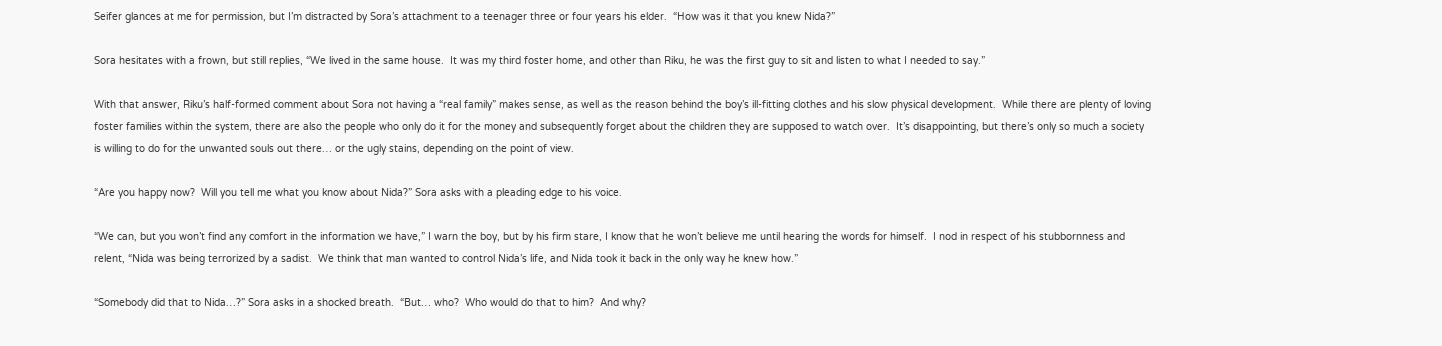Seifer glances at me for permission, but I’m distracted by Sora’s attachment to a teenager three or four years his elder.  “How was it that you knew Nida?”

Sora hesitates with a frown, but still replies, “We lived in the same house.  It was my third foster home, and other than Riku, he was the first guy to sit and listen to what I needed to say.”

With that answer, Riku’s half-formed comment about Sora not having a “real family” makes sense, as well as the reason behind the boy’s ill-fitting clothes and his slow physical development.  While there are plenty of loving foster families within the system, there are also the people who only do it for the money and subsequently forget about the children they are supposed to watch over.  It’s disappointing, but there’s only so much a society is willing to do for the unwanted souls out there… or the ugly stains, depending on the point of view.

“Are you happy now?  Will you tell me what you know about Nida?” Sora asks with a pleading edge to his voice.

“We can, but you won’t find any comfort in the information we have,” I warn the boy, but by his firm stare, I know that he won’t believe me until hearing the words for himself.  I nod in respect of his stubbornness and relent, “Nida was being terrorized by a sadist.  We think that man wanted to control Nida’s life, and Nida took it back in the only way he knew how.”

“Somebody did that to Nida…?” Sora asks in a shocked breath.  “But… who?  Who would do that to him?  And why?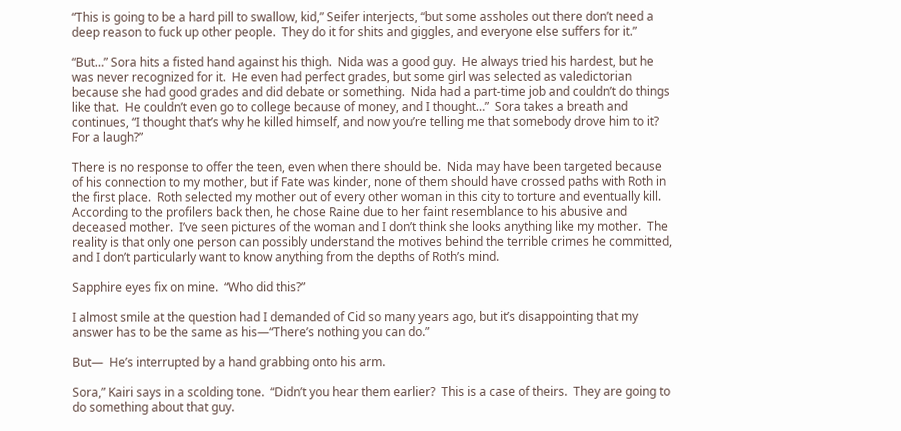“This is going to be a hard pill to swallow, kid,” Seifer interjects, “but some assholes out there don’t need a deep reason to fuck up other people.  They do it for shits and giggles, and everyone else suffers for it.”

“But…” Sora hits a fisted hand against his thigh.  Nida was a good guy.  He always tried his hardest, but he was never recognized for it.  He even had perfect grades, but some girl was selected as valedictorian because she had good grades and did debate or something.  Nida had a part-time job and couldn’t do things like that.  He couldn’t even go to college because of money, and I thought…”  Sora takes a breath and continues, “I thought that’s why he killed himself, and now you’re telling me that somebody drove him to it?  For a laugh?”

There is no response to offer the teen, even when there should be.  Nida may have been targeted because of his connection to my mother, but if Fate was kinder, none of them should have crossed paths with Roth in the first place.  Roth selected my mother out of every other woman in this city to torture and eventually kill.  According to the profilers back then, he chose Raine due to her faint resemblance to his abusive and deceased mother.  I’ve seen pictures of the woman and I don’t think she looks anything like my mother.  The reality is that only one person can possibly understand the motives behind the terrible crimes he committed, and I don’t particularly want to know anything from the depths of Roth’s mind.

Sapphire eyes fix on mine.  “Who did this?”

I almost smile at the question had I demanded of Cid so many years ago, but it’s disappointing that my answer has to be the same as his—“There’s nothing you can do.”

But—  He’s interrupted by a hand grabbing onto his arm.

Sora,” Kairi says in a scolding tone.  “Didn’t you hear them earlier?  This is a case of theirs.  They are going to do something about that guy.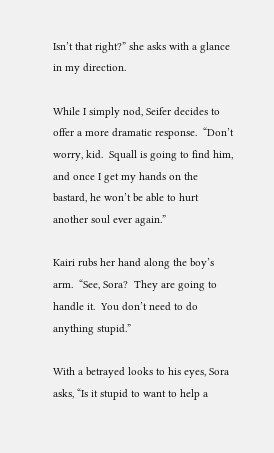Isn’t that right?” she asks with a glance in my direction.

While I simply nod, Seifer decides to offer a more dramatic response.  “Don’t worry, kid.  Squall is going to find him, and once I get my hands on the bastard, he won’t be able to hurt another soul ever again.”

Kairi rubs her hand along the boy’s arm.  “See, Sora?  They are going to handle it.  You don’t need to do anything stupid.”

With a betrayed looks to his eyes, Sora asks, “Is it stupid to want to help a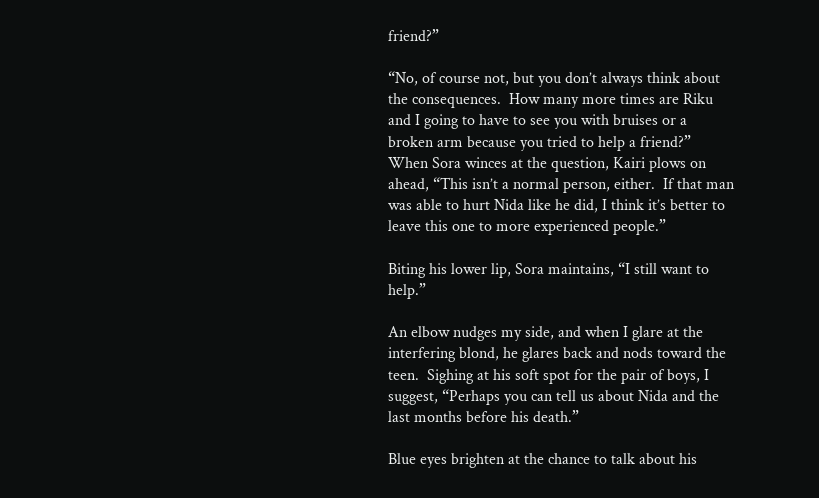friend?”

“No, of course not, but you don’t always think about the consequences.  How many more times are Riku and I going to have to see you with bruises or a broken arm because you tried to help a friend?”  When Sora winces at the question, Kairi plows on ahead, “This isn’t a normal person, either.  If that man was able to hurt Nida like he did, I think it’s better to leave this one to more experienced people.”

Biting his lower lip, Sora maintains, “I still want to help.”

An elbow nudges my side, and when I glare at the interfering blond, he glares back and nods toward the teen.  Sighing at his soft spot for the pair of boys, I suggest, “Perhaps you can tell us about Nida and the last months before his death.”

Blue eyes brighten at the chance to talk about his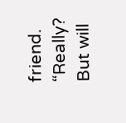friend.  “Really?  But will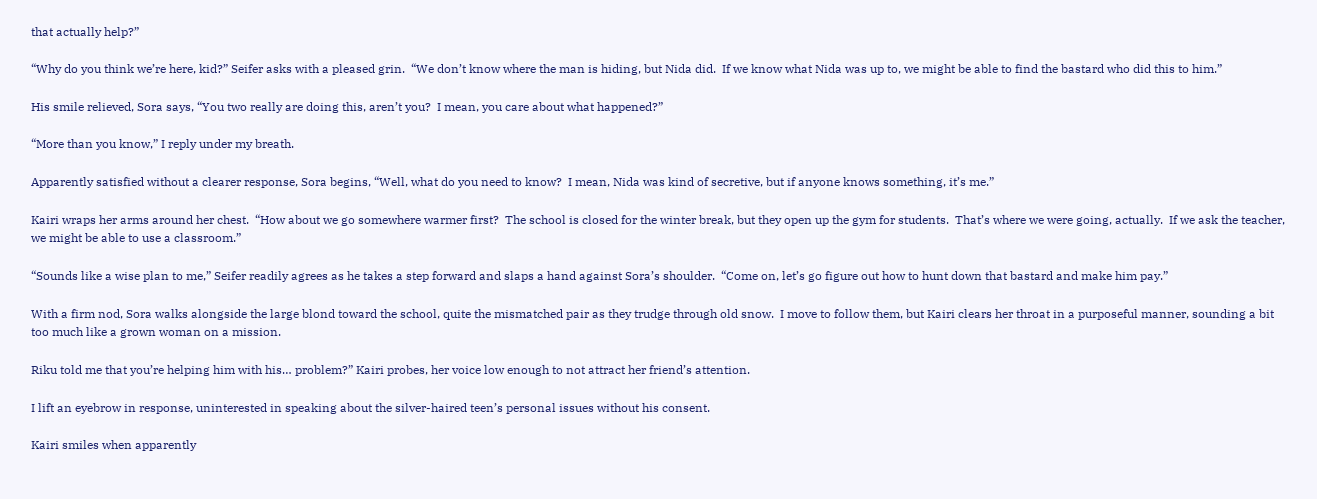that actually help?”

“Why do you think we’re here, kid?” Seifer asks with a pleased grin.  “We don’t know where the man is hiding, but Nida did.  If we know what Nida was up to, we might be able to find the bastard who did this to him.”

His smile relieved, Sora says, “You two really are doing this, aren’t you?  I mean, you care about what happened?”

“More than you know,” I reply under my breath.

Apparently satisfied without a clearer response, Sora begins, “Well, what do you need to know?  I mean, Nida was kind of secretive, but if anyone knows something, it’s me.”

Kairi wraps her arms around her chest.  “How about we go somewhere warmer first?  The school is closed for the winter break, but they open up the gym for students.  That’s where we were going, actually.  If we ask the teacher, we might be able to use a classroom.”

“Sounds like a wise plan to me,” Seifer readily agrees as he takes a step forward and slaps a hand against Sora’s shoulder.  “Come on, let’s go figure out how to hunt down that bastard and make him pay.”

With a firm nod, Sora walks alongside the large blond toward the school, quite the mismatched pair as they trudge through old snow.  I move to follow them, but Kairi clears her throat in a purposeful manner, sounding a bit too much like a grown woman on a mission.

Riku told me that you’re helping him with his… problem?” Kairi probes, her voice low enough to not attract her friend’s attention.

I lift an eyebrow in response, uninterested in speaking about the silver-haired teen’s personal issues without his consent.

Kairi smiles when apparently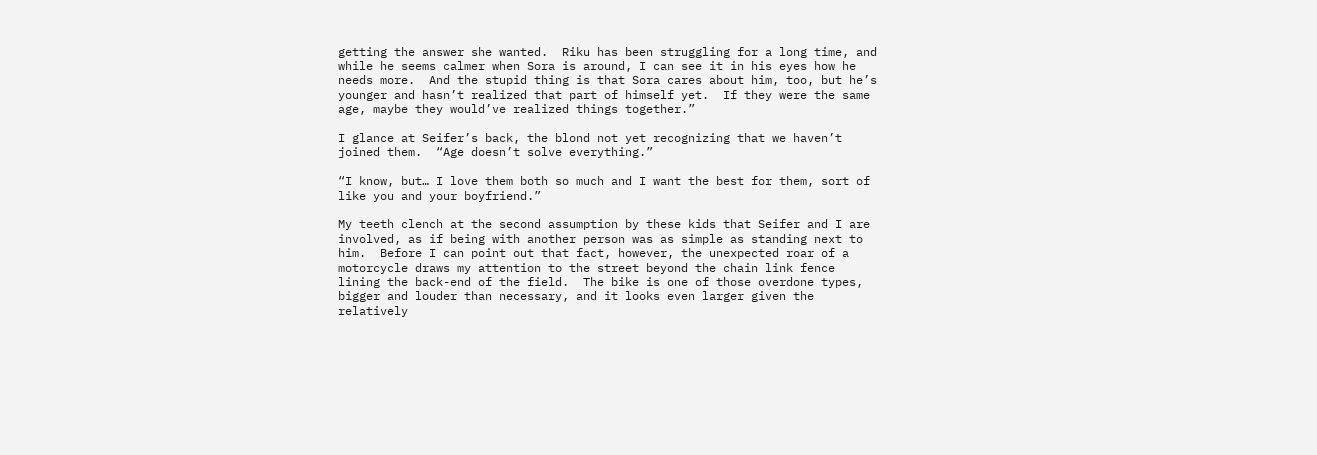getting the answer she wanted.  Riku has been struggling for a long time, and while he seems calmer when Sora is around, I can see it in his eyes how he needs more.  And the stupid thing is that Sora cares about him, too, but he’s younger and hasn’t realized that part of himself yet.  If they were the same age, maybe they would’ve realized things together.”

I glance at Seifer’s back, the blond not yet recognizing that we haven’t joined them.  “Age doesn’t solve everything.”

“I know, but… I love them both so much and I want the best for them, sort of like you and your boyfriend.”

My teeth clench at the second assumption by these kids that Seifer and I are involved, as if being with another person was as simple as standing next to him.  Before I can point out that fact, however, the unexpected roar of a motorcycle draws my attention to the street beyond the chain link fence lining the back-end of the field.  The bike is one of those overdone types, bigger and louder than necessary, and it looks even larger given the relatively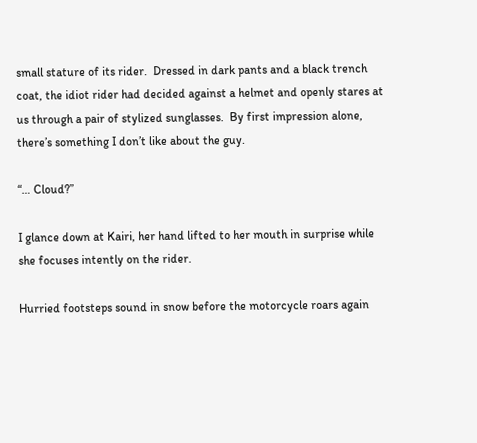small stature of its rider.  Dressed in dark pants and a black trench coat, the idiot rider had decided against a helmet and openly stares at us through a pair of stylized sunglasses.  By first impression alone, there’s something I don’t like about the guy.

“… Cloud?”

I glance down at Kairi, her hand lifted to her mouth in surprise while she focuses intently on the rider.

Hurried footsteps sound in snow before the motorcycle roars again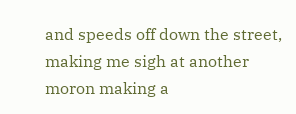and speeds off down the street, making me sigh at another moron making a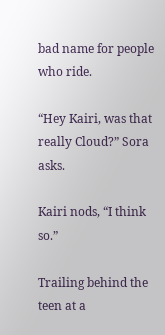bad name for people who ride.

“Hey Kairi, was that really Cloud?” Sora asks.

Kairi nods, “I think so.”

Trailing behind the teen at a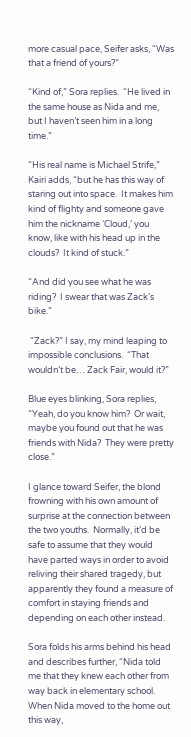more casual pace, Seifer asks, “Was that a friend of yours?”

“Kind of,” Sora replies.  “He lived in the same house as Nida and me, but I haven’t seen him in a long time.”

“His real name is Michael Strife,” Kairi adds, “but he has this way of staring out into space.  It makes him kind of flighty and someone gave him the nickname ‘Cloud,’ you know, like with his head up in the clouds?  It kind of stuck.”

“And did you see what he was riding?  I swear that was Zack’s bike.”

 “Zack?” I say, my mind leaping to impossible conclusions.  “That wouldn’t be… Zack Fair, would it?”

Blue eyes blinking, Sora replies, “Yeah, do you know him?  Or wait, maybe you found out that he was friends with Nida?  They were pretty close.”

I glance toward Seifer, the blond frowning with his own amount of surprise at the connection between the two youths.  Normally, it’d be safe to assume that they would have parted ways in order to avoid reliving their shared tragedy, but apparently they found a measure of comfort in staying friends and depending on each other instead.

Sora folds his arms behind his head and describes further, “Nida told me that they knew each other from way back in elementary school.  When Nida moved to the home out this way,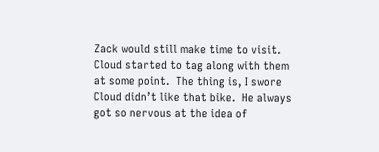Zack would still make time to visit.  Cloud started to tag along with them at some point.  The thing is, I swore Cloud didn’t like that bike.  He always got so nervous at the idea of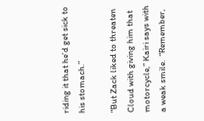riding it that he’d get sick to his stomach.”

“But Zack liked to threaten Cloud with giving him that motorcycle,” Kairi says with a weak smile.  “Remember,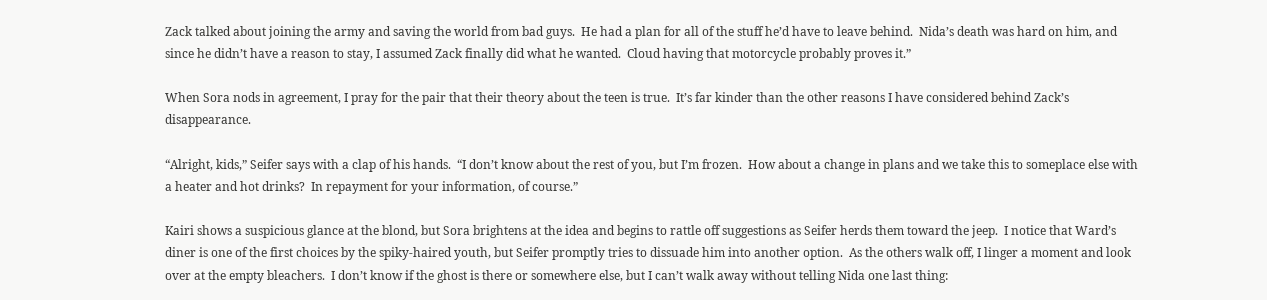Zack talked about joining the army and saving the world from bad guys.  He had a plan for all of the stuff he’d have to leave behind.  Nida’s death was hard on him, and since he didn’t have a reason to stay, I assumed Zack finally did what he wanted.  Cloud having that motorcycle probably proves it.”

When Sora nods in agreement, I pray for the pair that their theory about the teen is true.  It’s far kinder than the other reasons I have considered behind Zack’s disappearance.

“Alright, kids,” Seifer says with a clap of his hands.  “I don’t know about the rest of you, but I’m frozen.  How about a change in plans and we take this to someplace else with a heater and hot drinks?  In repayment for your information, of course.”

Kairi shows a suspicious glance at the blond, but Sora brightens at the idea and begins to rattle off suggestions as Seifer herds them toward the jeep.  I notice that Ward’s diner is one of the first choices by the spiky-haired youth, but Seifer promptly tries to dissuade him into another option.  As the others walk off, I linger a moment and look over at the empty bleachers.  I don’t know if the ghost is there or somewhere else, but I can’t walk away without telling Nida one last thing: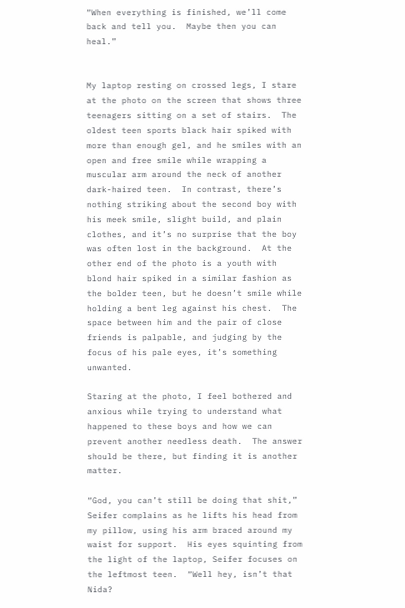“When everything is finished, we’ll come back and tell you.  Maybe then you can heal.”


My laptop resting on crossed legs, I stare at the photo on the screen that shows three teenagers sitting on a set of stairs.  The oldest teen sports black hair spiked with more than enough gel, and he smiles with an open and free smile while wrapping a muscular arm around the neck of another dark-haired teen.  In contrast, there’s nothing striking about the second boy with his meek smile, slight build, and plain clothes, and it’s no surprise that the boy was often lost in the background.  At the other end of the photo is a youth with blond hair spiked in a similar fashion as the bolder teen, but he doesn’t smile while holding a bent leg against his chest.  The space between him and the pair of close friends is palpable, and judging by the focus of his pale eyes, it’s something unwanted.

Staring at the photo, I feel bothered and anxious while trying to understand what happened to these boys and how we can prevent another needless death.  The answer should be there, but finding it is another matter.

“God, you can’t still be doing that shit,” Seifer complains as he lifts his head from my pillow, using his arm braced around my waist for support.  His eyes squinting from the light of the laptop, Seifer focuses on the leftmost teen.  “Well hey, isn’t that Nida?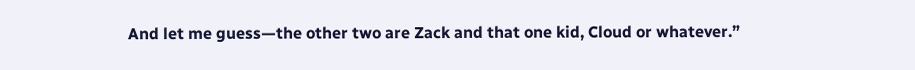And let me guess—the other two are Zack and that one kid, Cloud or whatever.”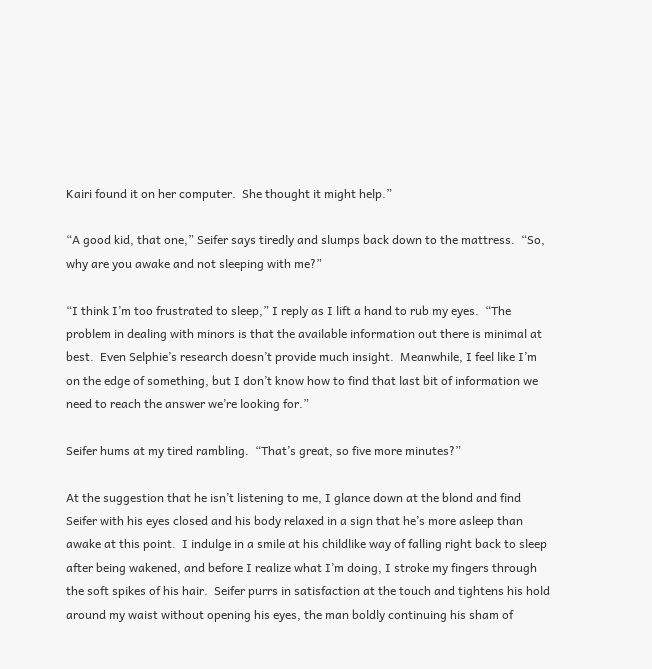Kairi found it on her computer.  She thought it might help.”

“A good kid, that one,” Seifer says tiredly and slumps back down to the mattress.  “So, why are you awake and not sleeping with me?”

“I think I’m too frustrated to sleep,” I reply as I lift a hand to rub my eyes.  “The problem in dealing with minors is that the available information out there is minimal at best.  Even Selphie’s research doesn’t provide much insight.  Meanwhile, I feel like I’m on the edge of something, but I don’t know how to find that last bit of information we need to reach the answer we’re looking for.”

Seifer hums at my tired rambling.  “That’s great, so five more minutes?”

At the suggestion that he isn’t listening to me, I glance down at the blond and find Seifer with his eyes closed and his body relaxed in a sign that he’s more asleep than awake at this point.  I indulge in a smile at his childlike way of falling right back to sleep after being wakened, and before I realize what I’m doing, I stroke my fingers through the soft spikes of his hair.  Seifer purrs in satisfaction at the touch and tightens his hold around my waist without opening his eyes, the man boldly continuing his sham of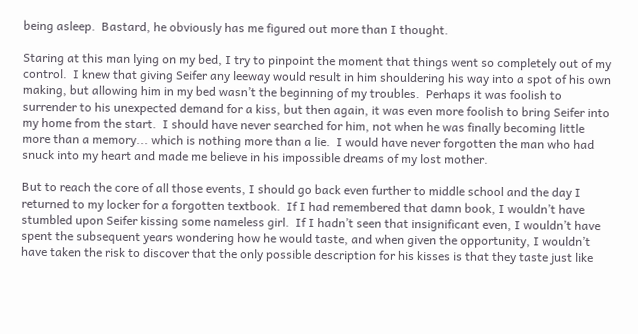being asleep.  Bastard, he obviously has me figured out more than I thought.

Staring at this man lying on my bed, I try to pinpoint the moment that things went so completely out of my control.  I knew that giving Seifer any leeway would result in him shouldering his way into a spot of his own making, but allowing him in my bed wasn’t the beginning of my troubles.  Perhaps it was foolish to surrender to his unexpected demand for a kiss, but then again, it was even more foolish to bring Seifer into my home from the start.  I should have never searched for him, not when he was finally becoming little more than a memory... which is nothing more than a lie.  I would have never forgotten the man who had snuck into my heart and made me believe in his impossible dreams of my lost mother.

But to reach the core of all those events, I should go back even further to middle school and the day I returned to my locker for a forgotten textbook.  If I had remembered that damn book, I wouldn’t have stumbled upon Seifer kissing some nameless girl.  If I hadn’t seen that insignificant even, I wouldn’t have spent the subsequent years wondering how he would taste, and when given the opportunity, I wouldn’t have taken the risk to discover that the only possible description for his kisses is that they taste just like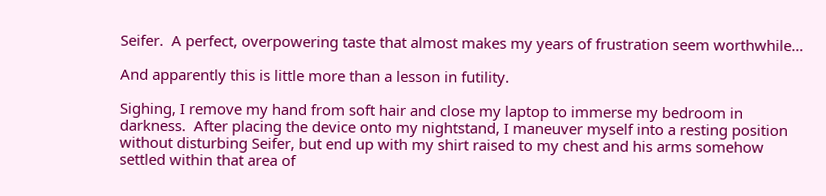Seifer.  A perfect, overpowering taste that almost makes my years of frustration seem worthwhile…

And apparently this is little more than a lesson in futility.

Sighing, I remove my hand from soft hair and close my laptop to immerse my bedroom in darkness.  After placing the device onto my nightstand, I maneuver myself into a resting position without disturbing Seifer, but end up with my shirt raised to my chest and his arms somehow settled within that area of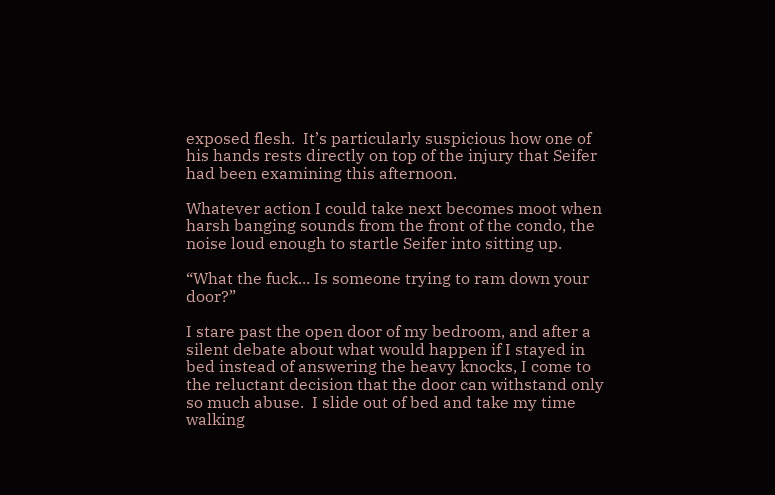exposed flesh.  It’s particularly suspicious how one of his hands rests directly on top of the injury that Seifer had been examining this afternoon.

Whatever action I could take next becomes moot when harsh banging sounds from the front of the condo, the noise loud enough to startle Seifer into sitting up.

“What the fuck... Is someone trying to ram down your door?”

I stare past the open door of my bedroom, and after a silent debate about what would happen if I stayed in bed instead of answering the heavy knocks, I come to the reluctant decision that the door can withstand only so much abuse.  I slide out of bed and take my time walking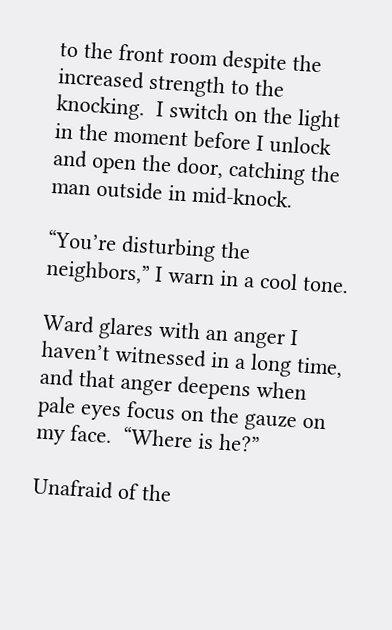to the front room despite the increased strength to the knocking.  I switch on the light in the moment before I unlock and open the door, catching the man outside in mid-knock.

“You’re disturbing the neighbors,” I warn in a cool tone.

Ward glares with an anger I haven’t witnessed in a long time, and that anger deepens when pale eyes focus on the gauze on my face.  “Where is he?”

Unafraid of the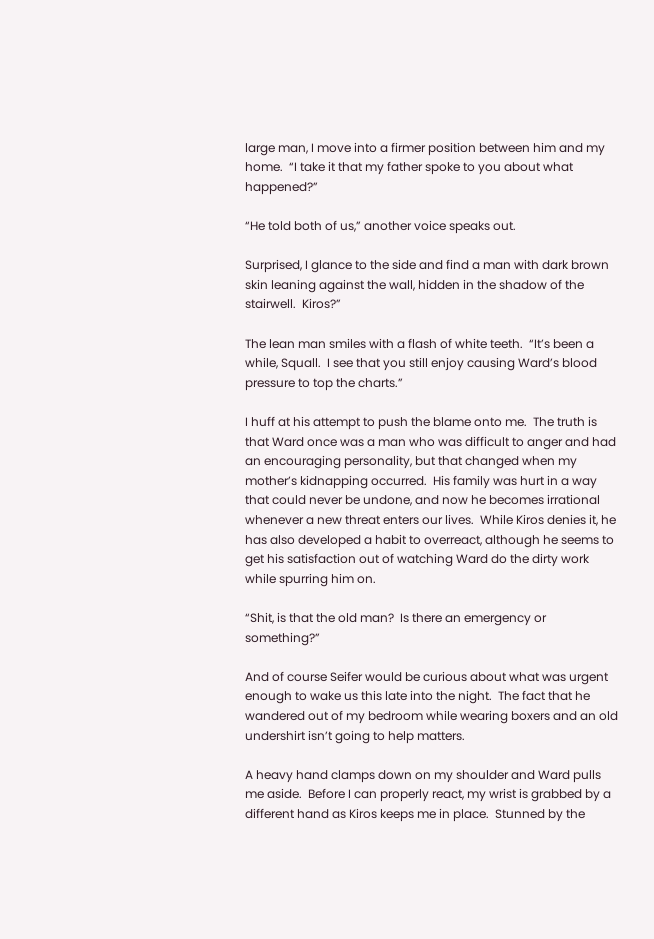large man, I move into a firmer position between him and my home.  “I take it that my father spoke to you about what happened?”

“He told both of us,” another voice speaks out.

Surprised, I glance to the side and find a man with dark brown skin leaning against the wall, hidden in the shadow of the stairwell.  Kiros?”

The lean man smiles with a flash of white teeth.  “It’s been a while, Squall.  I see that you still enjoy causing Ward’s blood pressure to top the charts.”

I huff at his attempt to push the blame onto me.  The truth is that Ward once was a man who was difficult to anger and had an encouraging personality, but that changed when my mother’s kidnapping occurred.  His family was hurt in a way that could never be undone, and now he becomes irrational whenever a new threat enters our lives.  While Kiros denies it, he has also developed a habit to overreact, although he seems to get his satisfaction out of watching Ward do the dirty work while spurring him on.

“Shit, is that the old man?  Is there an emergency or something?”

And of course Seifer would be curious about what was urgent enough to wake us this late into the night.  The fact that he wandered out of my bedroom while wearing boxers and an old undershirt isn’t going to help matters.

A heavy hand clamps down on my shoulder and Ward pulls me aside.  Before I can properly react, my wrist is grabbed by a different hand as Kiros keeps me in place.  Stunned by the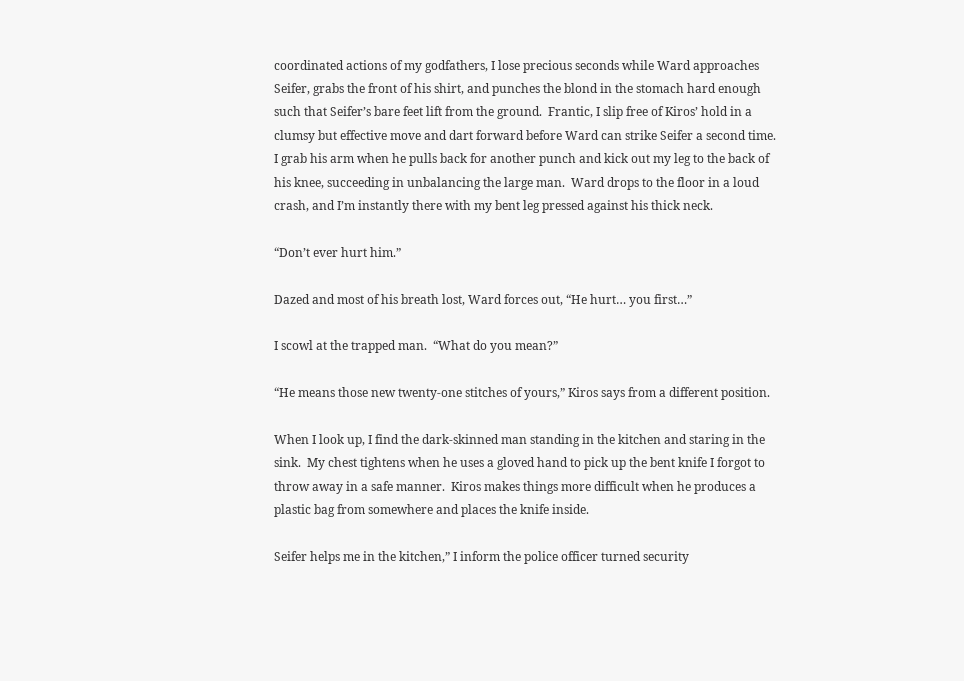coordinated actions of my godfathers, I lose precious seconds while Ward approaches Seifer, grabs the front of his shirt, and punches the blond in the stomach hard enough such that Seifer’s bare feet lift from the ground.  Frantic, I slip free of Kiros’ hold in a clumsy but effective move and dart forward before Ward can strike Seifer a second time.  I grab his arm when he pulls back for another punch and kick out my leg to the back of his knee, succeeding in unbalancing the large man.  Ward drops to the floor in a loud crash, and I’m instantly there with my bent leg pressed against his thick neck.

“Don’t ever hurt him.”

Dazed and most of his breath lost, Ward forces out, “He hurt… you first…”

I scowl at the trapped man.  “What do you mean?”

“He means those new twenty-one stitches of yours,” Kiros says from a different position.

When I look up, I find the dark-skinned man standing in the kitchen and staring in the sink.  My chest tightens when he uses a gloved hand to pick up the bent knife I forgot to throw away in a safe manner.  Kiros makes things more difficult when he produces a plastic bag from somewhere and places the knife inside.

Seifer helps me in the kitchen,” I inform the police officer turned security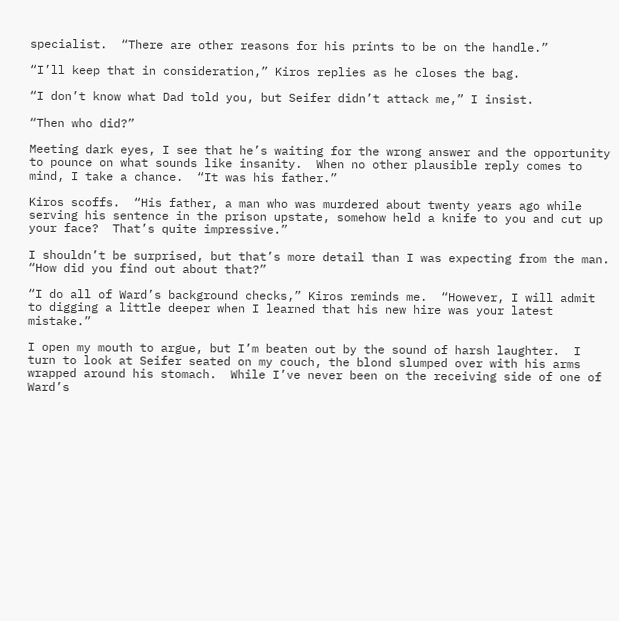specialist.  “There are other reasons for his prints to be on the handle.”

“I’ll keep that in consideration,” Kiros replies as he closes the bag.

“I don’t know what Dad told you, but Seifer didn’t attack me,” I insist.

“Then who did?”

Meeting dark eyes, I see that he’s waiting for the wrong answer and the opportunity to pounce on what sounds like insanity.  When no other plausible reply comes to mind, I take a chance.  “It was his father.”

Kiros scoffs.  “His father, a man who was murdered about twenty years ago while serving his sentence in the prison upstate, somehow held a knife to you and cut up your face?  That’s quite impressive.”

I shouldn’t be surprised, but that’s more detail than I was expecting from the man.  “How did you find out about that?”

“I do all of Ward’s background checks,” Kiros reminds me.  “However, I will admit to digging a little deeper when I learned that his new hire was your latest mistake.”

I open my mouth to argue, but I’m beaten out by the sound of harsh laughter.  I turn to look at Seifer seated on my couch, the blond slumped over with his arms wrapped around his stomach.  While I’ve never been on the receiving side of one of Ward’s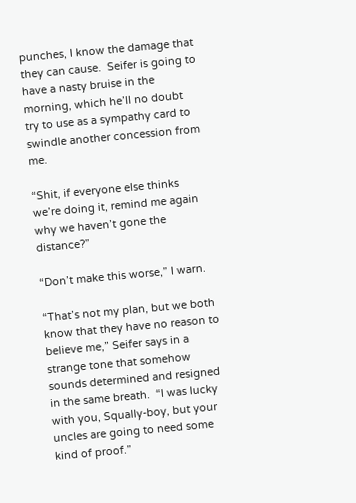punches, I know the damage that they can cause.  Seifer is going to have a nasty bruise in the morning, which he’ll no doubt try to use as a sympathy card to swindle another concession from me.

“Shit, if everyone else thinks we’re doing it, remind me again why we haven’t gone the distance?”

“Don’t make this worse,” I warn.

“That’s not my plan, but we both know that they have no reason to believe me,” Seifer says in a strange tone that somehow sounds determined and resigned in the same breath.  “I was lucky with you, Squally-boy, but your uncles are going to need some kind of proof.”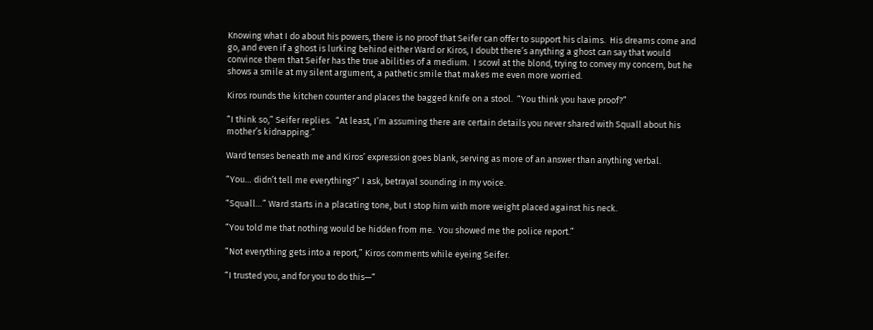Knowing what I do about his powers, there is no proof that Seifer can offer to support his claims.  His dreams come and go, and even if a ghost is lurking behind either Ward or Kiros, I doubt there’s anything a ghost can say that would convince them that Seifer has the true abilities of a medium.  I scowl at the blond, trying to convey my concern, but he shows a smile at my silent argument, a pathetic smile that makes me even more worried.

Kiros rounds the kitchen counter and places the bagged knife on a stool.  “You think you have proof?”

“I think so,” Seifer replies.  “At least, I’m assuming there are certain details you never shared with Squall about his mother’s kidnapping.”

Ward tenses beneath me and Kiros’ expression goes blank, serving as more of an answer than anything verbal.

“You… didn’t tell me everything?” I ask, betrayal sounding in my voice.

“Squall…” Ward starts in a placating tone, but I stop him with more weight placed against his neck.

“You told me that nothing would be hidden from me.  You showed me the police report.”

“Not everything gets into a report,” Kiros comments while eyeing Seifer.

“I trusted you, and for you to do this—“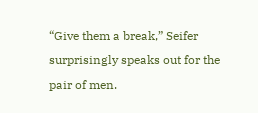“Give them a break,” Seifer surprisingly speaks out for the pair of men.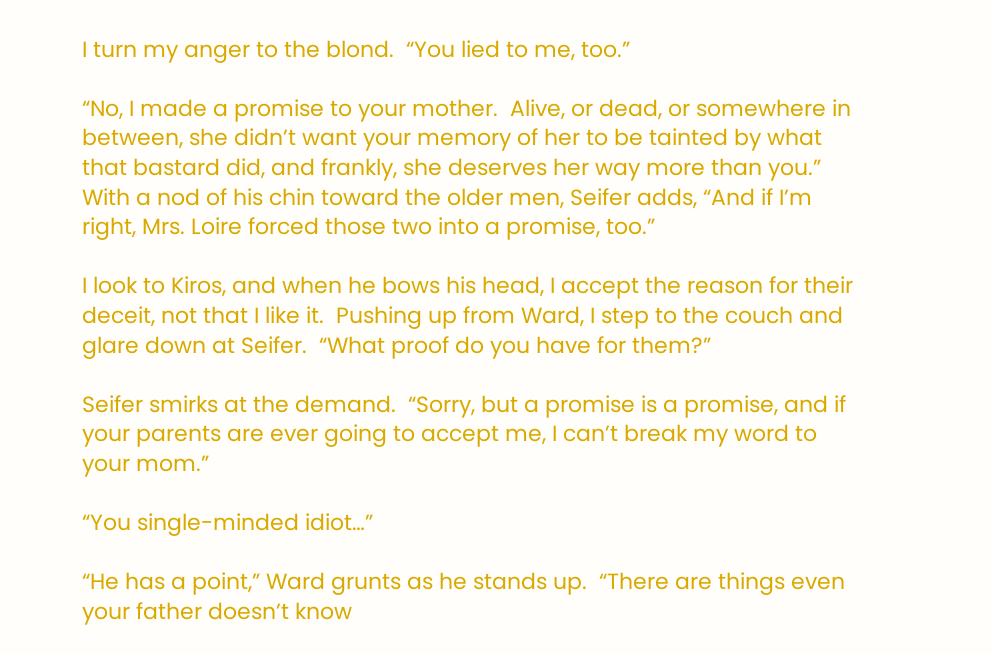I turn my anger to the blond.  “You lied to me, too.”

“No, I made a promise to your mother.  Alive, or dead, or somewhere in between, she didn’t want your memory of her to be tainted by what that bastard did, and frankly, she deserves her way more than you.”  With a nod of his chin toward the older men, Seifer adds, “And if I’m right, Mrs. Loire forced those two into a promise, too.”

I look to Kiros, and when he bows his head, I accept the reason for their deceit, not that I like it.  Pushing up from Ward, I step to the couch and glare down at Seifer.  “What proof do you have for them?”

Seifer smirks at the demand.  “Sorry, but a promise is a promise, and if your parents are ever going to accept me, I can’t break my word to your mom.”

“You single-minded idiot…”

“He has a point,” Ward grunts as he stands up.  “There are things even your father doesn’t know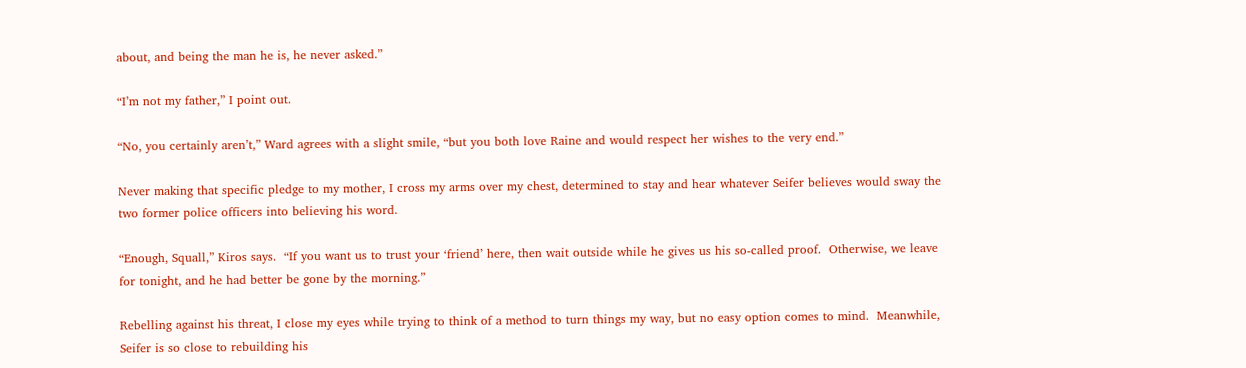about, and being the man he is, he never asked.”

“I’m not my father,” I point out.

“No, you certainly aren’t,” Ward agrees with a slight smile, “but you both love Raine and would respect her wishes to the very end.”

Never making that specific pledge to my mother, I cross my arms over my chest, determined to stay and hear whatever Seifer believes would sway the two former police officers into believing his word.

“Enough, Squall,” Kiros says.  “If you want us to trust your ‘friend’ here, then wait outside while he gives us his so-called proof.  Otherwise, we leave for tonight, and he had better be gone by the morning.”

Rebelling against his threat, I close my eyes while trying to think of a method to turn things my way, but no easy option comes to mind.  Meanwhile, Seifer is so close to rebuilding his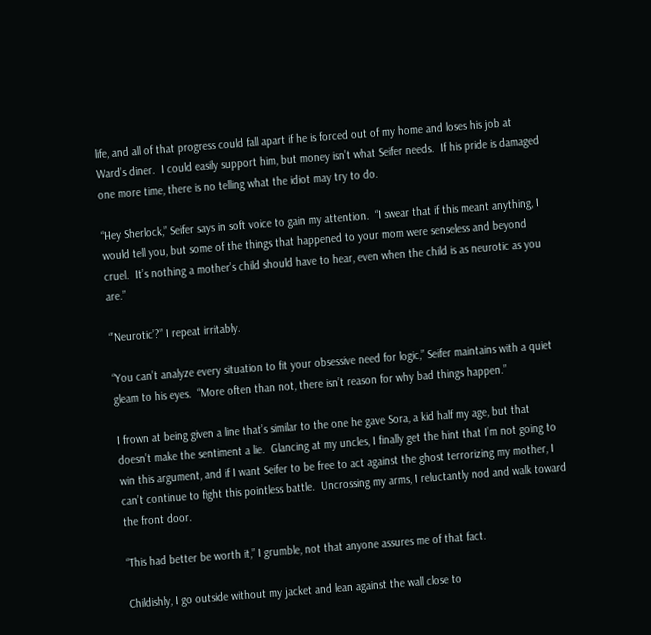life, and all of that progress could fall apart if he is forced out of my home and loses his job at Ward’s diner.  I could easily support him, but money isn’t what Seifer needs.  If his pride is damaged one more time, there is no telling what the idiot may try to do.

“Hey Sherlock,” Seifer says in soft voice to gain my attention.  “I swear that if this meant anything, I would tell you, but some of the things that happened to your mom were senseless and beyond cruel.  It’s nothing a mother’s child should have to hear, even when the child is as neurotic as you are.”

“’Neurotic’?” I repeat irritably.

“You can’t analyze every situation to fit your obsessive need for logic,” Seifer maintains with a quiet gleam to his eyes.  “More often than not, there isn’t reason for why bad things happen.”

I frown at being given a line that’s similar to the one he gave Sora, a kid half my age, but that doesn’t make the sentiment a lie.  Glancing at my uncles, I finally get the hint that I’m not going to win this argument, and if I want Seifer to be free to act against the ghost terrorizing my mother, I can’t continue to fight this pointless battle.  Uncrossing my arms, I reluctantly nod and walk toward the front door.

“This had better be worth it,” I grumble, not that anyone assures me of that fact.

Childishly, I go outside without my jacket and lean against the wall close to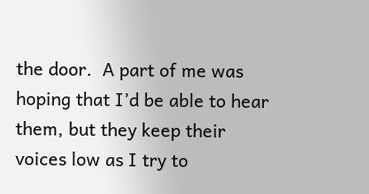the door.  A part of me was hoping that I’d be able to hear them, but they keep their voices low as I try to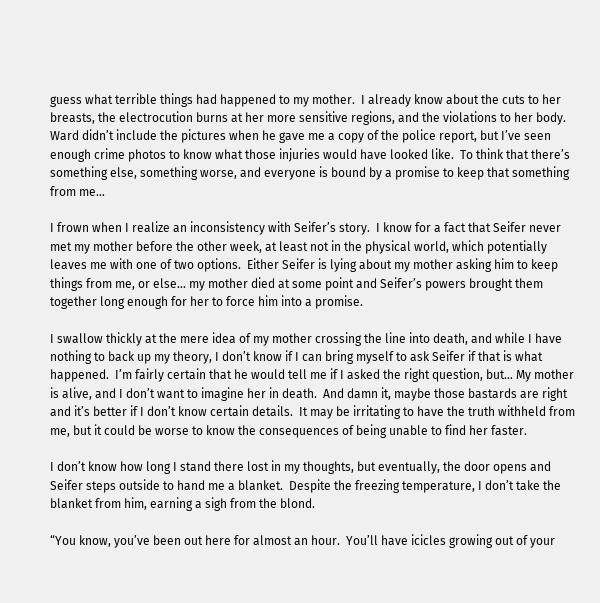guess what terrible things had happened to my mother.  I already know about the cuts to her breasts, the electrocution burns at her more sensitive regions, and the violations to her body.  Ward didn’t include the pictures when he gave me a copy of the police report, but I’ve seen enough crime photos to know what those injuries would have looked like.  To think that there’s something else, something worse, and everyone is bound by a promise to keep that something from me…

I frown when I realize an inconsistency with Seifer’s story.  I know for a fact that Seifer never met my mother before the other week, at least not in the physical world, which potentially leaves me with one of two options.  Either Seifer is lying about my mother asking him to keep things from me, or else… my mother died at some point and Seifer’s powers brought them together long enough for her to force him into a promise.

I swallow thickly at the mere idea of my mother crossing the line into death, and while I have nothing to back up my theory, I don’t know if I can bring myself to ask Seifer if that is what happened.  I’m fairly certain that he would tell me if I asked the right question, but… My mother is alive, and I don’t want to imagine her in death.  And damn it, maybe those bastards are right and it’s better if I don’t know certain details.  It may be irritating to have the truth withheld from me, but it could be worse to know the consequences of being unable to find her faster.

I don’t know how long I stand there lost in my thoughts, but eventually, the door opens and Seifer steps outside to hand me a blanket.  Despite the freezing temperature, I don’t take the blanket from him, earning a sigh from the blond.

“You know, you’ve been out here for almost an hour.  You’ll have icicles growing out of your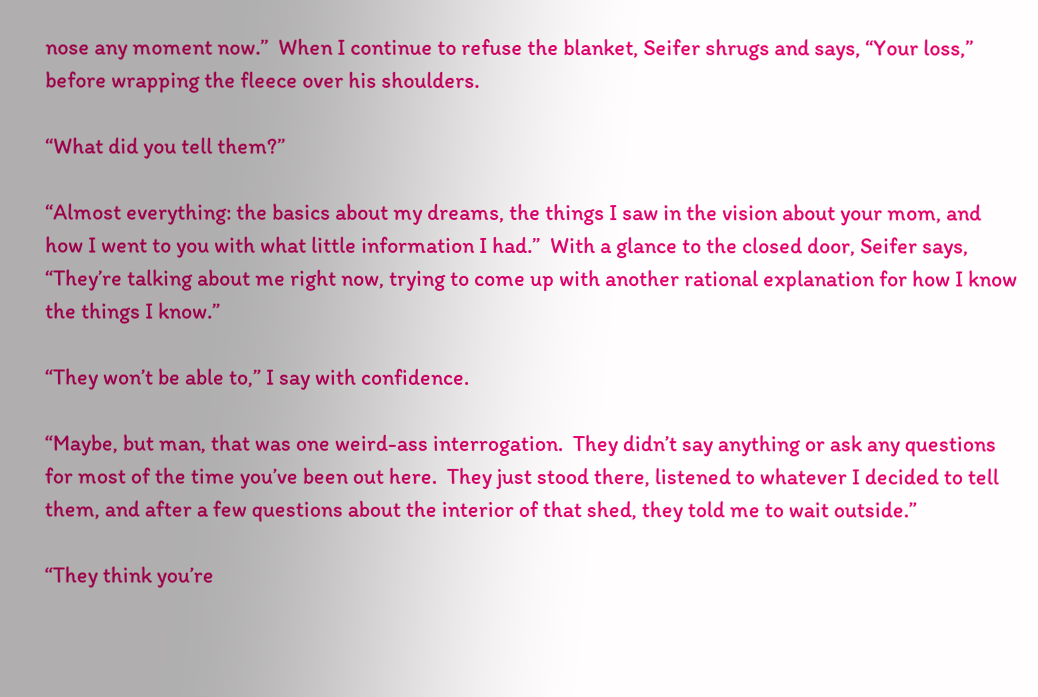nose any moment now.”  When I continue to refuse the blanket, Seifer shrugs and says, “Your loss,” before wrapping the fleece over his shoulders.

“What did you tell them?”

“Almost everything: the basics about my dreams, the things I saw in the vision about your mom, and how I went to you with what little information I had.”  With a glance to the closed door, Seifer says, “They’re talking about me right now, trying to come up with another rational explanation for how I know the things I know.”

“They won’t be able to,” I say with confidence.

“Maybe, but man, that was one weird-ass interrogation.  They didn’t say anything or ask any questions for most of the time you’ve been out here.  They just stood there, listened to whatever I decided to tell them, and after a few questions about the interior of that shed, they told me to wait outside.”

“They think you’re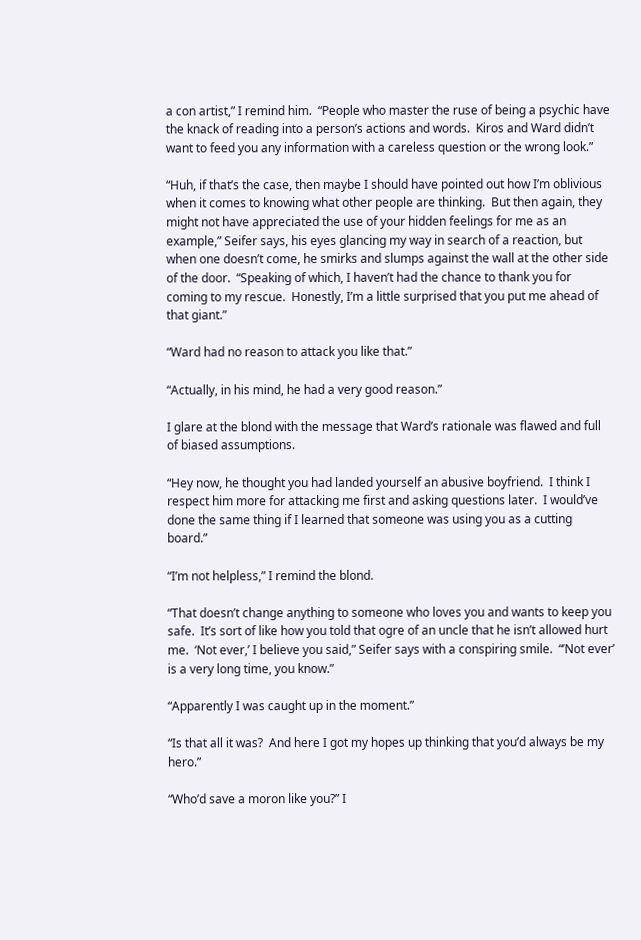a con artist,” I remind him.  “People who master the ruse of being a psychic have the knack of reading into a person’s actions and words.  Kiros and Ward didn’t want to feed you any information with a careless question or the wrong look.”

“Huh, if that’s the case, then maybe I should have pointed out how I’m oblivious when it comes to knowing what other people are thinking.  But then again, they might not have appreciated the use of your hidden feelings for me as an example,” Seifer says, his eyes glancing my way in search of a reaction, but when one doesn’t come, he smirks and slumps against the wall at the other side of the door.  “Speaking of which, I haven’t had the chance to thank you for coming to my rescue.  Honestly, I’m a little surprised that you put me ahead of that giant.”

“Ward had no reason to attack you like that.”

“Actually, in his mind, he had a very good reason.”

I glare at the blond with the message that Ward’s rationale was flawed and full of biased assumptions.

“Hey now, he thought you had landed yourself an abusive boyfriend.  I think I respect him more for attacking me first and asking questions later.  I would’ve done the same thing if I learned that someone was using you as a cutting board.”

“I’m not helpless,” I remind the blond.

“That doesn’t change anything to someone who loves you and wants to keep you safe.  It’s sort of like how you told that ogre of an uncle that he isn’t allowed hurt me.  ‘Not ever,’ I believe you said,” Seifer says with a conspiring smile.  “’Not ever’ is a very long time, you know.”

“Apparently I was caught up in the moment.”

“Is that all it was?  And here I got my hopes up thinking that you’d always be my hero.”

“Who’d save a moron like you?” I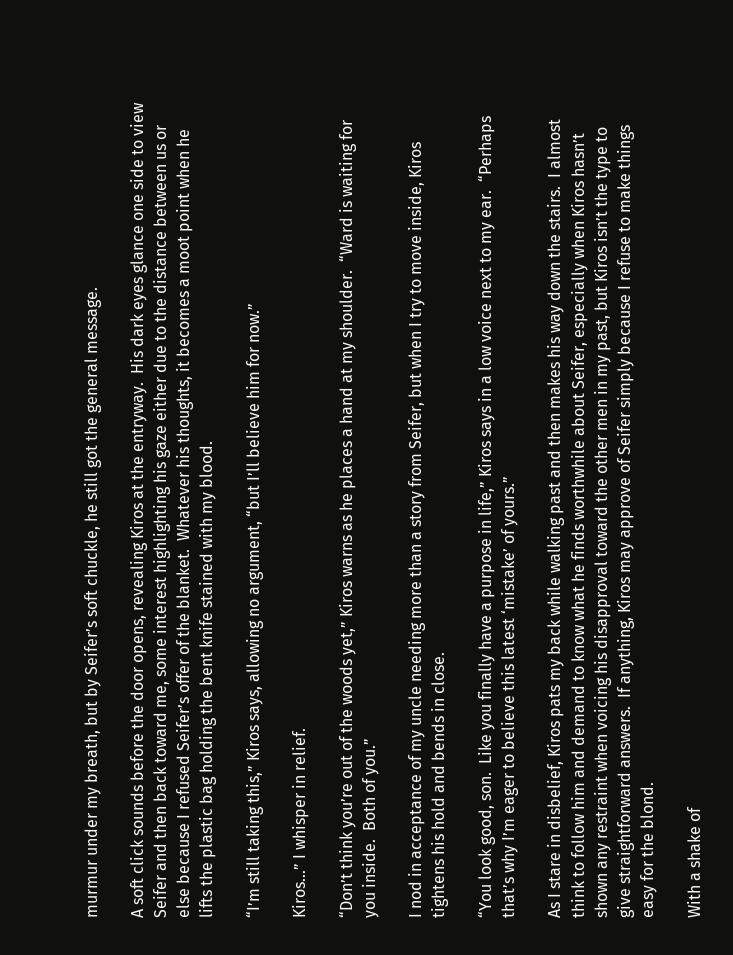murmur under my breath, but by Seifer’s soft chuckle, he still got the general message.

A soft click sounds before the door opens, revealing Kiros at the entryway.  His dark eyes glance one side to view Seifer and then back toward me, some interest highlighting his gaze either due to the distance between us or else because I refused Seifer’s offer of the blanket.  Whatever his thoughts, it becomes a moot point when he lifts the plastic bag holding the bent knife stained with my blood.

“I’m still taking this,” Kiros says, allowing no argument, “but I’ll believe him for now.”

Kiros…” I whisper in relief.

“Don’t think you’re out of the woods yet,” Kiros warns as he places a hand at my shoulder.  “Ward is waiting for you inside.  Both of you.”

I nod in acceptance of my uncle needing more than a story from Seifer, but when I try to move inside, Kiros tightens his hold and bends in close.

“You look good, son.  Like you finally have a purpose in life,” Kiros says in a low voice next to my ear.  “Perhaps that’s why I’m eager to believe this latest ‘mistake’ of yours.”

As I stare in disbelief, Kiros pats my back while walking past and then makes his way down the stairs.  I almost think to follow him and demand to know what he finds worthwhile about Seifer, especially when Kiros hasn’t shown any restraint when voicing his disapproval toward the other men in my past, but Kiros isn’t the type to give straightforward answers.  If anything, Kiros may approve of Seifer simply because I refuse to make things easy for the blond.

With a shake of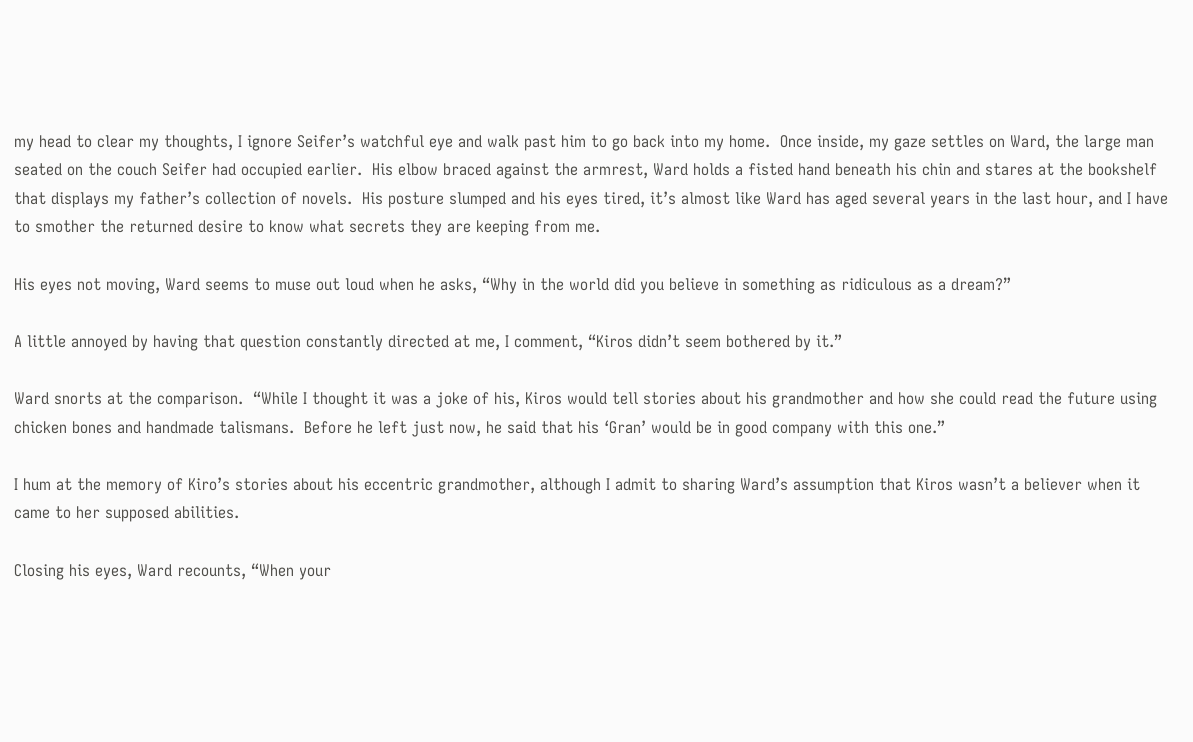my head to clear my thoughts, I ignore Seifer’s watchful eye and walk past him to go back into my home.  Once inside, my gaze settles on Ward, the large man seated on the couch Seifer had occupied earlier.  His elbow braced against the armrest, Ward holds a fisted hand beneath his chin and stares at the bookshelf that displays my father’s collection of novels.  His posture slumped and his eyes tired, it’s almost like Ward has aged several years in the last hour, and I have to smother the returned desire to know what secrets they are keeping from me.

His eyes not moving, Ward seems to muse out loud when he asks, “Why in the world did you believe in something as ridiculous as a dream?”

A little annoyed by having that question constantly directed at me, I comment, “Kiros didn’t seem bothered by it.”

Ward snorts at the comparison.  “While I thought it was a joke of his, Kiros would tell stories about his grandmother and how she could read the future using chicken bones and handmade talismans.  Before he left just now, he said that his ‘Gran’ would be in good company with this one.”

I hum at the memory of Kiro’s stories about his eccentric grandmother, although I admit to sharing Ward’s assumption that Kiros wasn’t a believer when it came to her supposed abilities.

Closing his eyes, Ward recounts, “When your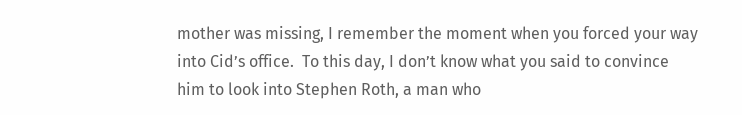mother was missing, I remember the moment when you forced your way into Cid’s office.  To this day, I don’t know what you said to convince him to look into Stephen Roth, a man who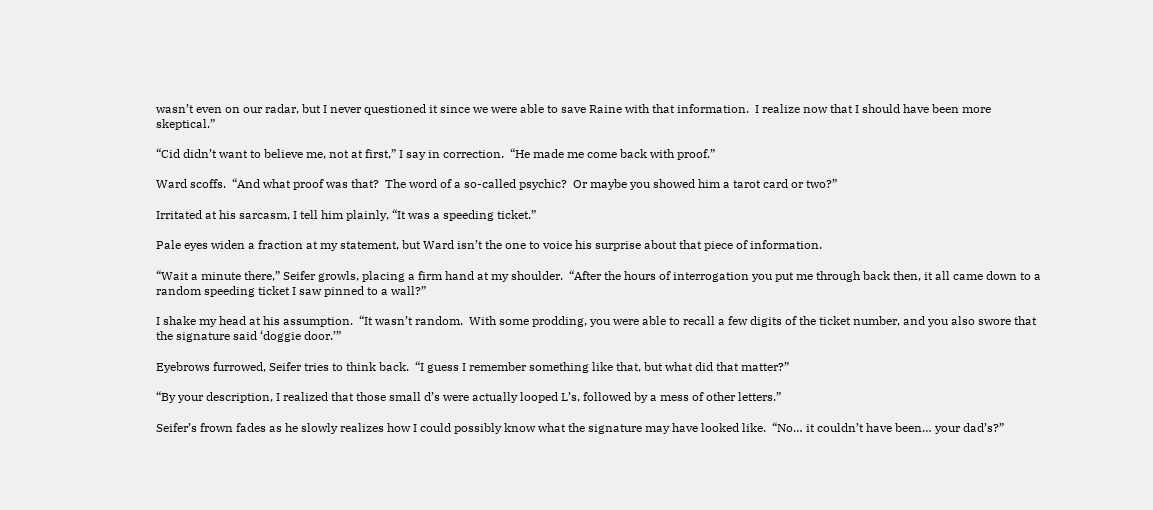wasn’t even on our radar, but I never questioned it since we were able to save Raine with that information.  I realize now that I should have been more skeptical.”

“Cid didn’t want to believe me, not at first,” I say in correction.  “He made me come back with proof.”

Ward scoffs.  “And what proof was that?  The word of a so-called psychic?  Or maybe you showed him a tarot card or two?”

Irritated at his sarcasm, I tell him plainly, “It was a speeding ticket.”

Pale eyes widen a fraction at my statement, but Ward isn’t the one to voice his surprise about that piece of information.

“Wait a minute there,” Seifer growls, placing a firm hand at my shoulder.  “After the hours of interrogation you put me through back then, it all came down to a random speeding ticket I saw pinned to a wall?”

I shake my head at his assumption.  “It wasn’t random.  With some prodding, you were able to recall a few digits of the ticket number, and you also swore that the signature said ‘doggie door.’”

Eyebrows furrowed, Seifer tries to think back.  “I guess I remember something like that, but what did that matter?”

“By your description, I realized that those small d’s were actually looped L’s, followed by a mess of other letters.”

Seifer’s frown fades as he slowly realizes how I could possibly know what the signature may have looked like.  “No… it couldn’t have been… your dad’s?”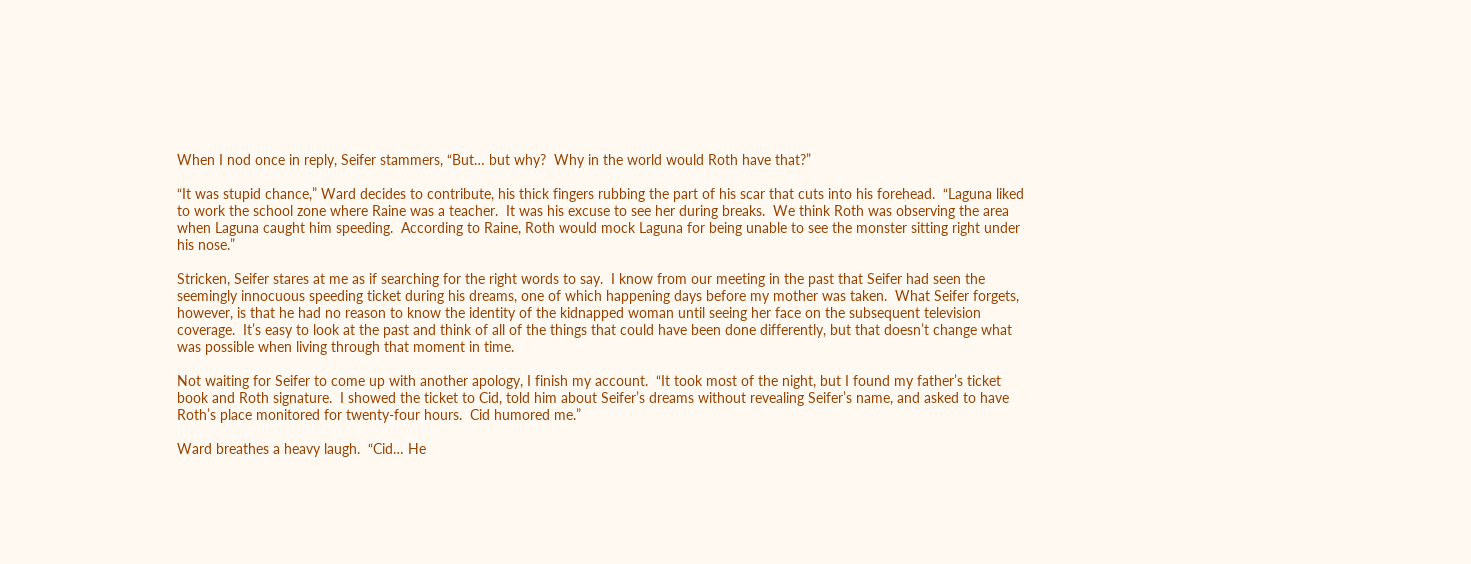When I nod once in reply, Seifer stammers, “But… but why?  Why in the world would Roth have that?”

“It was stupid chance,” Ward decides to contribute, his thick fingers rubbing the part of his scar that cuts into his forehead.  “Laguna liked to work the school zone where Raine was a teacher.  It was his excuse to see her during breaks.  We think Roth was observing the area when Laguna caught him speeding.  According to Raine, Roth would mock Laguna for being unable to see the monster sitting right under his nose.”

Stricken, Seifer stares at me as if searching for the right words to say.  I know from our meeting in the past that Seifer had seen the seemingly innocuous speeding ticket during his dreams, one of which happening days before my mother was taken.  What Seifer forgets, however, is that he had no reason to know the identity of the kidnapped woman until seeing her face on the subsequent television coverage.  It’s easy to look at the past and think of all of the things that could have been done differently, but that doesn’t change what was possible when living through that moment in time.

Not waiting for Seifer to come up with another apology, I finish my account.  “It took most of the night, but I found my father’s ticket book and Roth signature.  I showed the ticket to Cid, told him about Seifer’s dreams without revealing Seifer’s name, and asked to have Roth’s place monitored for twenty-four hours.  Cid humored me.”

Ward breathes a heavy laugh.  “Cid… He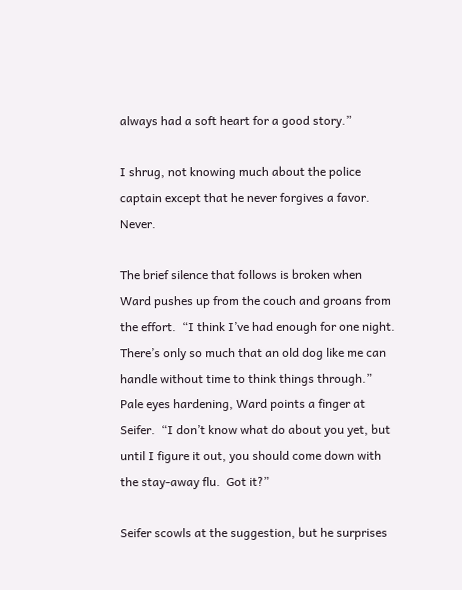always had a soft heart for a good story.”

I shrug, not knowing much about the police captain except that he never forgives a favor.  Never.

The brief silence that follows is broken when Ward pushes up from the couch and groans from the effort.  “I think I’ve had enough for one night.  There’s only so much that an old dog like me can handle without time to think things through.”  Pale eyes hardening, Ward points a finger at Seifer.  “I don’t know what do about you yet, but until I figure it out, you should come down with the stay-away flu.  Got it?”

Seifer scowls at the suggestion, but he surprises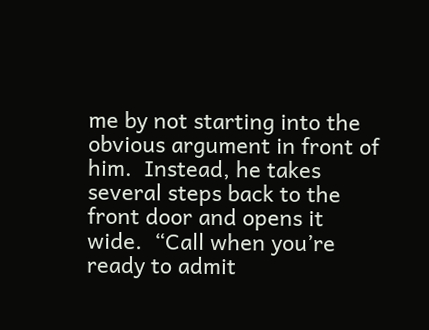me by not starting into the obvious argument in front of him.  Instead, he takes several steps back to the front door and opens it wide.  “Call when you’re ready to admit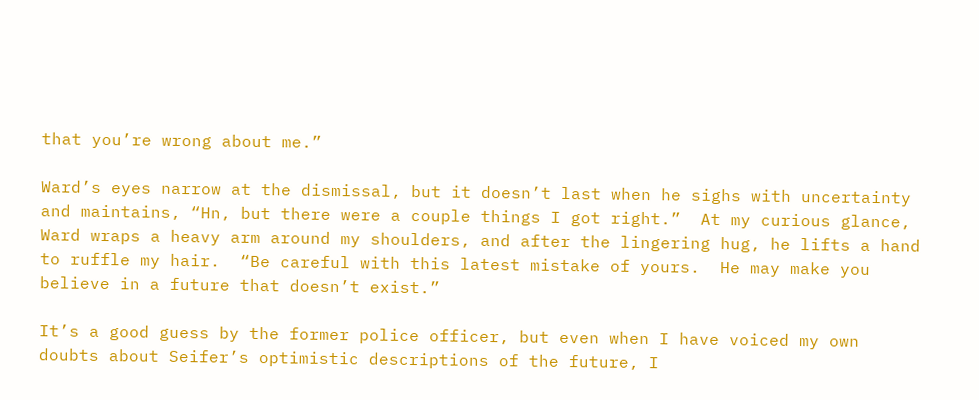that you’re wrong about me.”

Ward’s eyes narrow at the dismissal, but it doesn’t last when he sighs with uncertainty and maintains, “Hn, but there were a couple things I got right.”  At my curious glance, Ward wraps a heavy arm around my shoulders, and after the lingering hug, he lifts a hand to ruffle my hair.  “Be careful with this latest mistake of yours.  He may make you believe in a future that doesn’t exist.”

It’s a good guess by the former police officer, but even when I have voiced my own doubts about Seifer’s optimistic descriptions of the future, I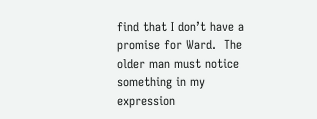find that I don’t have a promise for Ward.  The older man must notice something in my expression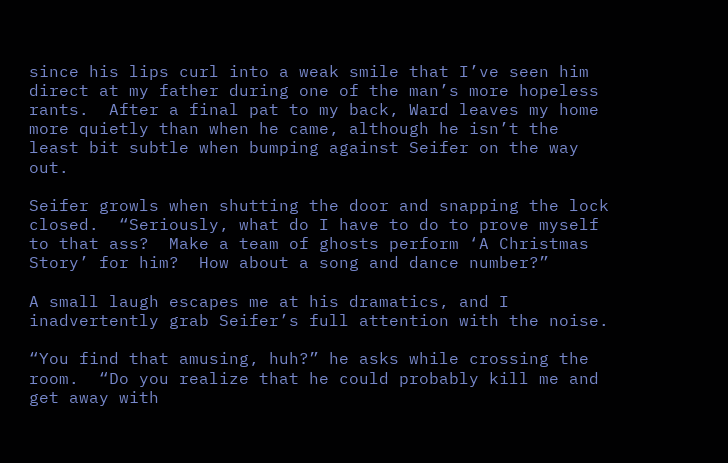since his lips curl into a weak smile that I’ve seen him direct at my father during one of the man’s more hopeless rants.  After a final pat to my back, Ward leaves my home more quietly than when he came, although he isn’t the least bit subtle when bumping against Seifer on the way out.

Seifer growls when shutting the door and snapping the lock closed.  “Seriously, what do I have to do to prove myself to that ass?  Make a team of ghosts perform ‘A Christmas Story’ for him?  How about a song and dance number?”

A small laugh escapes me at his dramatics, and I inadvertently grab Seifer’s full attention with the noise.

“You find that amusing, huh?” he asks while crossing the room.  “Do you realize that he could probably kill me and get away with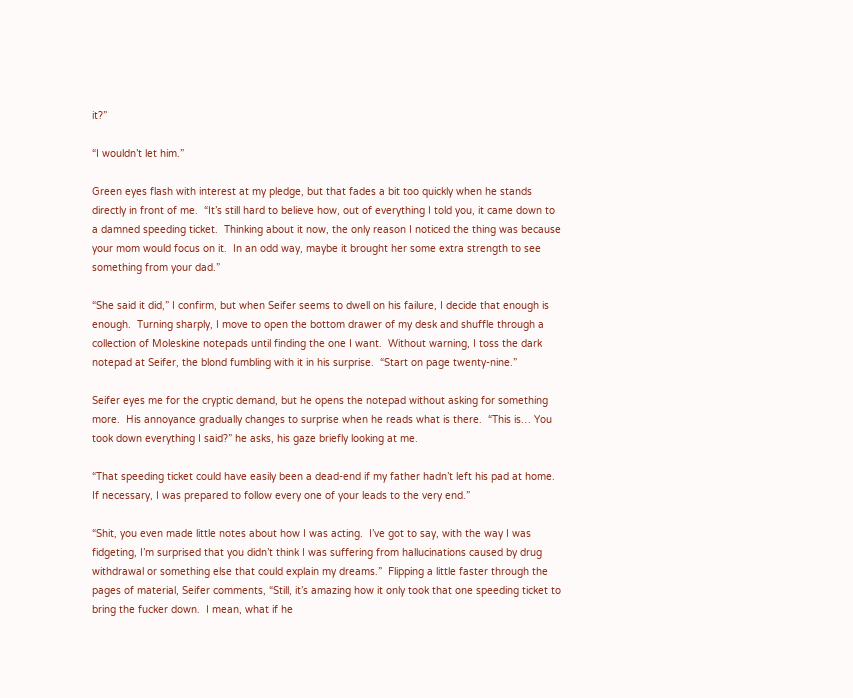it?”

“I wouldn’t let him.”

Green eyes flash with interest at my pledge, but that fades a bit too quickly when he stands directly in front of me.  “It’s still hard to believe how, out of everything I told you, it came down to a damned speeding ticket.  Thinking about it now, the only reason I noticed the thing was because your mom would focus on it.  In an odd way, maybe it brought her some extra strength to see something from your dad.”

“She said it did,” I confirm, but when Seifer seems to dwell on his failure, I decide that enough is enough.  Turning sharply, I move to open the bottom drawer of my desk and shuffle through a collection of Moleskine notepads until finding the one I want.  Without warning, I toss the dark notepad at Seifer, the blond fumbling with it in his surprise.  “Start on page twenty-nine.”

Seifer eyes me for the cryptic demand, but he opens the notepad without asking for something more.  His annoyance gradually changes to surprise when he reads what is there.  “This is… You took down everything I said?” he asks, his gaze briefly looking at me.

“That speeding ticket could have easily been a dead-end if my father hadn’t left his pad at home.  If necessary, I was prepared to follow every one of your leads to the very end.”

“Shit, you even made little notes about how I was acting.  I’ve got to say, with the way I was fidgeting, I’m surprised that you didn’t think I was suffering from hallucinations caused by drug withdrawal or something else that could explain my dreams.”  Flipping a little faster through the pages of material, Seifer comments, “Still, it’s amazing how it only took that one speeding ticket to bring the fucker down.  I mean, what if he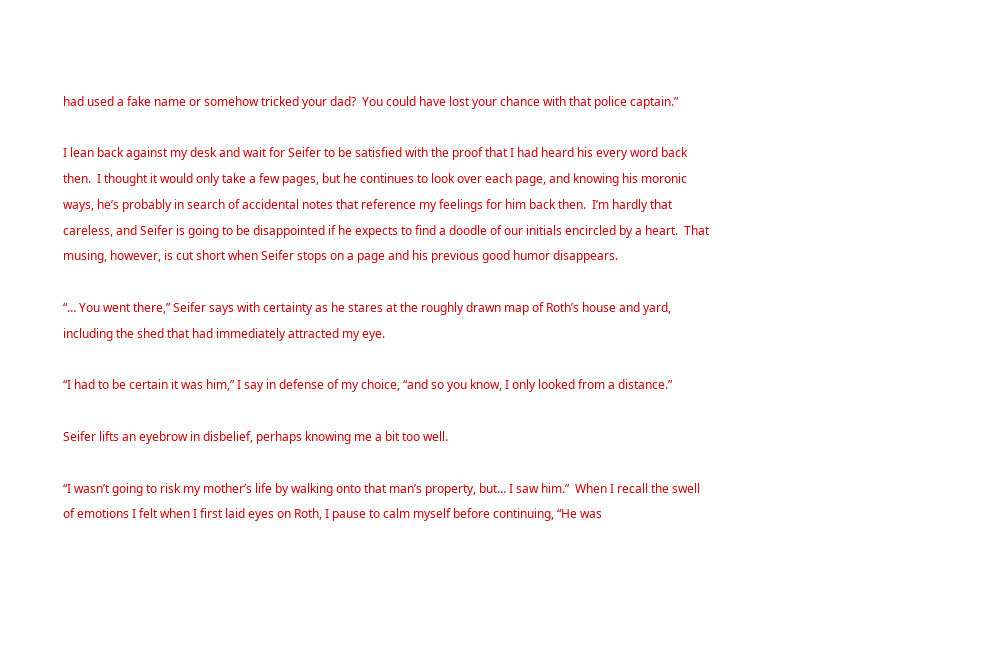had used a fake name or somehow tricked your dad?  You could have lost your chance with that police captain.”

I lean back against my desk and wait for Seifer to be satisfied with the proof that I had heard his every word back then.  I thought it would only take a few pages, but he continues to look over each page, and knowing his moronic ways, he’s probably in search of accidental notes that reference my feelings for him back then.  I’m hardly that careless, and Seifer is going to be disappointed if he expects to find a doodle of our initials encircled by a heart.  That musing, however, is cut short when Seifer stops on a page and his previous good humor disappears.

“… You went there,” Seifer says with certainty as he stares at the roughly drawn map of Roth’s house and yard, including the shed that had immediately attracted my eye.

“I had to be certain it was him,” I say in defense of my choice, “and so you know, I only looked from a distance.”

Seifer lifts an eyebrow in disbelief, perhaps knowing me a bit too well.

“I wasn’t going to risk my mother’s life by walking onto that man’s property, but… I saw him.”  When I recall the swell of emotions I felt when I first laid eyes on Roth, I pause to calm myself before continuing, “He was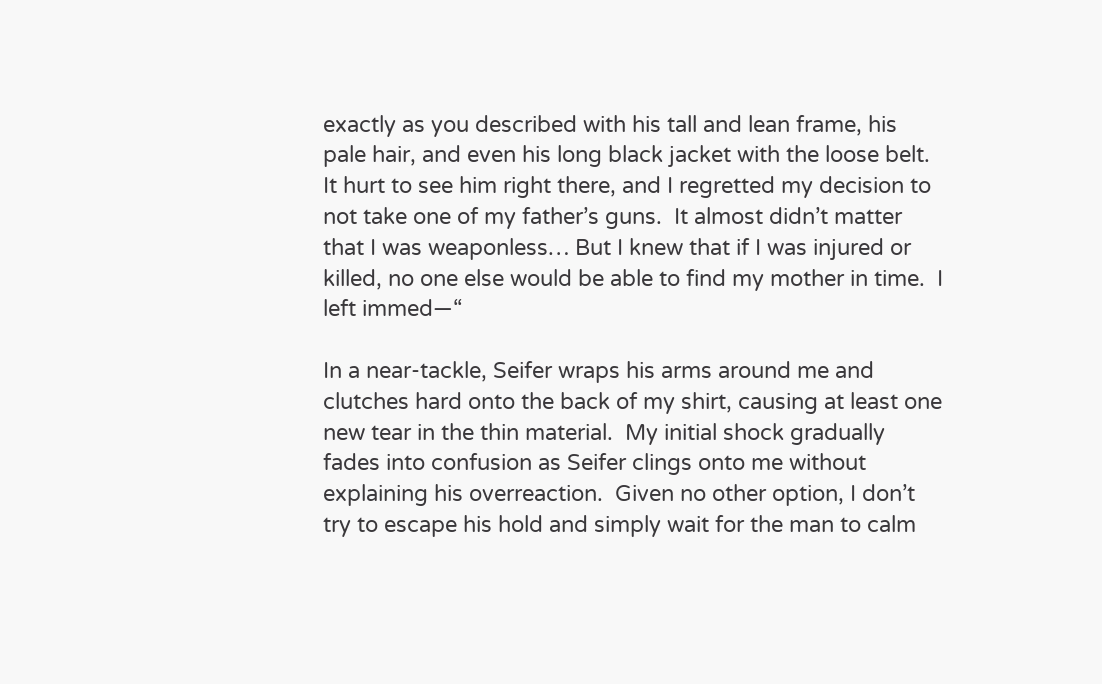exactly as you described with his tall and lean frame, his pale hair, and even his long black jacket with the loose belt.  It hurt to see him right there, and I regretted my decision to not take one of my father’s guns.  It almost didn’t matter that I was weaponless… But I knew that if I was injured or killed, no one else would be able to find my mother in time.  I left immed—“

In a near-tackle, Seifer wraps his arms around me and clutches hard onto the back of my shirt, causing at least one new tear in the thin material.  My initial shock gradually fades into confusion as Seifer clings onto me without explaining his overreaction.  Given no other option, I don’t try to escape his hold and simply wait for the man to calm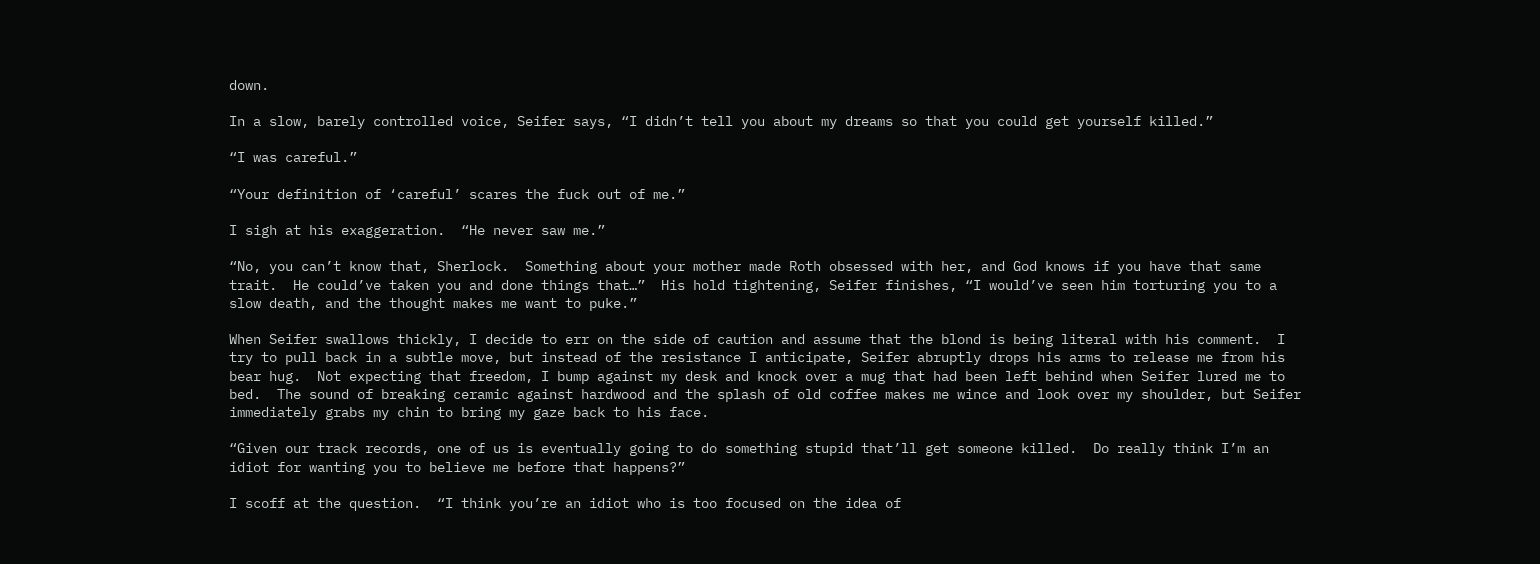down.

In a slow, barely controlled voice, Seifer says, “I didn’t tell you about my dreams so that you could get yourself killed.”

“I was careful.”

“Your definition of ‘careful’ scares the fuck out of me.”

I sigh at his exaggeration.  “He never saw me.”

“No, you can’t know that, Sherlock.  Something about your mother made Roth obsessed with her, and God knows if you have that same trait.  He could’ve taken you and done things that…”  His hold tightening, Seifer finishes, “I would’ve seen him torturing you to a slow death, and the thought makes me want to puke.”

When Seifer swallows thickly, I decide to err on the side of caution and assume that the blond is being literal with his comment.  I try to pull back in a subtle move, but instead of the resistance I anticipate, Seifer abruptly drops his arms to release me from his bear hug.  Not expecting that freedom, I bump against my desk and knock over a mug that had been left behind when Seifer lured me to bed.  The sound of breaking ceramic against hardwood and the splash of old coffee makes me wince and look over my shoulder, but Seifer immediately grabs my chin to bring my gaze back to his face.

“Given our track records, one of us is eventually going to do something stupid that’ll get someone killed.  Do really think I’m an idiot for wanting you to believe me before that happens?”

I scoff at the question.  “I think you’re an idiot who is too focused on the idea of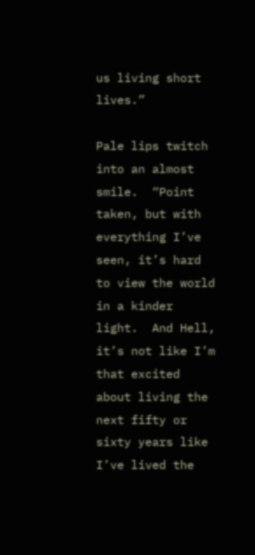us living short lives.”

Pale lips twitch into an almost smile.  “Point taken, but with everything I’ve seen, it’s hard to view the world in a kinder light.  And Hell, it’s not like I’m that excited about living the next fifty or sixty years like I’ve lived the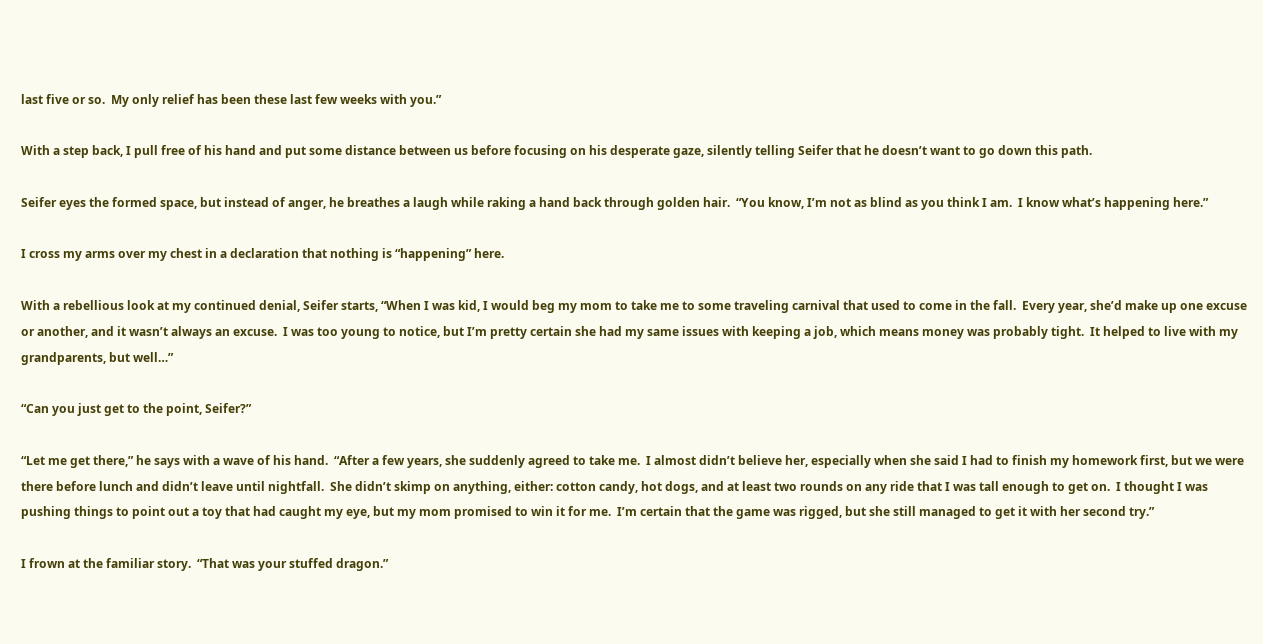last five or so.  My only relief has been these last few weeks with you.”

With a step back, I pull free of his hand and put some distance between us before focusing on his desperate gaze, silently telling Seifer that he doesn’t want to go down this path.

Seifer eyes the formed space, but instead of anger, he breathes a laugh while raking a hand back through golden hair.  “You know, I’m not as blind as you think I am.  I know what’s happening here.”

I cross my arms over my chest in a declaration that nothing is “happening” here.

With a rebellious look at my continued denial, Seifer starts, “When I was kid, I would beg my mom to take me to some traveling carnival that used to come in the fall.  Every year, she’d make up one excuse or another, and it wasn’t always an excuse.  I was too young to notice, but I’m pretty certain she had my same issues with keeping a job, which means money was probably tight.  It helped to live with my grandparents, but well…”

“Can you just get to the point, Seifer?”

“Let me get there,” he says with a wave of his hand.  “After a few years, she suddenly agreed to take me.  I almost didn’t believe her, especially when she said I had to finish my homework first, but we were there before lunch and didn’t leave until nightfall.  She didn’t skimp on anything, either: cotton candy, hot dogs, and at least two rounds on any ride that I was tall enough to get on.  I thought I was pushing things to point out a toy that had caught my eye, but my mom promised to win it for me.  I’m certain that the game was rigged, but she still managed to get it with her second try.”

I frown at the familiar story.  “That was your stuffed dragon.”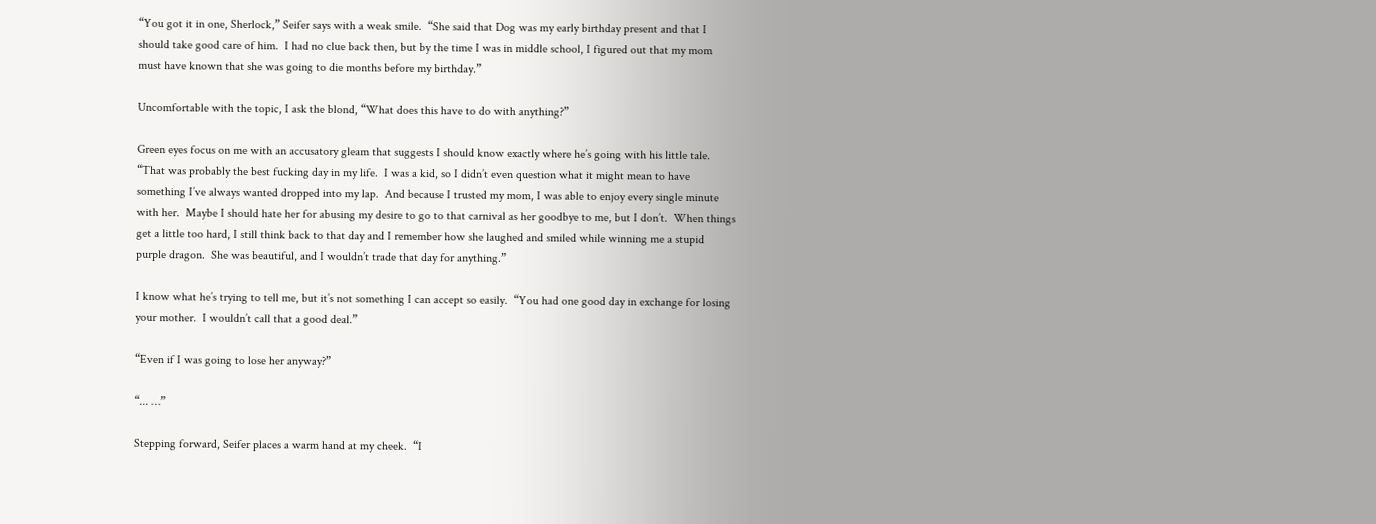“You got it in one, Sherlock,” Seifer says with a weak smile.  “She said that Dog was my early birthday present and that I should take good care of him.  I had no clue back then, but by the time I was in middle school, I figured out that my mom must have known that she was going to die months before my birthday.”

Uncomfortable with the topic, I ask the blond, “What does this have to do with anything?”

Green eyes focus on me with an accusatory gleam that suggests I should know exactly where he’s going with his little tale.  “That was probably the best fucking day in my life.  I was a kid, so I didn’t even question what it might mean to have something I’ve always wanted dropped into my lap.  And because I trusted my mom, I was able to enjoy every single minute with her.  Maybe I should hate her for abusing my desire to go to that carnival as her goodbye to me, but I don’t.  When things get a little too hard, I still think back to that day and I remember how she laughed and smiled while winning me a stupid purple dragon.  She was beautiful, and I wouldn’t trade that day for anything.”

I know what he’s trying to tell me, but it’s not something I can accept so easily.  “You had one good day in exchange for losing your mother.  I wouldn’t call that a good deal.”

“Even if I was going to lose her anyway?”

“... …”

Stepping forward, Seifer places a warm hand at my cheek.  “I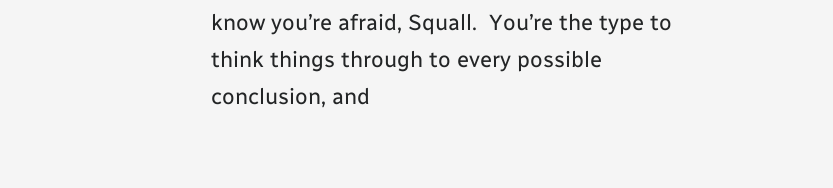know you’re afraid, Squall.  You’re the type to think things through to every possible conclusion, and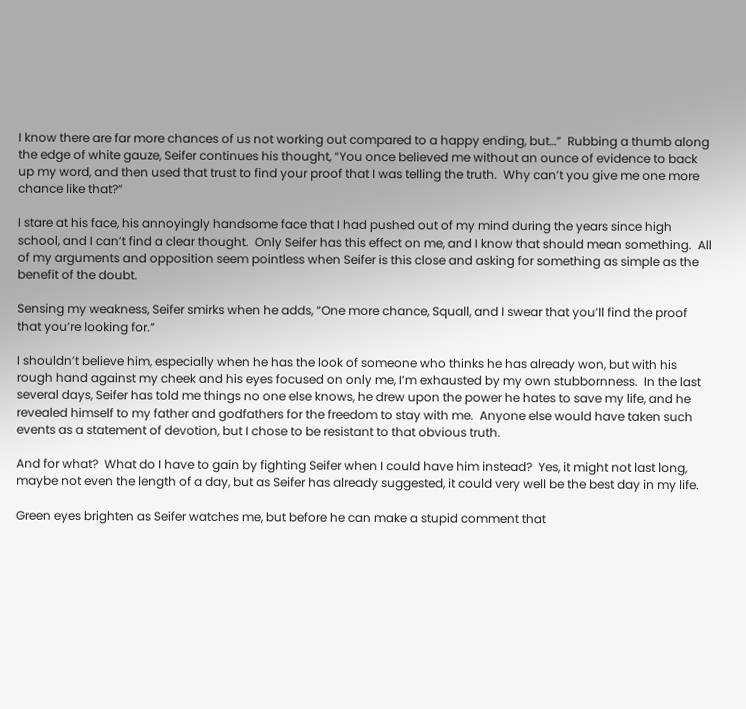I know there are far more chances of us not working out compared to a happy ending, but…”  Rubbing a thumb along the edge of white gauze, Seifer continues his thought, “You once believed me without an ounce of evidence to back up my word, and then used that trust to find your proof that I was telling the truth.  Why can’t you give me one more chance like that?”

I stare at his face, his annoyingly handsome face that I had pushed out of my mind during the years since high school, and I can’t find a clear thought.  Only Seifer has this effect on me, and I know that should mean something.  All of my arguments and opposition seem pointless when Seifer is this close and asking for something as simple as the benefit of the doubt.

Sensing my weakness, Seifer smirks when he adds, “One more chance, Squall, and I swear that you’ll find the proof that you’re looking for.”

I shouldn’t believe him, especially when he has the look of someone who thinks he has already won, but with his rough hand against my cheek and his eyes focused on only me, I’m exhausted by my own stubbornness.  In the last several days, Seifer has told me things no one else knows, he drew upon the power he hates to save my life, and he revealed himself to my father and godfathers for the freedom to stay with me.  Anyone else would have taken such events as a statement of devotion, but I chose to be resistant to that obvious truth.

And for what?  What do I have to gain by fighting Seifer when I could have him instead?  Yes, it might not last long, maybe not even the length of a day, but as Seifer has already suggested, it could very well be the best day in my life.

Green eyes brighten as Seifer watches me, but before he can make a stupid comment that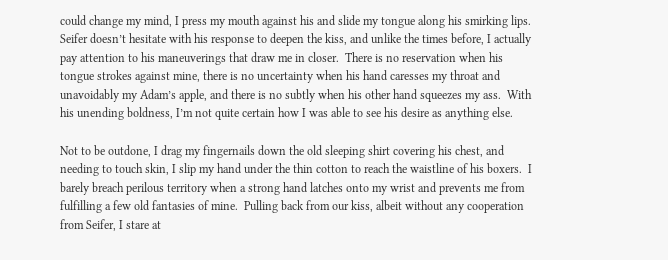could change my mind, I press my mouth against his and slide my tongue along his smirking lips.  Seifer doesn’t hesitate with his response to deepen the kiss, and unlike the times before, I actually pay attention to his maneuverings that draw me in closer.  There is no reservation when his tongue strokes against mine, there is no uncertainty when his hand caresses my throat and unavoidably my Adam’s apple, and there is no subtly when his other hand squeezes my ass.  With his unending boldness, I’m not quite certain how I was able to see his desire as anything else.

Not to be outdone, I drag my fingernails down the old sleeping shirt covering his chest, and needing to touch skin, I slip my hand under the thin cotton to reach the waistline of his boxers.  I barely breach perilous territory when a strong hand latches onto my wrist and prevents me from fulfilling a few old fantasies of mine.  Pulling back from our kiss, albeit without any cooperation from Seifer, I stare at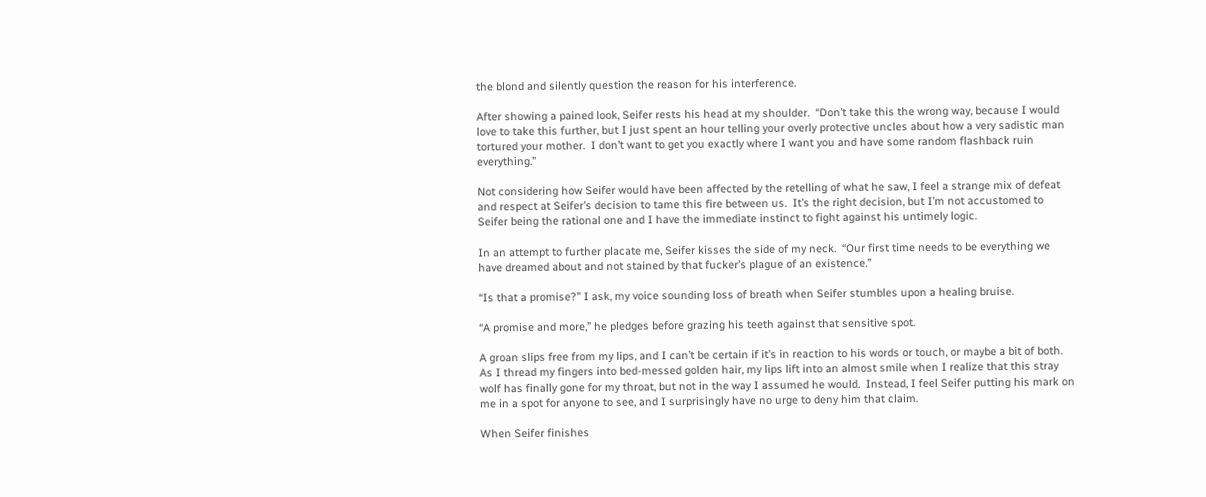the blond and silently question the reason for his interference.

After showing a pained look, Seifer rests his head at my shoulder.  “Don’t take this the wrong way, because I would love to take this further, but I just spent an hour telling your overly protective uncles about how a very sadistic man tortured your mother.  I don’t want to get you exactly where I want you and have some random flashback ruin everything.”

Not considering how Seifer would have been affected by the retelling of what he saw, I feel a strange mix of defeat and respect at Seifer’s decision to tame this fire between us.  It’s the right decision, but I’m not accustomed to Seifer being the rational one and I have the immediate instinct to fight against his untimely logic.

In an attempt to further placate me, Seifer kisses the side of my neck.  “Our first time needs to be everything we have dreamed about and not stained by that fucker’s plague of an existence.”

“Is that a promise?” I ask, my voice sounding loss of breath when Seifer stumbles upon a healing bruise.

“A promise and more,” he pledges before grazing his teeth against that sensitive spot.

A groan slips free from my lips, and I can’t be certain if it’s in reaction to his words or touch, or maybe a bit of both.  As I thread my fingers into bed-messed golden hair, my lips lift into an almost smile when I realize that this stray wolf has finally gone for my throat, but not in the way I assumed he would.  Instead, I feel Seifer putting his mark on me in a spot for anyone to see, and I surprisingly have no urge to deny him that claim.

When Seifer finishes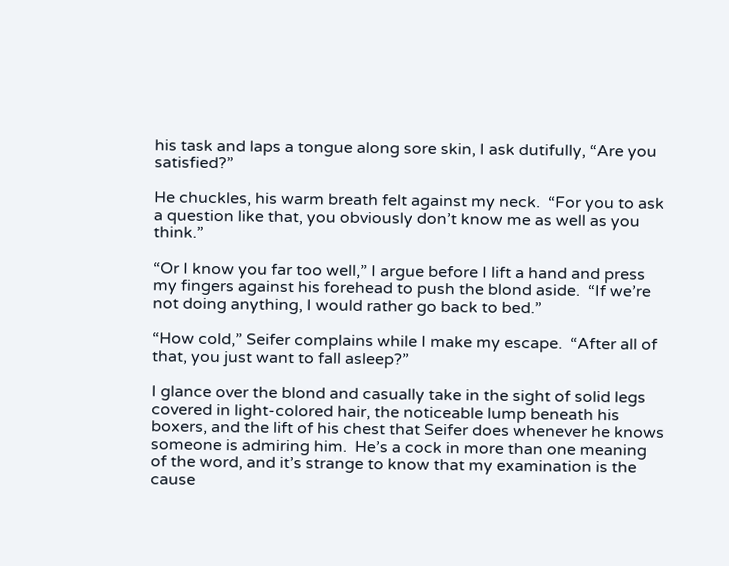his task and laps a tongue along sore skin, I ask dutifully, “Are you satisfied?”

He chuckles, his warm breath felt against my neck.  “For you to ask a question like that, you obviously don’t know me as well as you think.”

“Or I know you far too well,” I argue before I lift a hand and press my fingers against his forehead to push the blond aside.  “If we’re not doing anything, I would rather go back to bed.”

“How cold,” Seifer complains while I make my escape.  “After all of that, you just want to fall asleep?”

I glance over the blond and casually take in the sight of solid legs covered in light-colored hair, the noticeable lump beneath his boxers, and the lift of his chest that Seifer does whenever he knows someone is admiring him.  He’s a cock in more than one meaning of the word, and it’s strange to know that my examination is the cause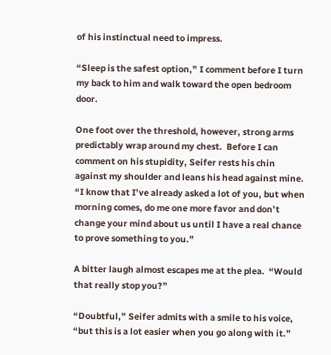of his instinctual need to impress.

“Sleep is the safest option,” I comment before I turn my back to him and walk toward the open bedroom door.

One foot over the threshold, however, strong arms predictably wrap around my chest.  Before I can comment on his stupidity, Seifer rests his chin against my shoulder and leans his head against mine.  “I know that I’ve already asked a lot of you, but when morning comes, do me one more favor and don’t change your mind about us until I have a real chance to prove something to you.”

A bitter laugh almost escapes me at the plea.  “Would that really stop you?”

“Doubtful,” Seifer admits with a smile to his voice, “but this is a lot easier when you go along with it.”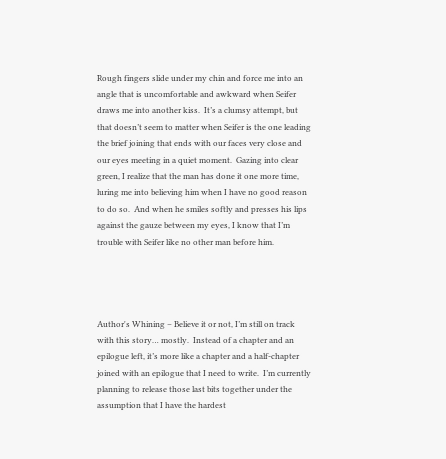Rough fingers slide under my chin and force me into an angle that is uncomfortable and awkward when Seifer draws me into another kiss.  It’s a clumsy attempt, but that doesn’t seem to matter when Seifer is the one leading the brief joining that ends with our faces very close and our eyes meeting in a quiet moment.  Gazing into clear green, I realize that the man has done it one more time, luring me into believing him when I have no good reason to do so.  And when he smiles softly and presses his lips against the gauze between my eyes, I know that I’m trouble with Seifer like no other man before him.




Author's Whining – Believe it or not, I’m still on track with this story… mostly.  Instead of a chapter and an epilogue left, it’s more like a chapter and a half-chapter joined with an epilogue that I need to write.  I’m currently planning to release those last bits together under the assumption that I have the hardest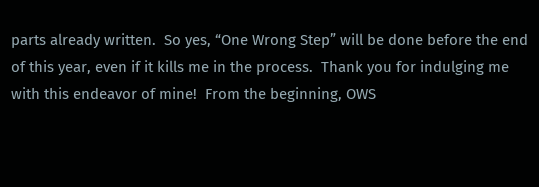parts already written.  So yes, “One Wrong Step” will be done before the end of this year, even if it kills me in the process.  Thank you for indulging me with this endeavor of mine!  From the beginning, OWS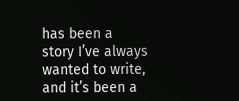has been a story I’ve always wanted to write, and it’s been a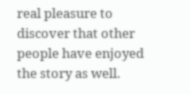real pleasure to discover that other people have enjoyed the story as well.